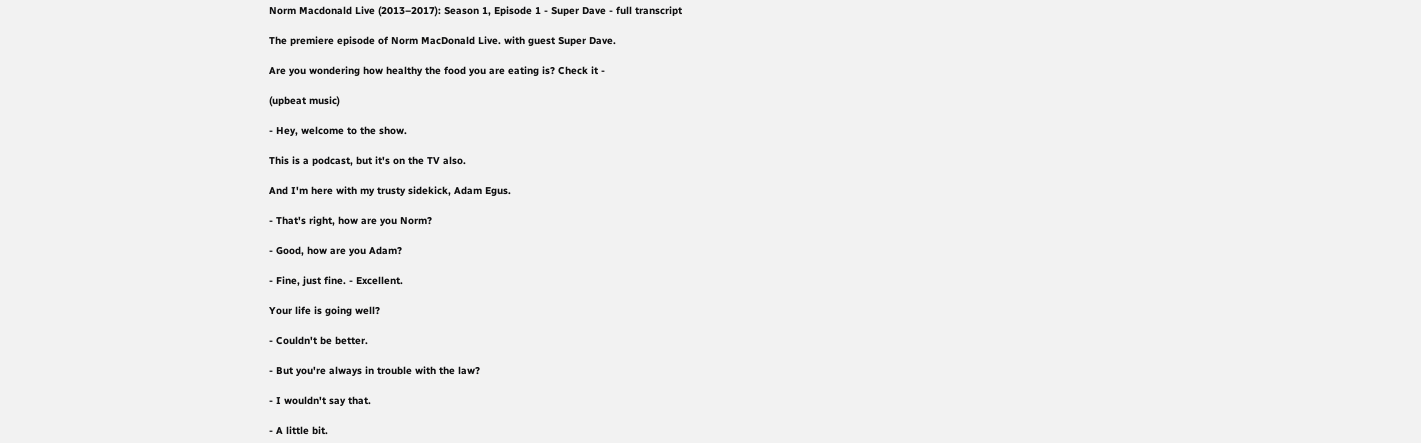Norm Macdonald Live (2013–2017): Season 1, Episode 1 - Super Dave - full transcript

The premiere episode of Norm MacDonald Live. with guest Super Dave.

Are you wondering how healthy the food you are eating is? Check it -

(upbeat music)

- Hey, welcome to the show.

This is a podcast, but it's on the TV also.

And I'm here with my trusty sidekick, Adam Egus.

- That's right, how are you Norm?

- Good, how are you Adam?

- Fine, just fine. - Excellent.

Your life is going well?

- Couldn't be better.

- But you're always in trouble with the law?

- I wouldn't say that.

- A little bit.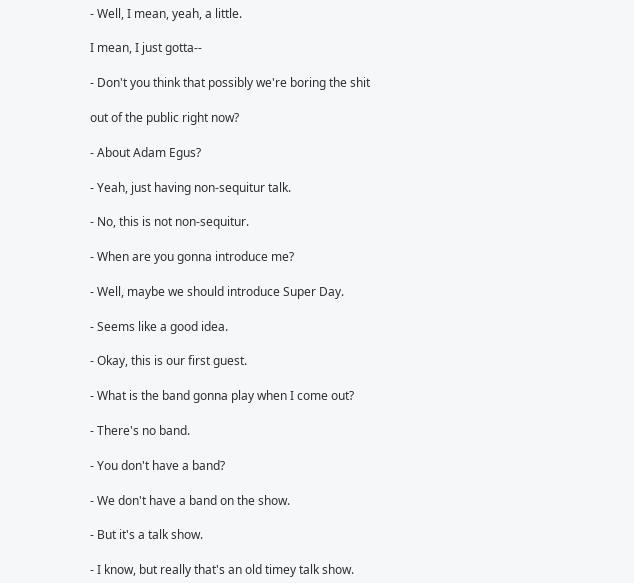- Well, I mean, yeah, a little.

I mean, I just gotta--

- Don't you think that possibly we're boring the shit

out of the public right now?

- About Adam Egus?

- Yeah, just having non-sequitur talk.

- No, this is not non-sequitur.

- When are you gonna introduce me?

- Well, maybe we should introduce Super Day.

- Seems like a good idea.

- Okay, this is our first guest.

- What is the band gonna play when I come out?

- There's no band.

- You don't have a band?

- We don't have a band on the show.

- But it's a talk show.

- I know, but really that's an old timey talk show.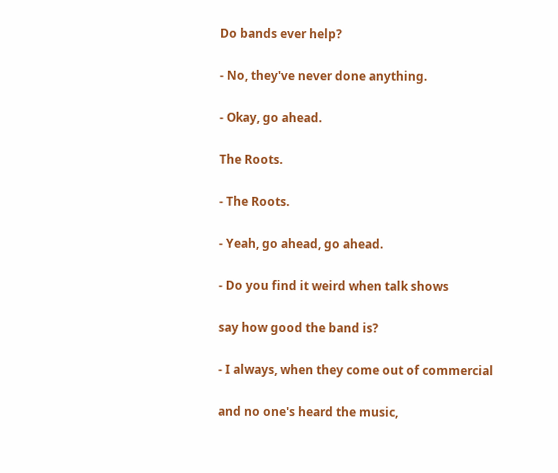Do bands ever help?

- No, they've never done anything.

- Okay, go ahead.

The Roots.

- The Roots.

- Yeah, go ahead, go ahead.

- Do you find it weird when talk shows

say how good the band is?

- I always, when they come out of commercial

and no one's heard the music,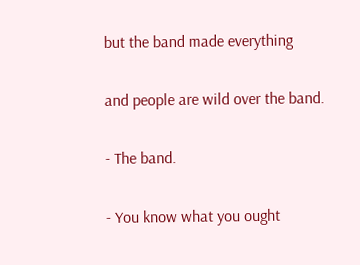but the band made everything

and people are wild over the band.

- The band.

- You know what you ought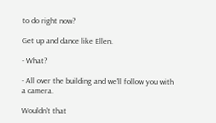to do right now?

Get up and dance like Ellen.

- What?

- All over the building and we'll follow you with a camera.

Wouldn't that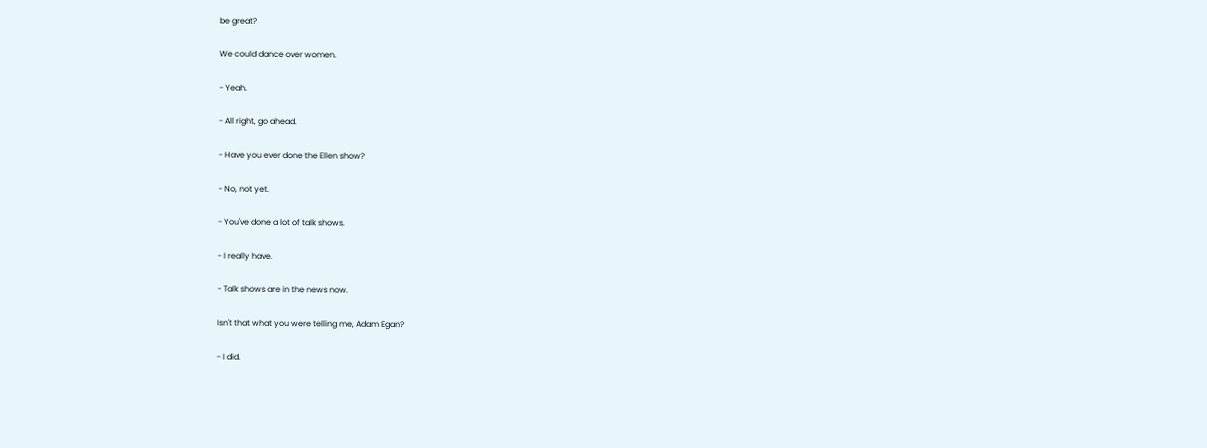be great?

We could dance over women.

- Yeah.

- All right, go ahead.

- Have you ever done the Ellen show?

- No, not yet.

- You've done a lot of talk shows.

- I really have.

- Talk shows are in the news now.

Isn't that what you were telling me, Adam Egan?

- I did.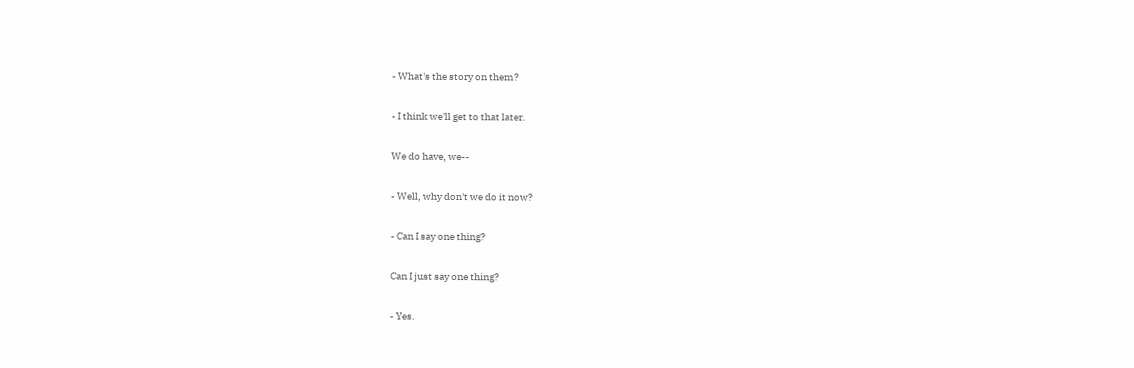- What's the story on them?

- I think we'll get to that later.

We do have, we--

- Well, why don't we do it now?

- Can I say one thing?

Can I just say one thing?

- Yes.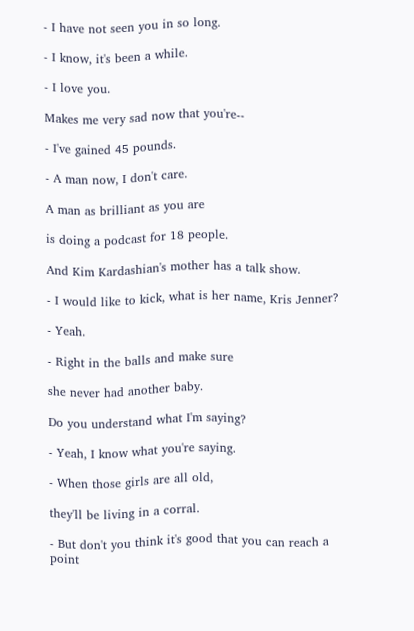- I have not seen you in so long.

- I know, it's been a while.

- I love you.

Makes me very sad now that you're--

- I've gained 45 pounds.

- A man now, I don't care.

A man as brilliant as you are

is doing a podcast for 18 people.

And Kim Kardashian's mother has a talk show.

- I would like to kick, what is her name, Kris Jenner?

- Yeah.

- Right in the balls and make sure

she never had another baby.

Do you understand what I'm saying?

- Yeah, I know what you're saying.

- When those girls are all old,

they'll be living in a corral.

- But don't you think it's good that you can reach a point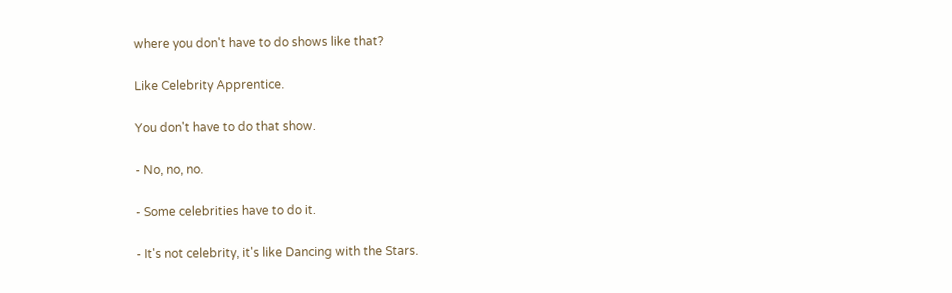where you don't have to do shows like that?

Like Celebrity Apprentice.

You don't have to do that show.

- No, no, no.

- Some celebrities have to do it.

- It's not celebrity, it's like Dancing with the Stars.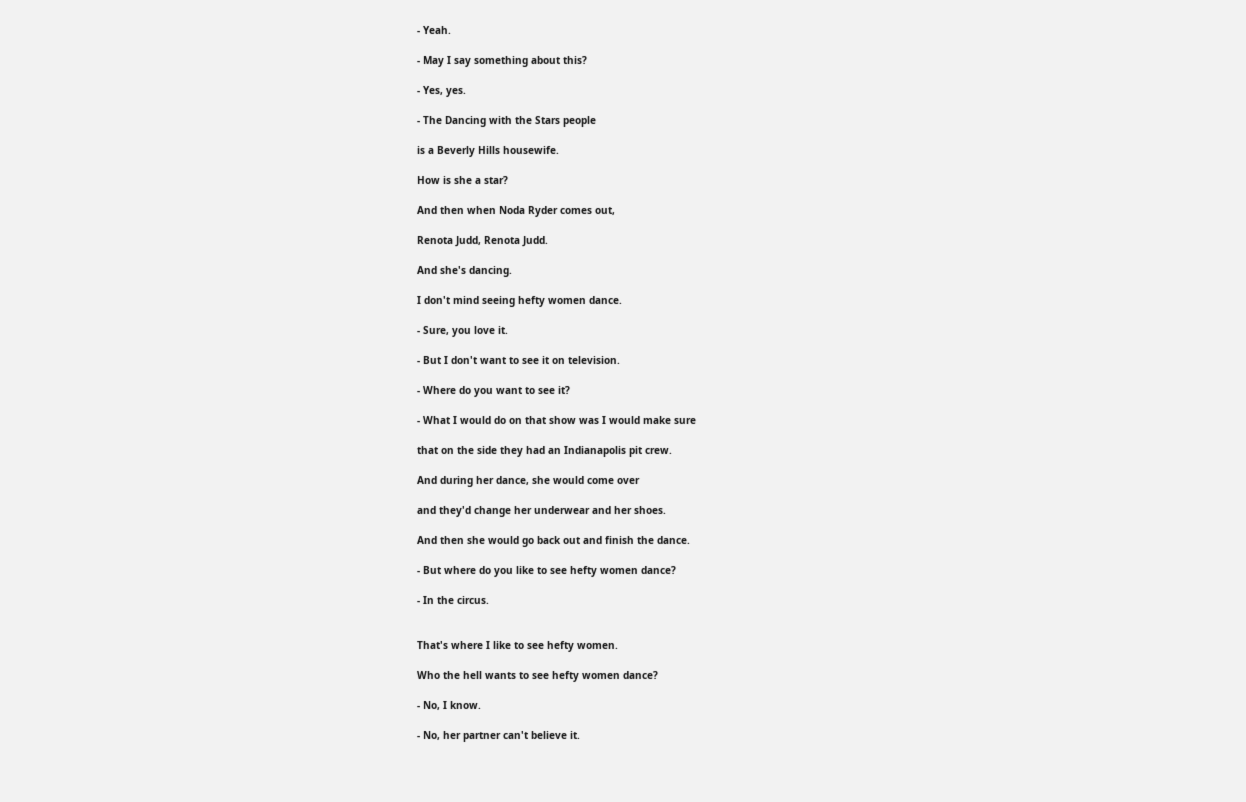- Yeah.

- May I say something about this?

- Yes, yes.

- The Dancing with the Stars people

is a Beverly Hills housewife.

How is she a star?

And then when Noda Ryder comes out,

Renota Judd, Renota Judd.

And she's dancing.

I don't mind seeing hefty women dance.

- Sure, you love it.

- But I don't want to see it on television.

- Where do you want to see it?

- What I would do on that show was I would make sure

that on the side they had an Indianapolis pit crew.

And during her dance, she would come over

and they'd change her underwear and her shoes.

And then she would go back out and finish the dance.

- But where do you like to see hefty women dance?

- In the circus.


That's where I like to see hefty women.

Who the hell wants to see hefty women dance?

- No, I know.

- No, her partner can't believe it.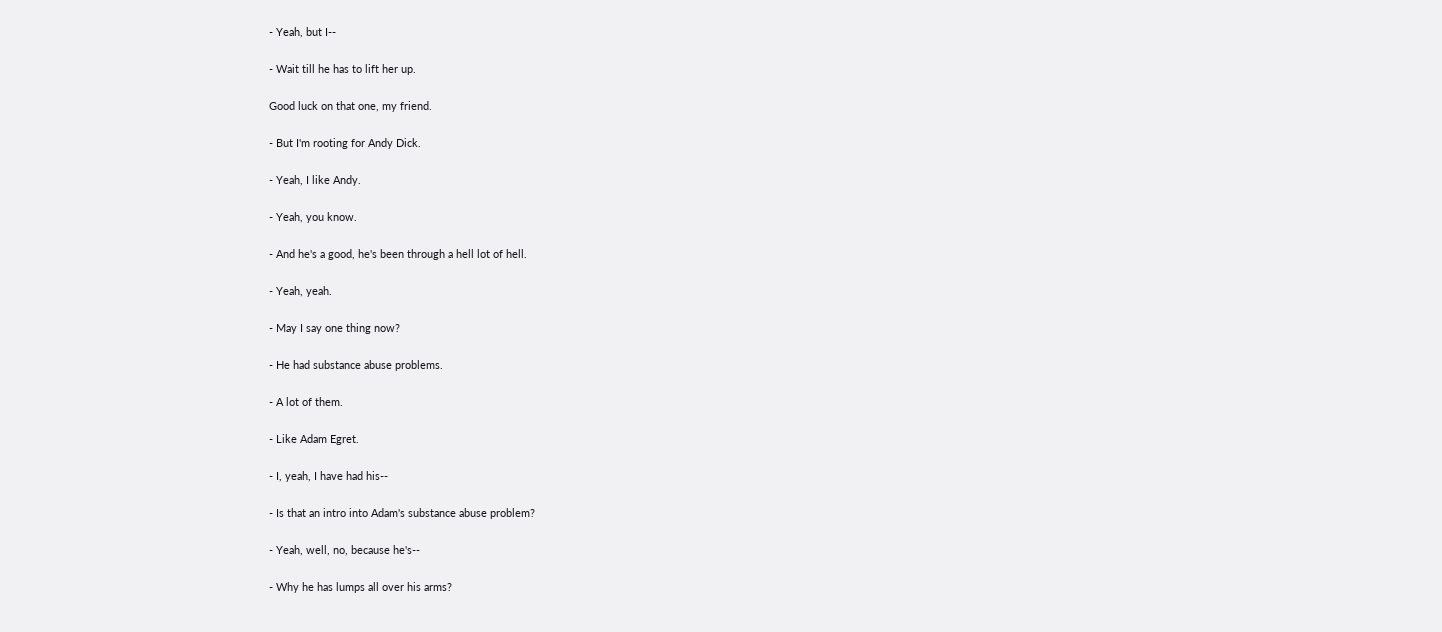- Yeah, but I--

- Wait till he has to lift her up.

Good luck on that one, my friend.

- But I'm rooting for Andy Dick.

- Yeah, I like Andy.

- Yeah, you know.

- And he's a good, he's been through a hell lot of hell.

- Yeah, yeah.

- May I say one thing now?

- He had substance abuse problems.

- A lot of them.

- Like Adam Egret.

- I, yeah, I have had his--

- Is that an intro into Adam's substance abuse problem?

- Yeah, well, no, because he's--

- Why he has lumps all over his arms?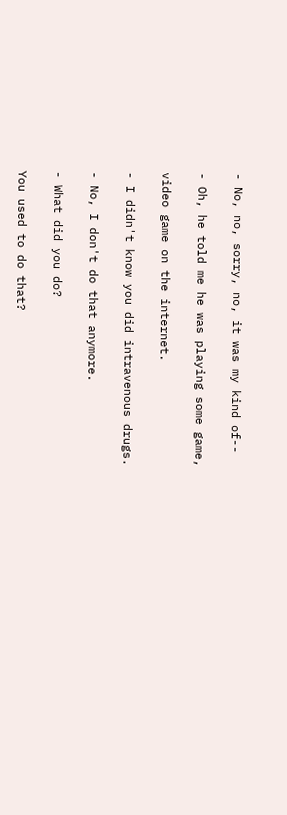- No, no, sorry, no, it was my kind of--

- Oh, he told me he was playing some game,

video game on the internet.

- I didn't know you did intravenous drugs.

- No, I don't do that anymore.

- What did you do?

You used to do that?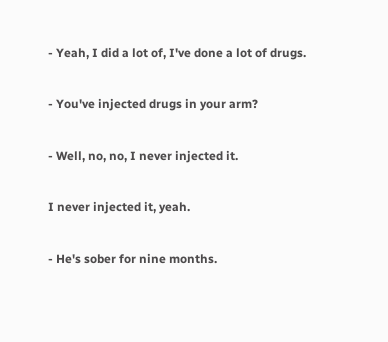- Yeah, I did a lot of, I've done a lot of drugs.

- You've injected drugs in your arm?

- Well, no, no, I never injected it.

I never injected it, yeah.

- He's sober for nine months.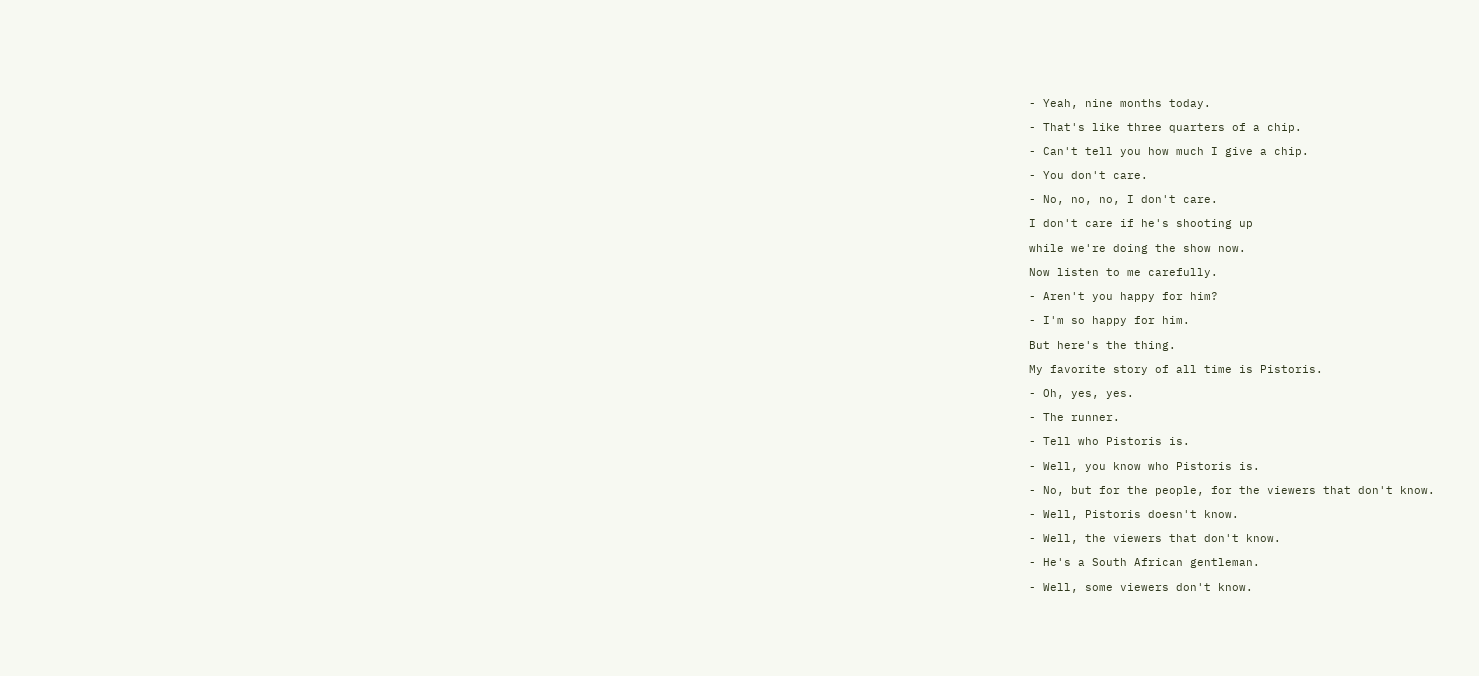- Yeah, nine months today.

- That's like three quarters of a chip.

- Can't tell you how much I give a chip.

- You don't care.

- No, no, no, I don't care.

I don't care if he's shooting up

while we're doing the show now.

Now listen to me carefully.

- Aren't you happy for him?

- I'm so happy for him.

But here's the thing.

My favorite story of all time is Pistoris.

- Oh, yes, yes.

- The runner.

- Tell who Pistoris is.

- Well, you know who Pistoris is.

- No, but for the people, for the viewers that don't know.

- Well, Pistoris doesn't know.

- Well, the viewers that don't know.

- He's a South African gentleman.

- Well, some viewers don't know.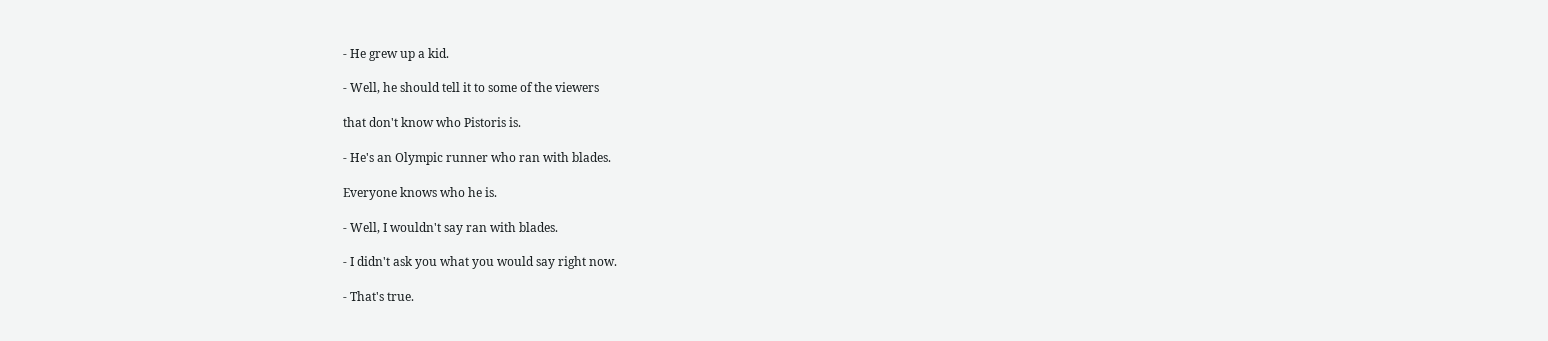- He grew up a kid.

- Well, he should tell it to some of the viewers

that don't know who Pistoris is.

- He's an Olympic runner who ran with blades.

Everyone knows who he is.

- Well, I wouldn't say ran with blades.

- I didn't ask you what you would say right now.

- That's true.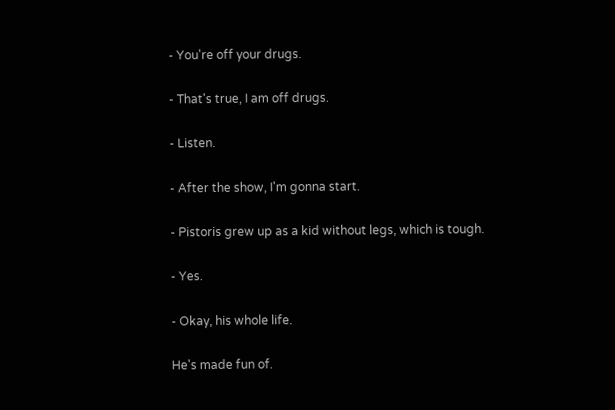- You're off your drugs.

- That's true, I am off drugs.

- Listen.

- After the show, I'm gonna start.

- Pistoris grew up as a kid without legs, which is tough.

- Yes.

- Okay, his whole life.

He's made fun of.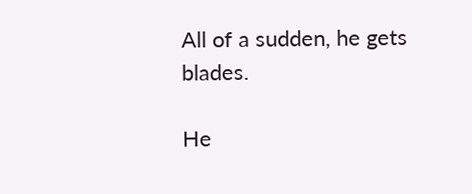All of a sudden, he gets blades.

He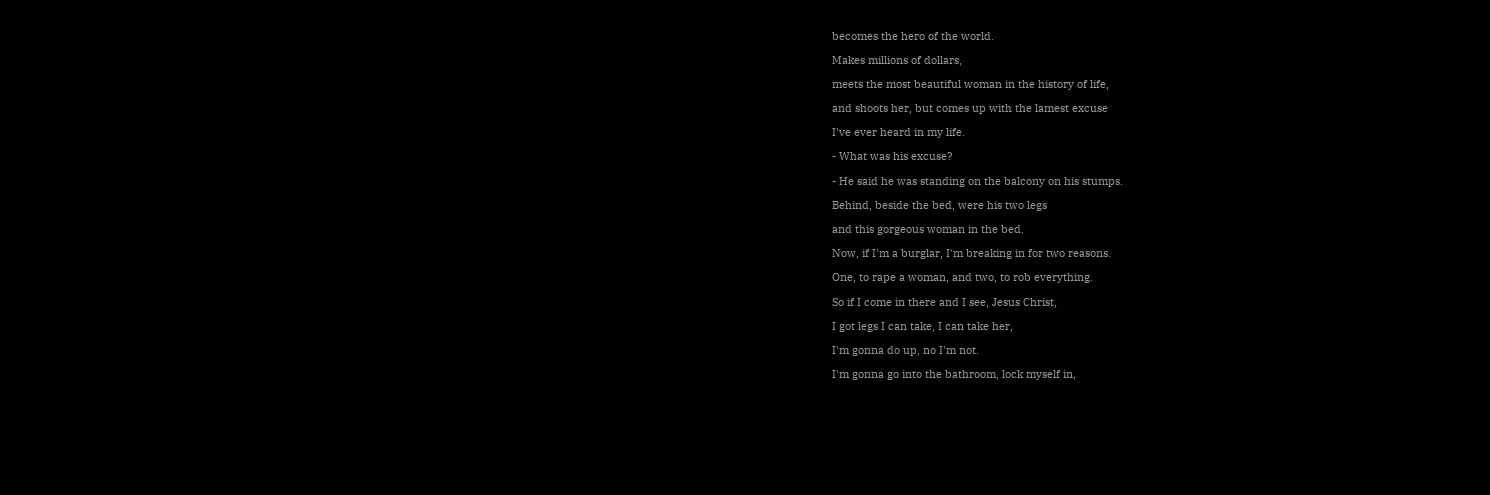becomes the hero of the world.

Makes millions of dollars,

meets the most beautiful woman in the history of life,

and shoots her, but comes up with the lamest excuse

I've ever heard in my life.

- What was his excuse?

- He said he was standing on the balcony on his stumps.

Behind, beside the bed, were his two legs

and this gorgeous woman in the bed.

Now, if I'm a burglar, I'm breaking in for two reasons.

One, to rape a woman, and two, to rob everything.

So if I come in there and I see, Jesus Christ,

I got legs I can take, I can take her,

I'm gonna do up, no I'm not.

I'm gonna go into the bathroom, lock myself in,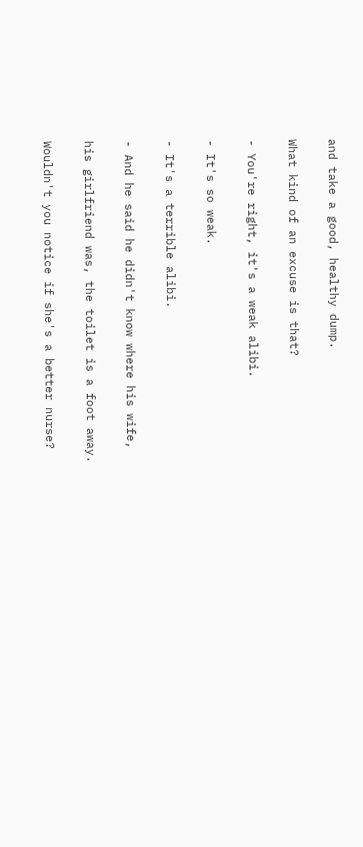and take a good, healthy dump.

What kind of an excuse is that?

- You're right, it's a weak alibi.

- It's so weak.

- It's a terrible alibi.

- And he said he didn't know where his wife,

his girlfriend was, the toilet is a foot away.

Wouldn't you notice if she's a better nurse?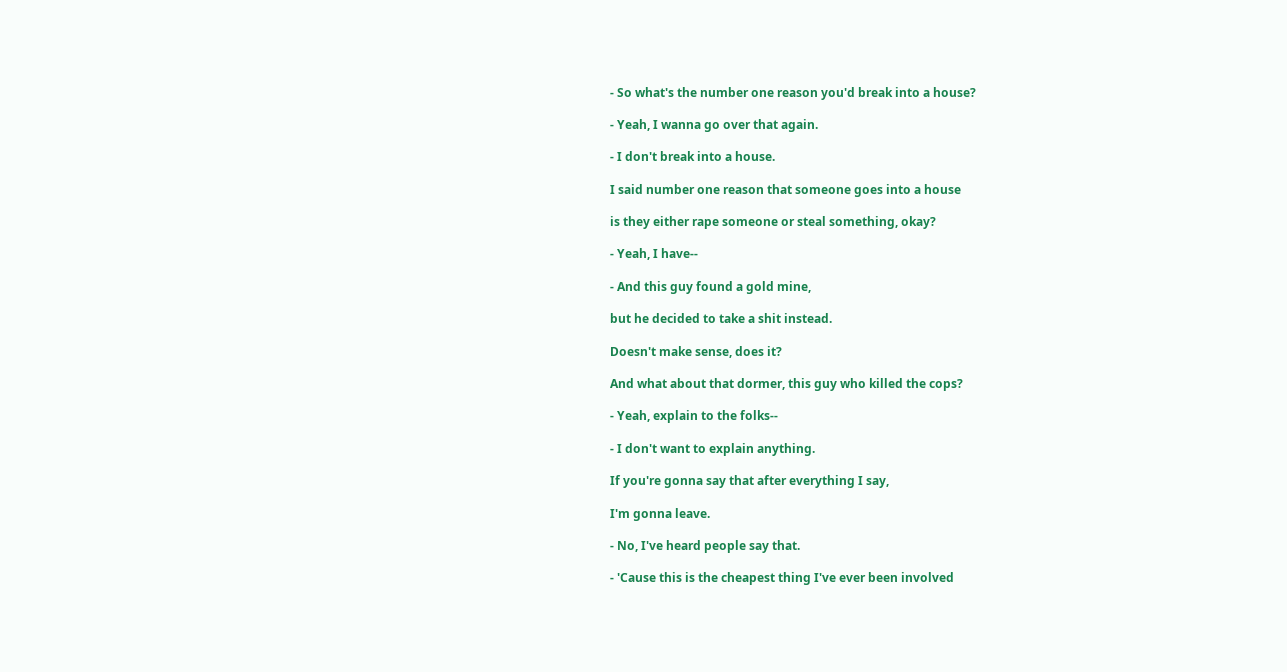- So what's the number one reason you'd break into a house?

- Yeah, I wanna go over that again.

- I don't break into a house.

I said number one reason that someone goes into a house

is they either rape someone or steal something, okay?

- Yeah, I have--

- And this guy found a gold mine,

but he decided to take a shit instead.

Doesn't make sense, does it?

And what about that dormer, this guy who killed the cops?

- Yeah, explain to the folks--

- I don't want to explain anything.

If you're gonna say that after everything I say,

I'm gonna leave.

- No, I've heard people say that.

- 'Cause this is the cheapest thing I've ever been involved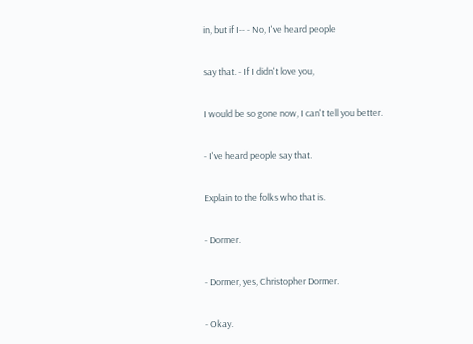in, but if I-- - No, I've heard people

say that. - If I didn't love you,

I would be so gone now, I can't tell you better.

- I've heard people say that.

Explain to the folks who that is.

- Dormer.

- Dormer, yes, Christopher Dormer.

- Okay.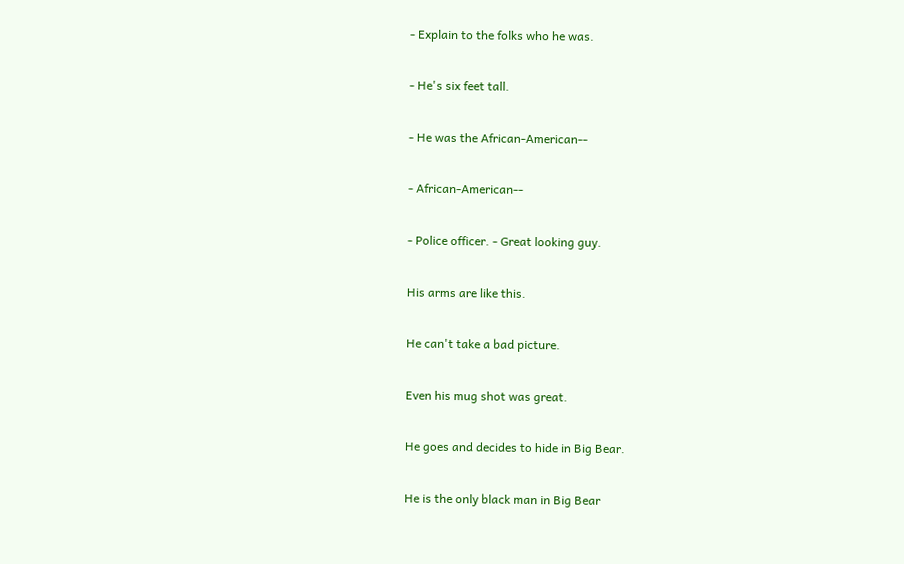- Explain to the folks who he was.

- He's six feet tall.

- He was the African-American--

- African-American--

- Police officer. - Great looking guy.

His arms are like this.

He can't take a bad picture.

Even his mug shot was great.

He goes and decides to hide in Big Bear.

He is the only black man in Big Bear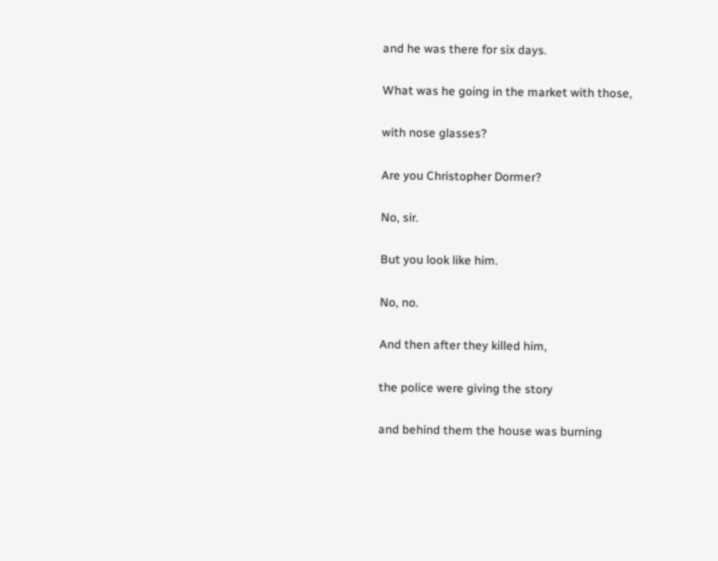and he was there for six days.

What was he going in the market with those,

with nose glasses?

Are you Christopher Dormer?

No, sir.

But you look like him.

No, no.

And then after they killed him,

the police were giving the story

and behind them the house was burning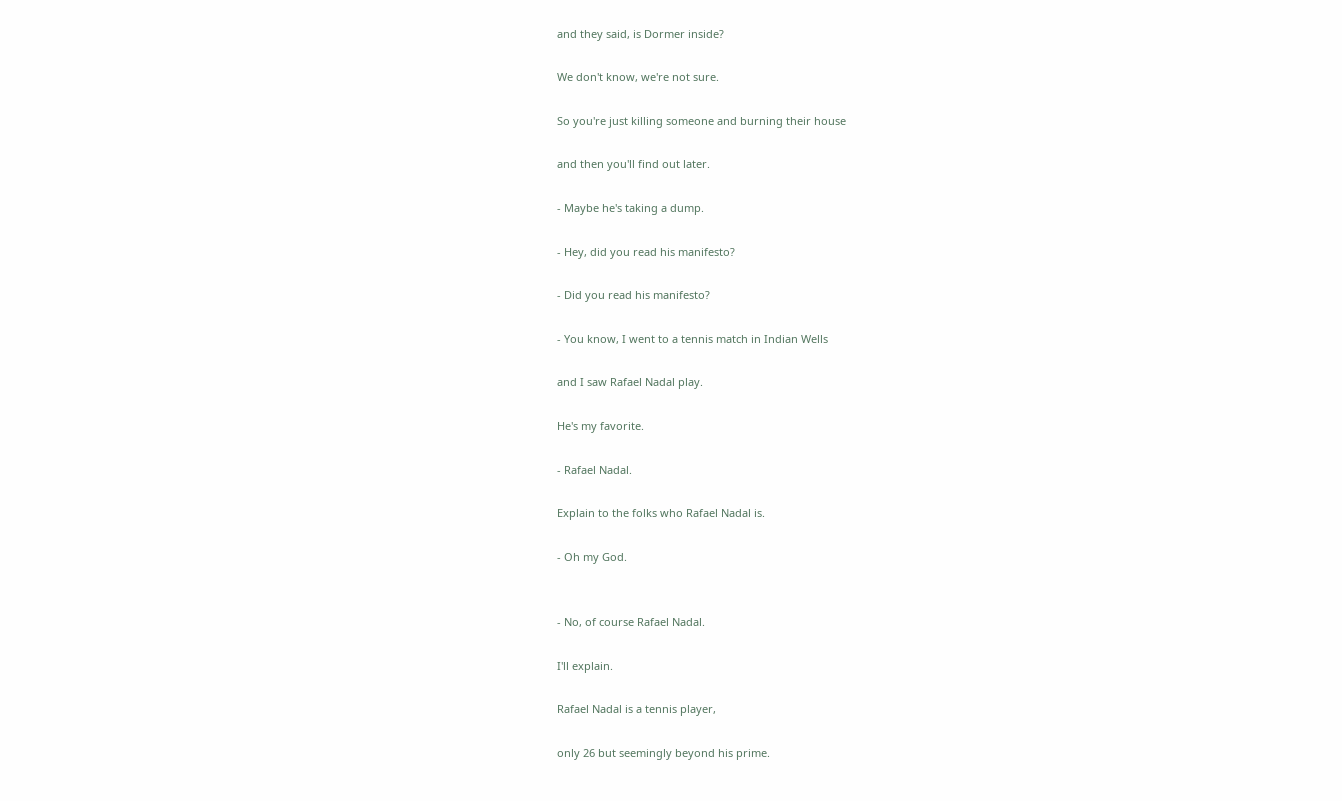and they said, is Dormer inside?

We don't know, we're not sure.

So you're just killing someone and burning their house

and then you'll find out later.

- Maybe he's taking a dump.

- Hey, did you read his manifesto?

- Did you read his manifesto?

- You know, I went to a tennis match in Indian Wells

and I saw Rafael Nadal play.

He's my favorite.

- Rafael Nadal.

Explain to the folks who Rafael Nadal is.

- Oh my God.


- No, of course Rafael Nadal.

I'll explain.

Rafael Nadal is a tennis player,

only 26 but seemingly beyond his prime.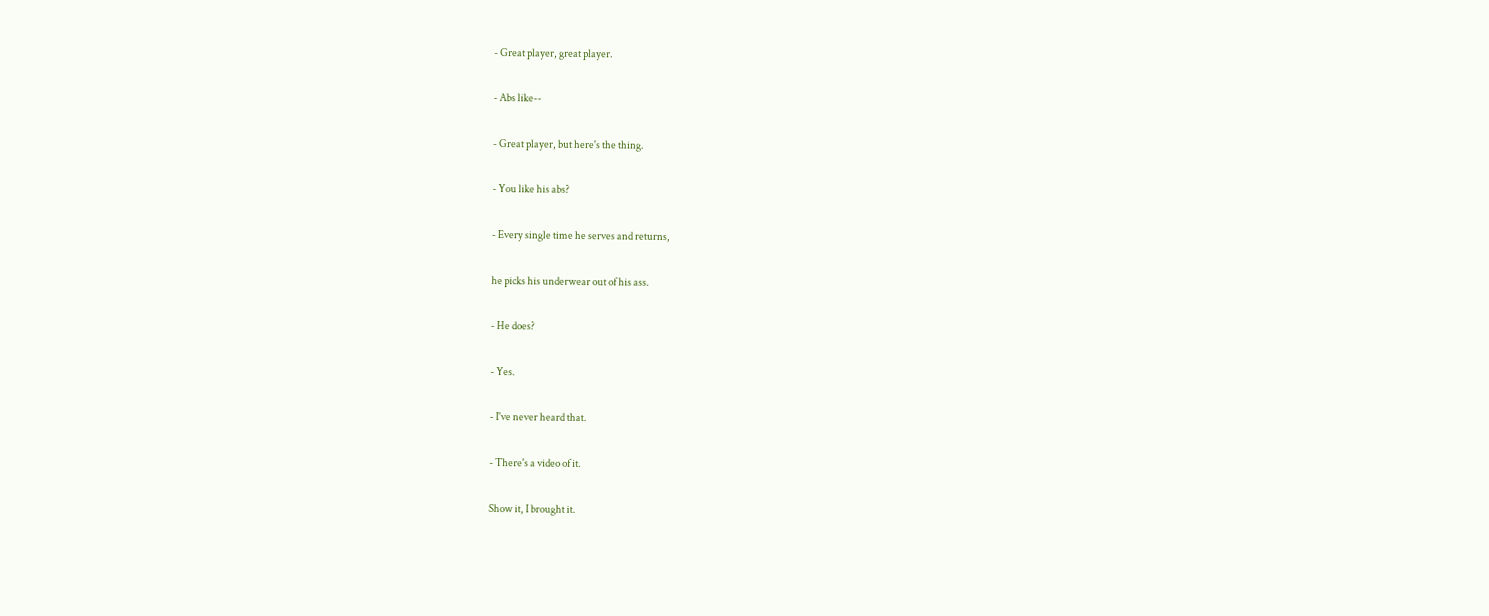- Great player, great player.

- Abs like--

- Great player, but here's the thing.

- You like his abs?

- Every single time he serves and returns,

he picks his underwear out of his ass.

- He does?

- Yes.

- I've never heard that.

- There's a video of it.

Show it, I brought it.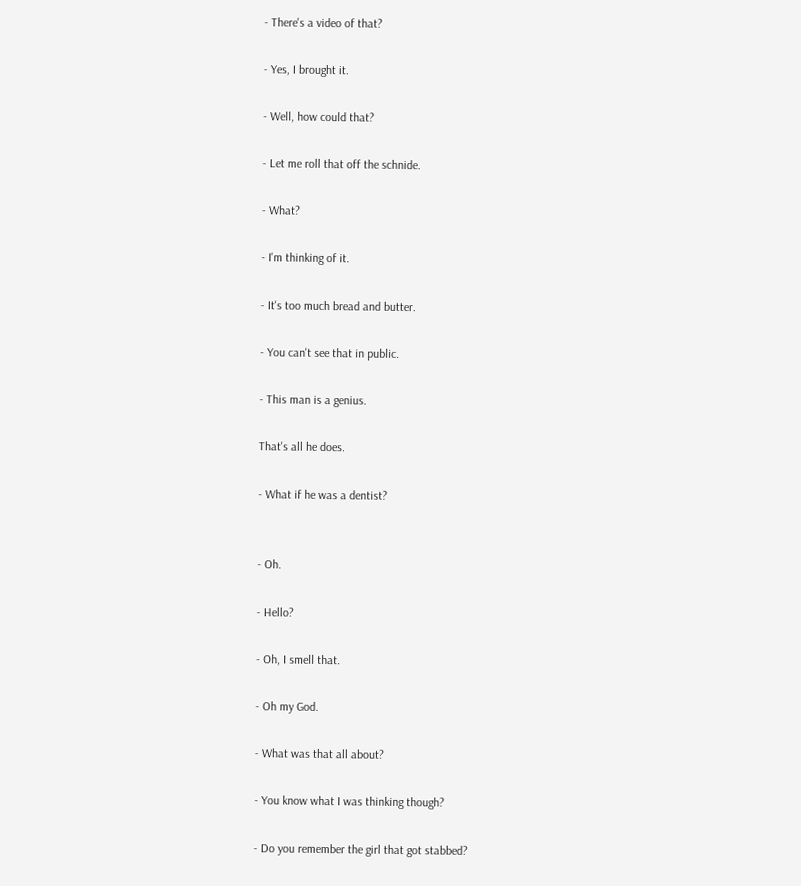- There's a video of that?

- Yes, I brought it.

- Well, how could that?

- Let me roll that off the schnide.

- What?

- I'm thinking of it.

- It's too much bread and butter.

- You can't see that in public.

- This man is a genius.

That's all he does.

- What if he was a dentist?


- Oh.

- Hello?

- Oh, I smell that.

- Oh my God.

- What was that all about?

- You know what I was thinking though?

- Do you remember the girl that got stabbed?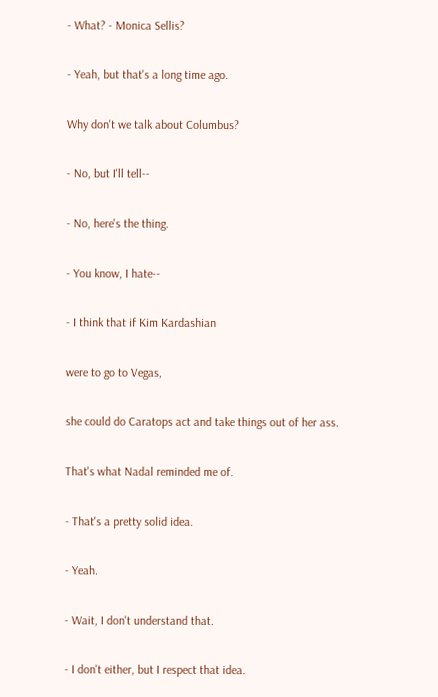- What? - Monica Sellis?

- Yeah, but that's a long time ago.

Why don't we talk about Columbus?

- No, but I'll tell--

- No, here's the thing.

- You know, I hate--

- I think that if Kim Kardashian

were to go to Vegas,

she could do Caratops act and take things out of her ass.

That's what Nadal reminded me of.

- That's a pretty solid idea.

- Yeah.

- Wait, I don't understand that.

- I don't either, but I respect that idea.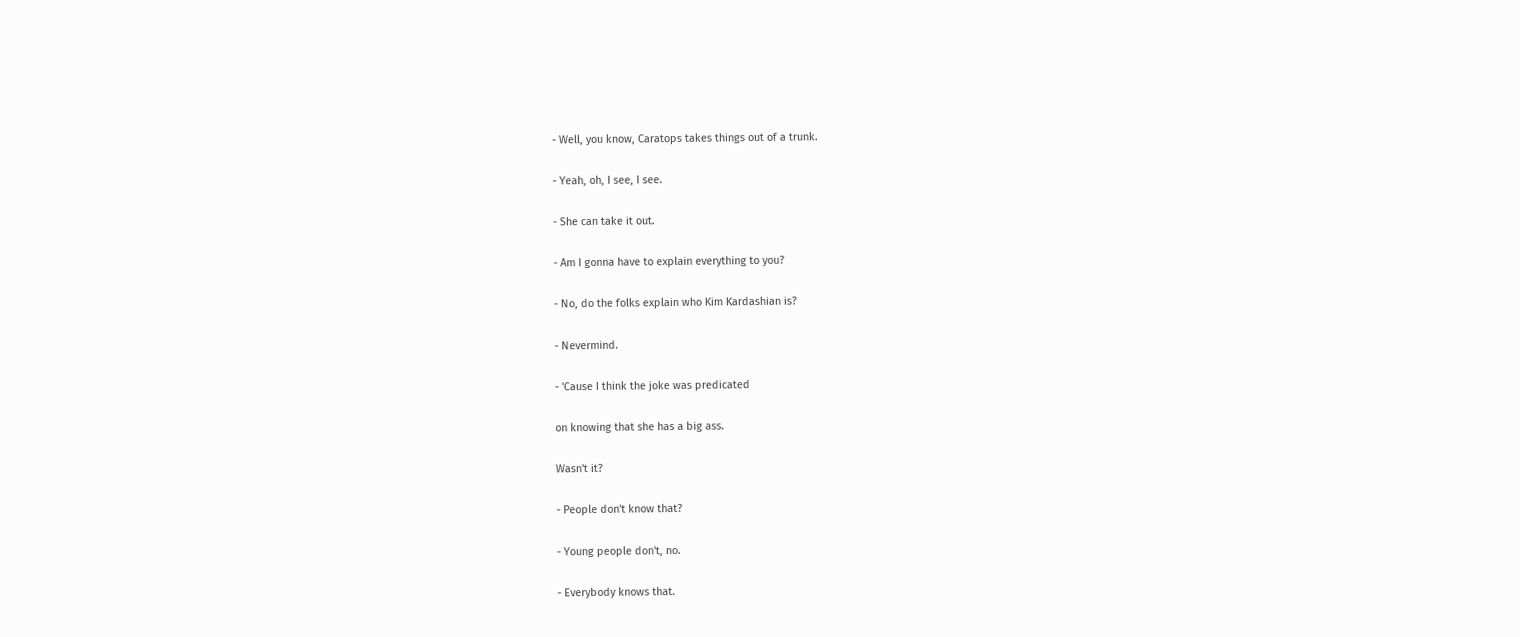- Well, you know, Caratops takes things out of a trunk.

- Yeah, oh, I see, I see.

- She can take it out.

- Am I gonna have to explain everything to you?

- No, do the folks explain who Kim Kardashian is?

- Nevermind.

- 'Cause I think the joke was predicated

on knowing that she has a big ass.

Wasn't it?

- People don't know that?

- Young people don't, no.

- Everybody knows that.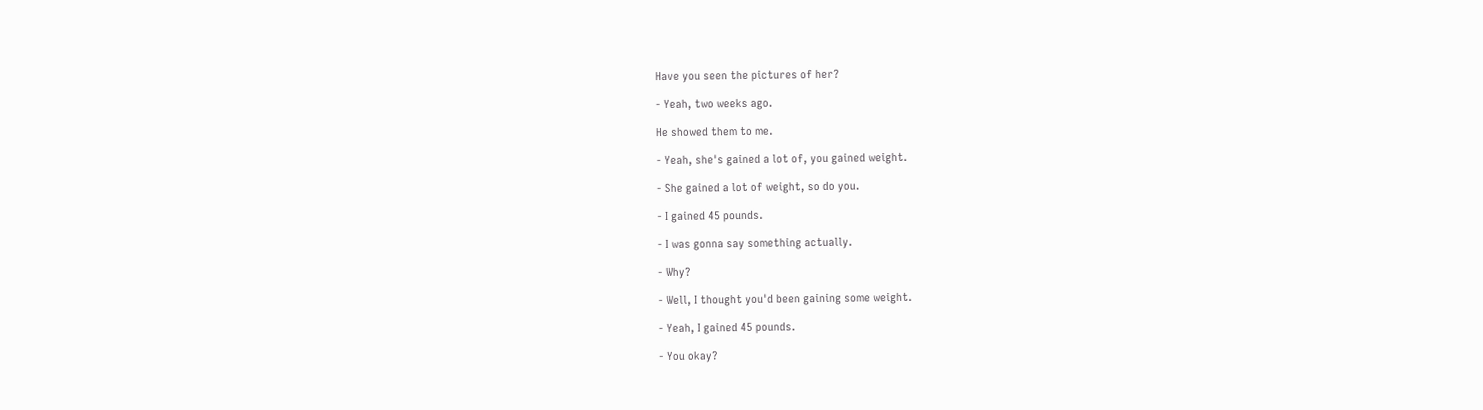Have you seen the pictures of her?

- Yeah, two weeks ago.

He showed them to me.

- Yeah, she's gained a lot of, you gained weight.

- She gained a lot of weight, so do you.

- I gained 45 pounds.

- I was gonna say something actually.

- Why?

- Well, I thought you'd been gaining some weight.

- Yeah, I gained 45 pounds.

- You okay?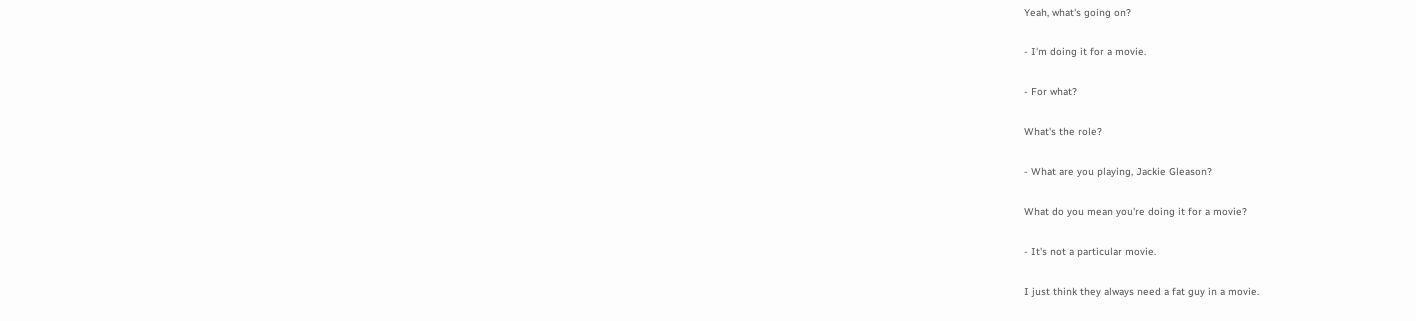Yeah, what's going on?

- I'm doing it for a movie.

- For what?

What's the role?

- What are you playing, Jackie Gleason?

What do you mean you're doing it for a movie?

- It's not a particular movie.

I just think they always need a fat guy in a movie.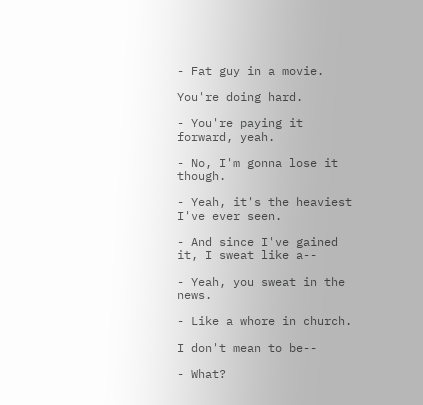- Fat guy in a movie.

You're doing hard.

- You're paying it forward, yeah.

- No, I'm gonna lose it though.

- Yeah, it's the heaviest I've ever seen.

- And since I've gained it, I sweat like a--

- Yeah, you sweat in the news.

- Like a whore in church.

I don't mean to be--

- What?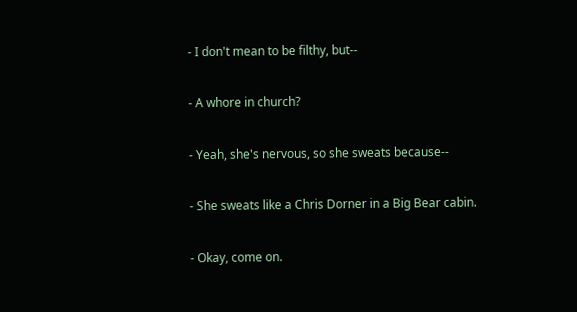- I don't mean to be filthy, but--

- A whore in church?

- Yeah, she's nervous, so she sweats because--

- She sweats like a Chris Dorner in a Big Bear cabin.

- Okay, come on.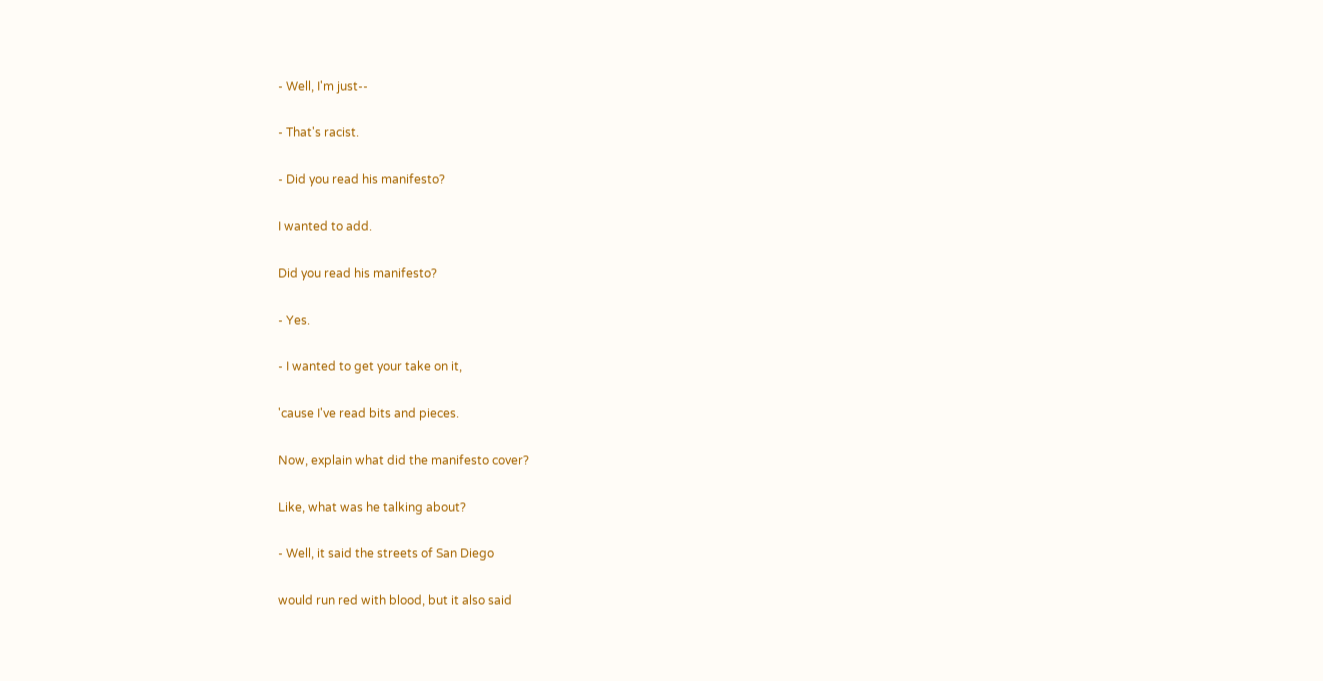- Well, I'm just--

- That's racist.

- Did you read his manifesto?

I wanted to add.

Did you read his manifesto?

- Yes.

- I wanted to get your take on it,

'cause I've read bits and pieces.

Now, explain what did the manifesto cover?

Like, what was he talking about?

- Well, it said the streets of San Diego

would run red with blood, but it also said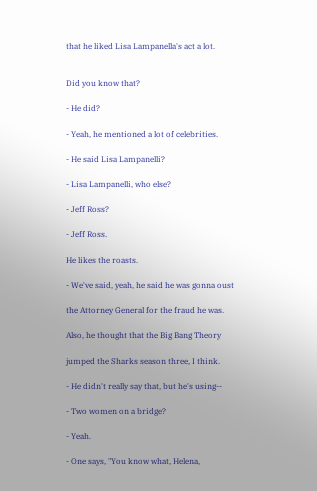that he liked Lisa Lampanella's act a lot.


Did you know that?

- He did?

- Yeah, he mentioned a lot of celebrities.

- He said Lisa Lampanelli?

- Lisa Lampanelli, who else?

- Jeff Ross?

- Jeff Ross.

He likes the roasts.

- We've said, yeah, he said he was gonna oust

the Attorney General for the fraud he was.

Also, he thought that the Big Bang Theory

jumped the Sharks season three, I think.

- He didn't really say that, but he's using--

- Two women on a bridge?

- Yeah.

- One says, "You know what, Helena,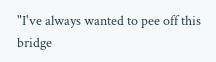"I've always wanted to pee off this bridge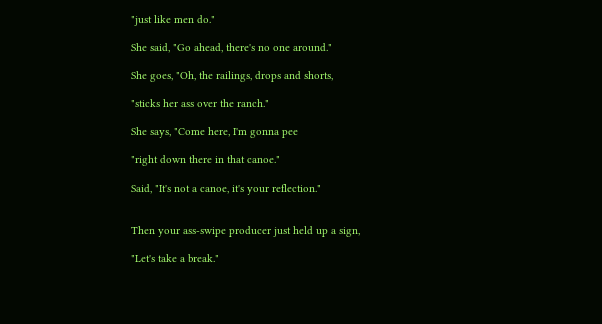"just like men do."

She said, "Go ahead, there's no one around."

She goes, "Oh, the railings, drops and shorts,

"sticks her ass over the ranch."

She says, "Come here, I'm gonna pee

"right down there in that canoe."

Said, "It's not a canoe, it's your reflection."


Then your ass-swipe producer just held up a sign,

"Let's take a break."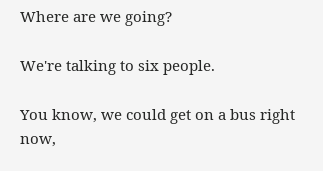Where are we going?

We're talking to six people.

You know, we could get on a bus right now,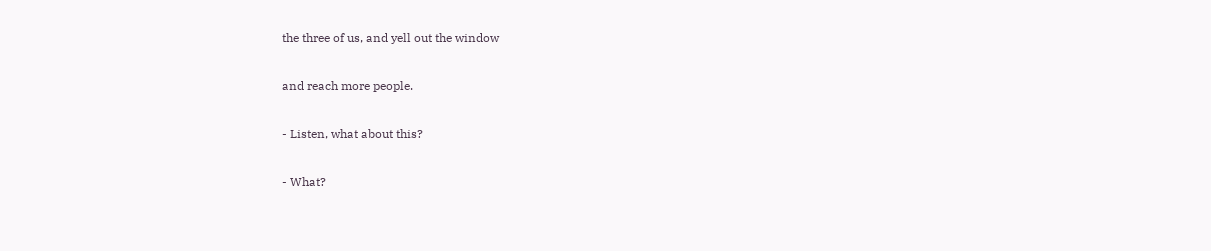the three of us, and yell out the window

and reach more people.

- Listen, what about this?

- What?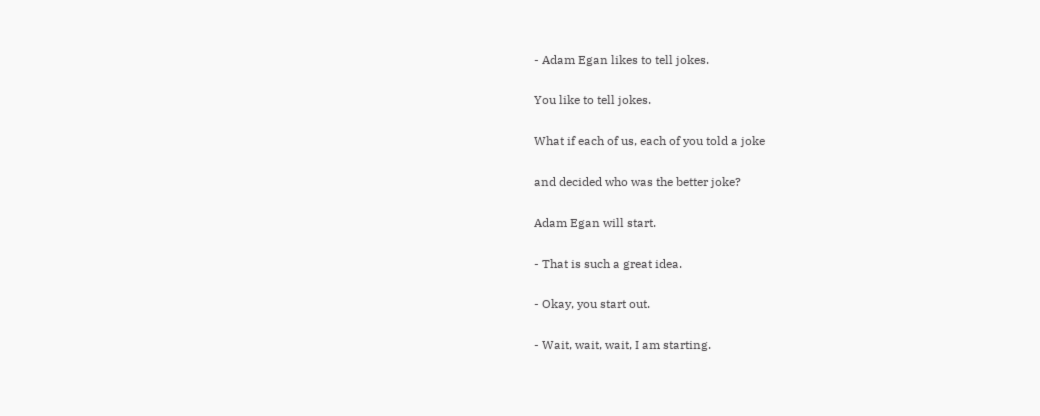- Adam Egan likes to tell jokes.

You like to tell jokes.

What if each of us, each of you told a joke

and decided who was the better joke?

Adam Egan will start.

- That is such a great idea.

- Okay, you start out.

- Wait, wait, wait, I am starting.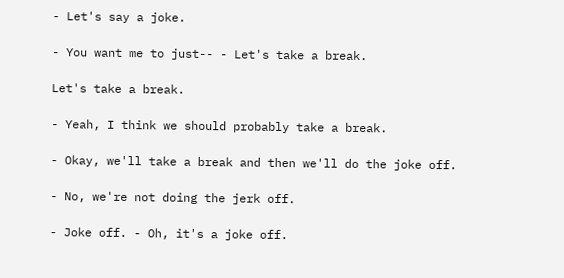- Let's say a joke.

- You want me to just-- - Let's take a break.

Let's take a break.

- Yeah, I think we should probably take a break.

- Okay, we'll take a break and then we'll do the joke off.

- No, we're not doing the jerk off.

- Joke off. - Oh, it's a joke off.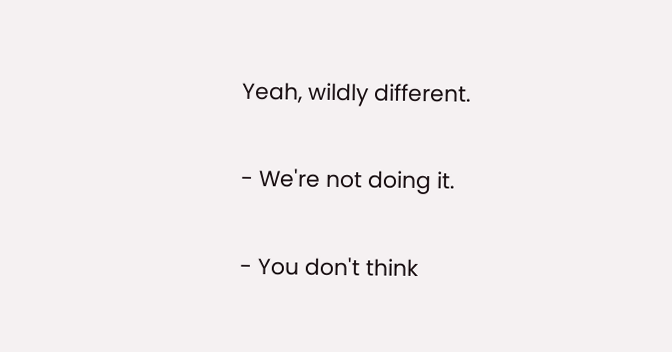Yeah, wildly different.

- We're not doing it.

- You don't think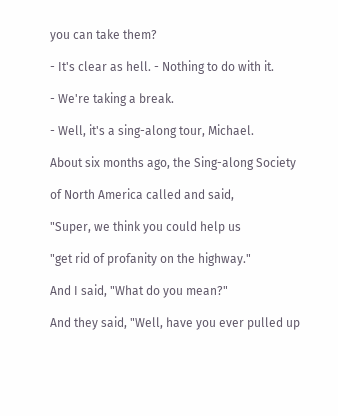you can take them?

- It's clear as hell. - Nothing to do with it.

- We're taking a break.

- Well, it's a sing-along tour, Michael.

About six months ago, the Sing-along Society

of North America called and said,

"Super, we think you could help us

"get rid of profanity on the highway."

And I said, "What do you mean?"

And they said, "Well, have you ever pulled up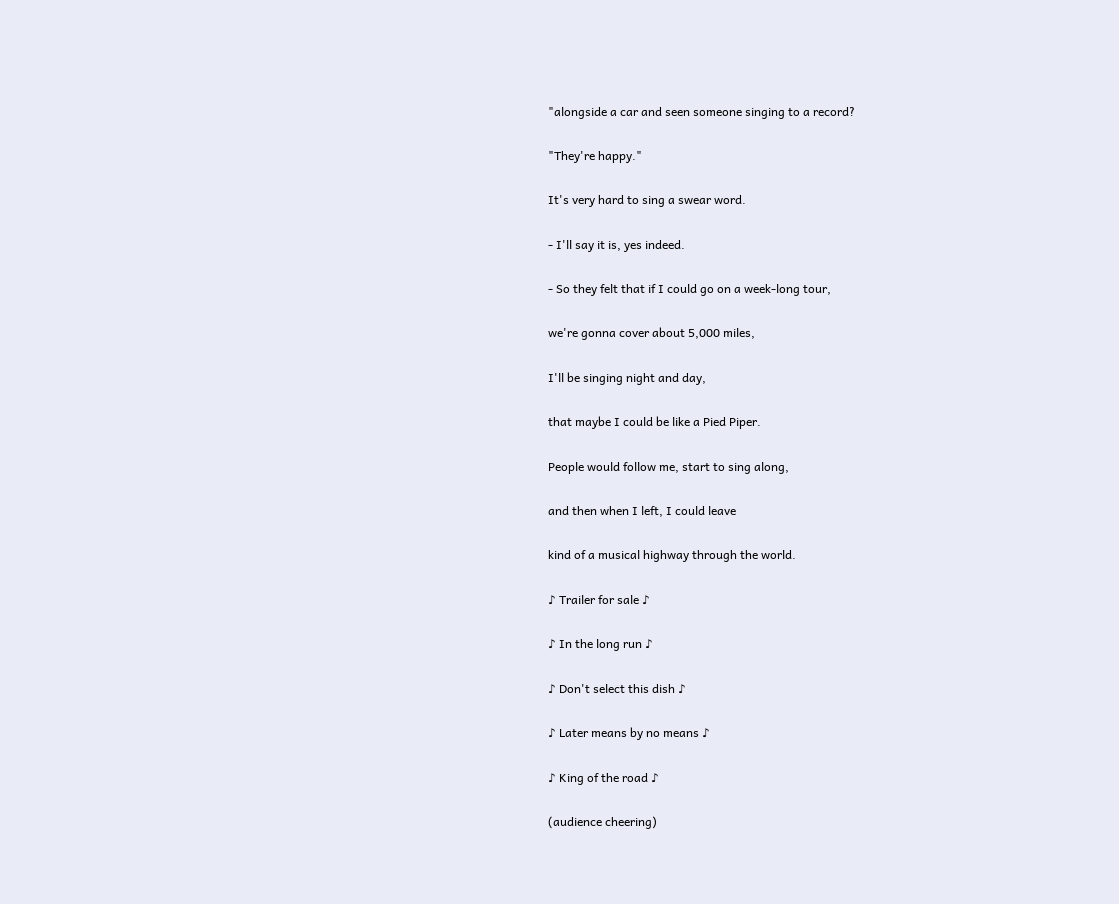"alongside a car and seen someone singing to a record?

"They're happy."

It's very hard to sing a swear word.

- I'll say it is, yes indeed.

- So they felt that if I could go on a week-long tour,

we're gonna cover about 5,000 miles,

I'll be singing night and day,

that maybe I could be like a Pied Piper.

People would follow me, start to sing along,

and then when I left, I could leave

kind of a musical highway through the world.

♪ Trailer for sale ♪

♪ In the long run ♪

♪ Don't select this dish ♪

♪ Later means by no means ♪

♪ King of the road ♪

(audience cheering)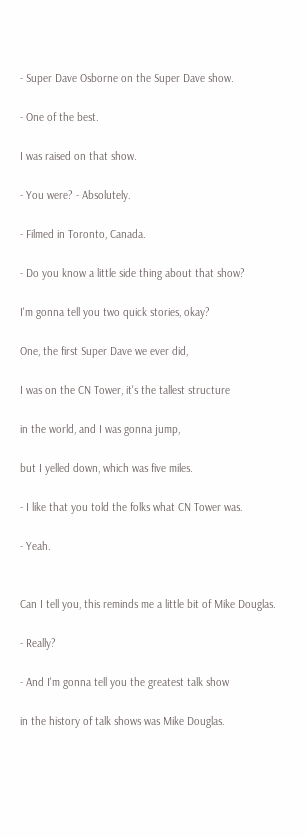- Super Dave Osborne on the Super Dave show.

- One of the best.

I was raised on that show.

- You were? - Absolutely.

- Filmed in Toronto, Canada.

- Do you know a little side thing about that show?

I'm gonna tell you two quick stories, okay?

One, the first Super Dave we ever did,

I was on the CN Tower, it's the tallest structure

in the world, and I was gonna jump,

but I yelled down, which was five miles.

- I like that you told the folks what CN Tower was.

- Yeah.


Can I tell you, this reminds me a little bit of Mike Douglas.

- Really?

- And I'm gonna tell you the greatest talk show

in the history of talk shows was Mike Douglas.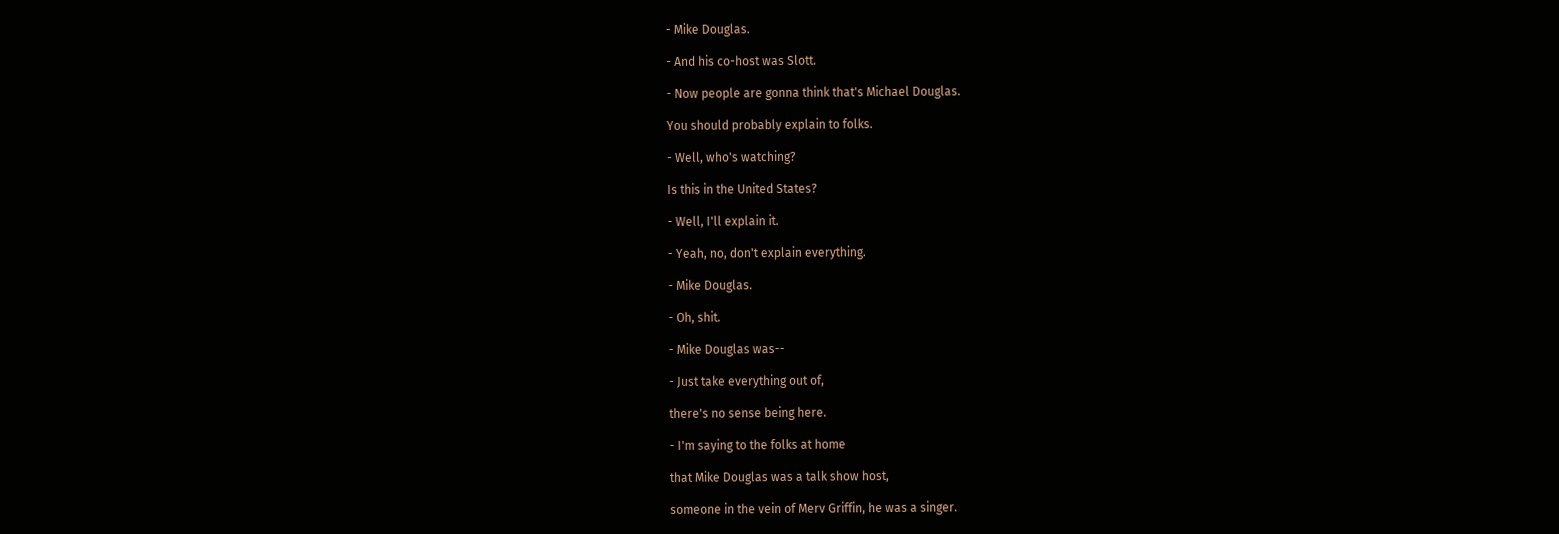- Mike Douglas.

- And his co-host was Slott.

- Now people are gonna think that's Michael Douglas.

You should probably explain to folks.

- Well, who's watching?

Is this in the United States?

- Well, I'll explain it.

- Yeah, no, don't explain everything.

- Mike Douglas.

- Oh, shit.

- Mike Douglas was--

- Just take everything out of,

there's no sense being here.

- I'm saying to the folks at home

that Mike Douglas was a talk show host,

someone in the vein of Merv Griffin, he was a singer.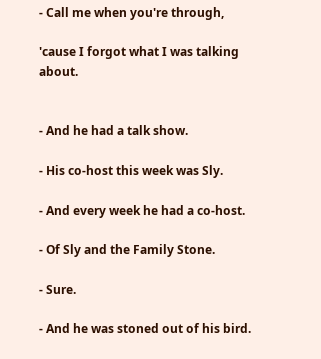- Call me when you're through,

'cause I forgot what I was talking about.


- And he had a talk show.

- His co-host this week was Sly.

- And every week he had a co-host.

- Of Sly and the Family Stone.

- Sure.

- And he was stoned out of his bird.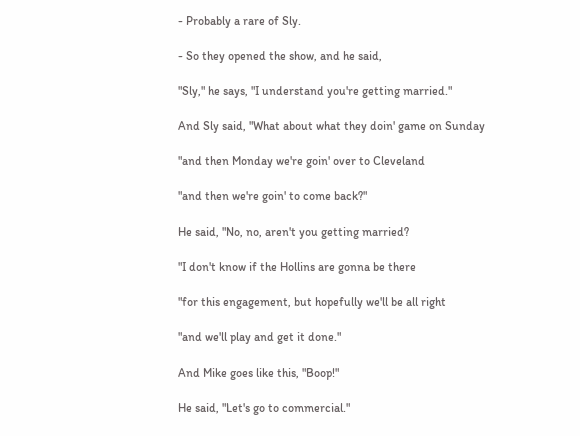- Probably a rare of Sly.

- So they opened the show, and he said,

"Sly," he says, "I understand you're getting married."

And Sly said, "What about what they doin' game on Sunday

"and then Monday we're goin' over to Cleveland

"and then we're goin' to come back?"

He said, "No, no, aren't you getting married?

"I don't know if the Hollins are gonna be there

"for this engagement, but hopefully we'll be all right

"and we'll play and get it done."

And Mike goes like this, "Boop!"

He said, "Let's go to commercial."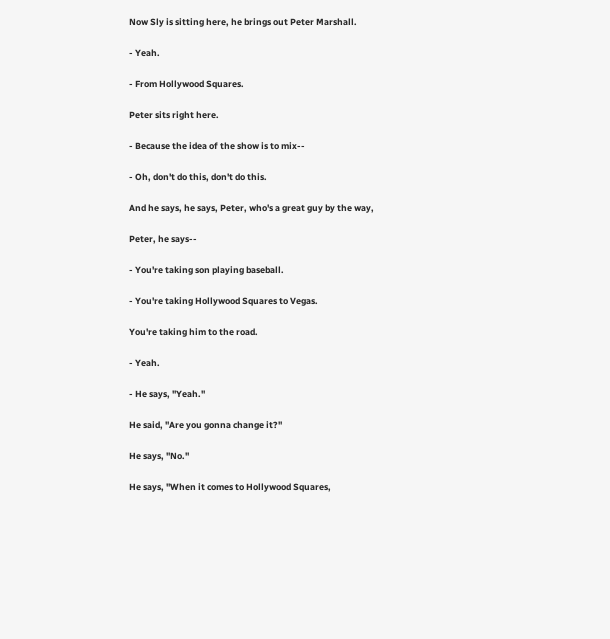Now Sly is sitting here, he brings out Peter Marshall.

- Yeah.

- From Hollywood Squares.

Peter sits right here.

- Because the idea of the show is to mix--

- Oh, don't do this, don't do this.

And he says, he says, Peter, who's a great guy by the way,

Peter, he says--

- You're taking son playing baseball.

- You're taking Hollywood Squares to Vegas.

You're taking him to the road.

- Yeah.

- He says, "Yeah."

He said, "Are you gonna change it?"

He says, "No."

He says, "When it comes to Hollywood Squares,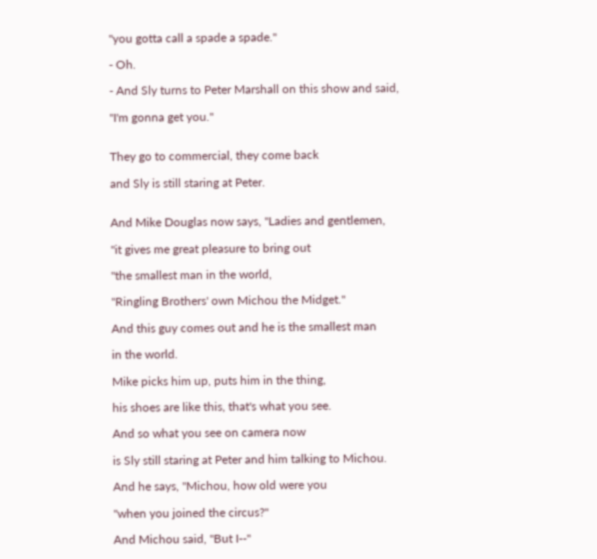"you gotta call a spade a spade."

- Oh.

- And Sly turns to Peter Marshall on this show and said,

"I'm gonna get you."


They go to commercial, they come back

and Sly is still staring at Peter.


And Mike Douglas now says, "Ladies and gentlemen,

"it gives me great pleasure to bring out

"the smallest man in the world,

"Ringling Brothers' own Michou the Midget."

And this guy comes out and he is the smallest man

in the world.

Mike picks him up, puts him in the thing,

his shoes are like this, that's what you see.

And so what you see on camera now

is Sly still staring at Peter and him talking to Michou.

And he says, "Michou, how old were you

"when you joined the circus?"

And Michou said, "But I--"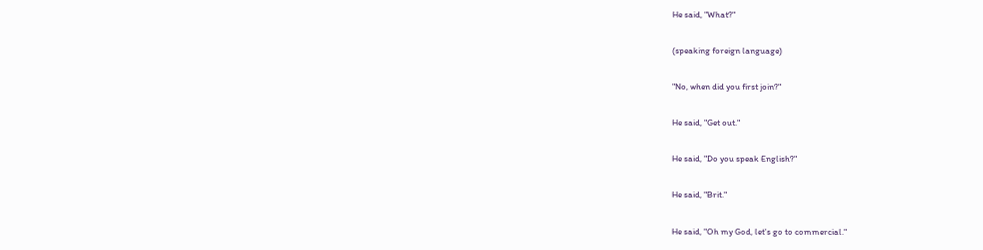He said, "What?"

(speaking foreign language)

"No, when did you first join?"

He said, "Get out."

He said, "Do you speak English?"

He said, "Brit."

He said, "Oh my God, let's go to commercial."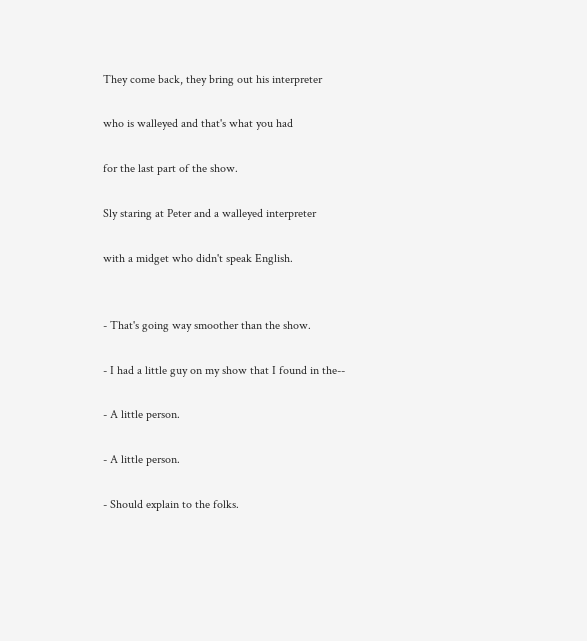They come back, they bring out his interpreter

who is walleyed and that's what you had

for the last part of the show.

Sly staring at Peter and a walleyed interpreter

with a midget who didn't speak English.


- That's going way smoother than the show.

- I had a little guy on my show that I found in the--

- A little person.

- A little person.

- Should explain to the folks.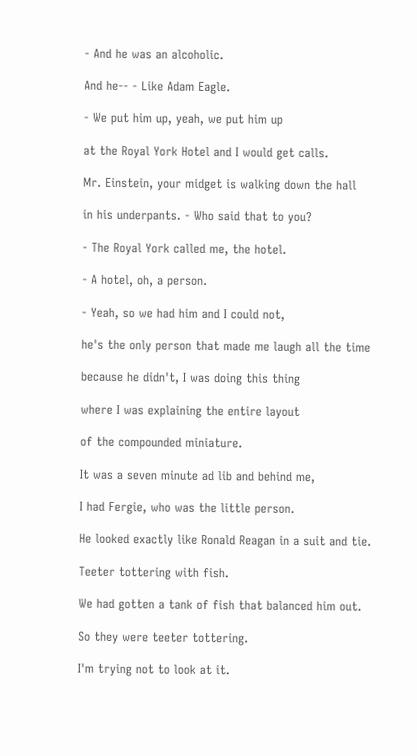- And he was an alcoholic.

And he-- - Like Adam Eagle.

- We put him up, yeah, we put him up

at the Royal York Hotel and I would get calls.

Mr. Einstein, your midget is walking down the hall

in his underpants. - Who said that to you?

- The Royal York called me, the hotel.

- A hotel, oh, a person.

- Yeah, so we had him and I could not,

he's the only person that made me laugh all the time

because he didn't, I was doing this thing

where I was explaining the entire layout

of the compounded miniature.

It was a seven minute ad lib and behind me,

I had Fergie, who was the little person.

He looked exactly like Ronald Reagan in a suit and tie.

Teeter tottering with fish.

We had gotten a tank of fish that balanced him out.

So they were teeter tottering.

I'm trying not to look at it.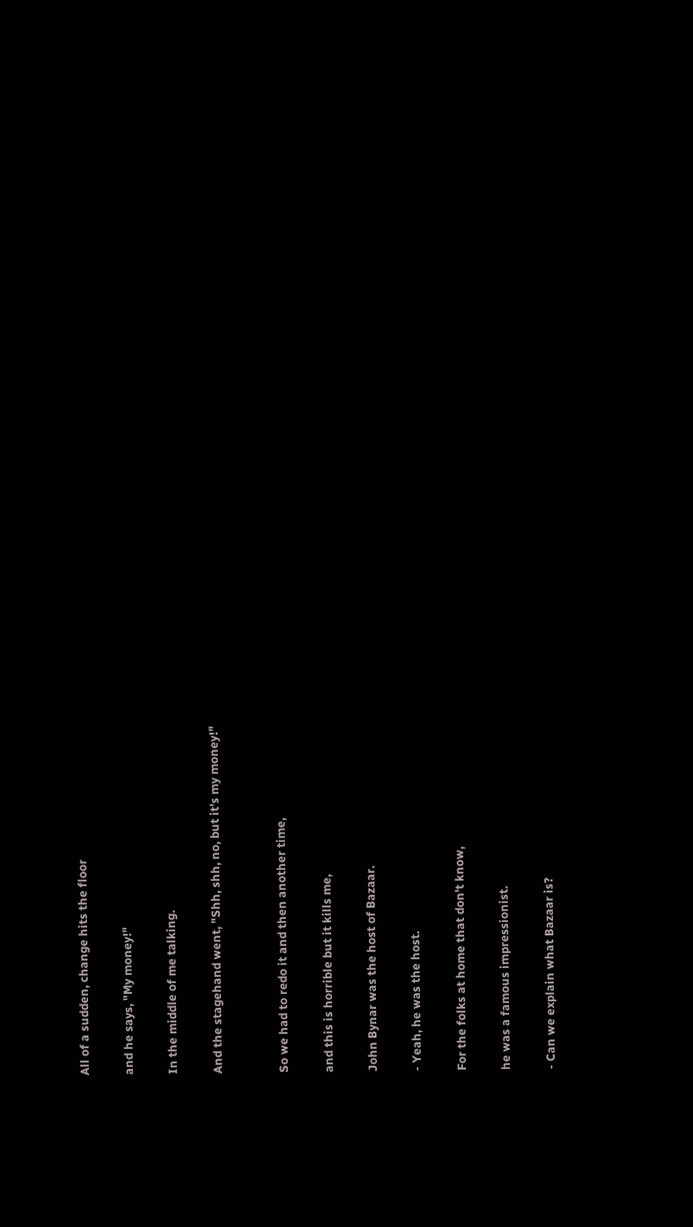All of a sudden, change hits the floor

and he says, "My money!"

In the middle of me talking.

And the stagehand went, "Shh, shh, no, but it's my money!"


So we had to redo it and then another time,

and this is horrible but it kills me,

John Bynar was the host of Bazaar.

- Yeah, he was the host.

For the folks at home that don't know,

he was a famous impressionist.

- Can we explain what Bazaar is?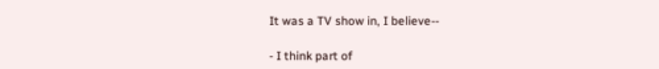It was a TV show in, I believe--

- I think part of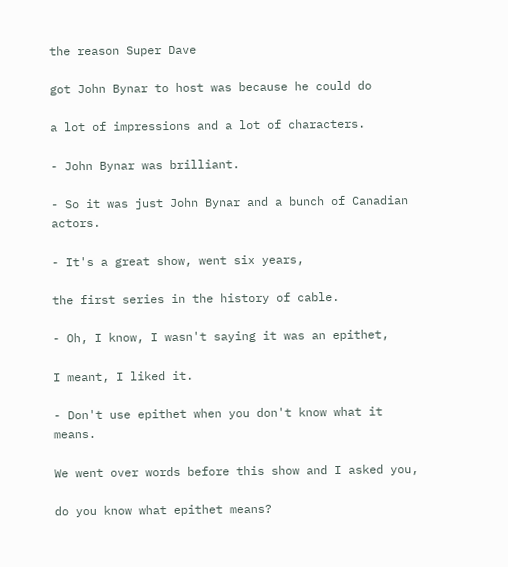the reason Super Dave

got John Bynar to host was because he could do

a lot of impressions and a lot of characters.

- John Bynar was brilliant.

- So it was just John Bynar and a bunch of Canadian actors.

- It's a great show, went six years,

the first series in the history of cable.

- Oh, I know, I wasn't saying it was an epithet,

I meant, I liked it.

- Don't use epithet when you don't know what it means.

We went over words before this show and I asked you,

do you know what epithet means?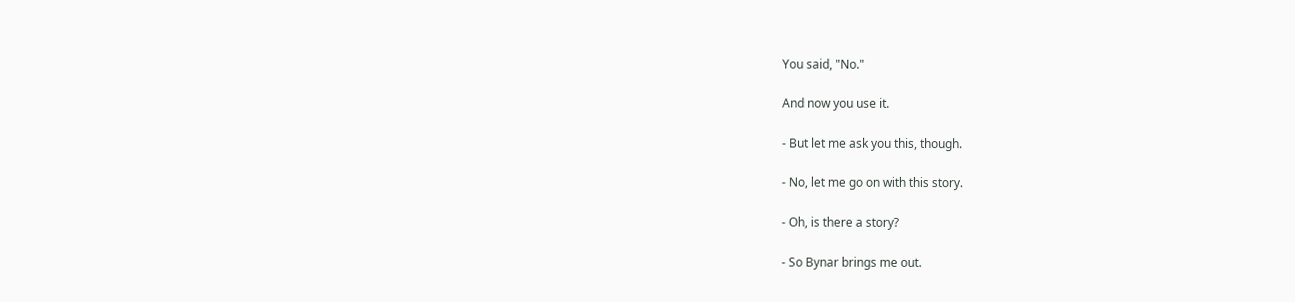You said, "No."

And now you use it.

- But let me ask you this, though.

- No, let me go on with this story.

- Oh, is there a story?

- So Bynar brings me out.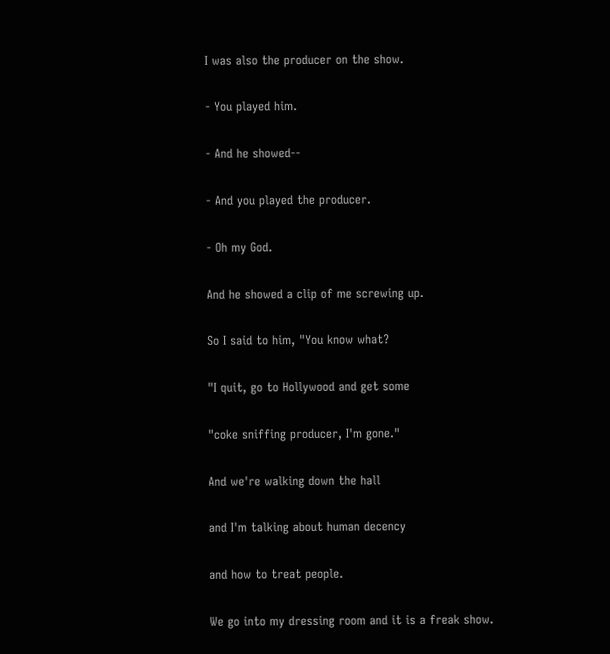I was also the producer on the show.

- You played him.

- And he showed--

- And you played the producer.

- Oh my God.

And he showed a clip of me screwing up.

So I said to him, "You know what?

"I quit, go to Hollywood and get some

"coke sniffing producer, I'm gone."

And we're walking down the hall

and I'm talking about human decency

and how to treat people.

We go into my dressing room and it is a freak show.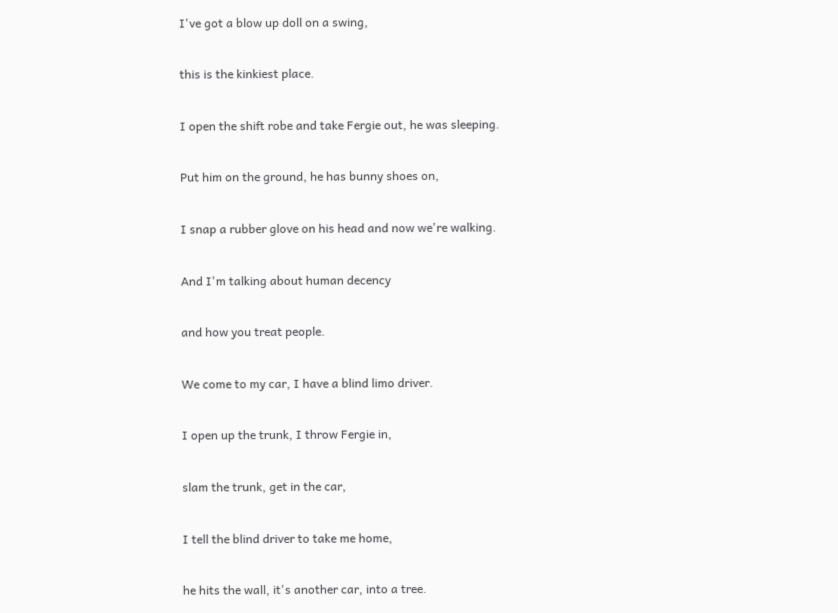I've got a blow up doll on a swing,

this is the kinkiest place.

I open the shift robe and take Fergie out, he was sleeping.

Put him on the ground, he has bunny shoes on,

I snap a rubber glove on his head and now we're walking.

And I'm talking about human decency

and how you treat people.

We come to my car, I have a blind limo driver.

I open up the trunk, I throw Fergie in,

slam the trunk, get in the car,

I tell the blind driver to take me home,

he hits the wall, it's another car, into a tree.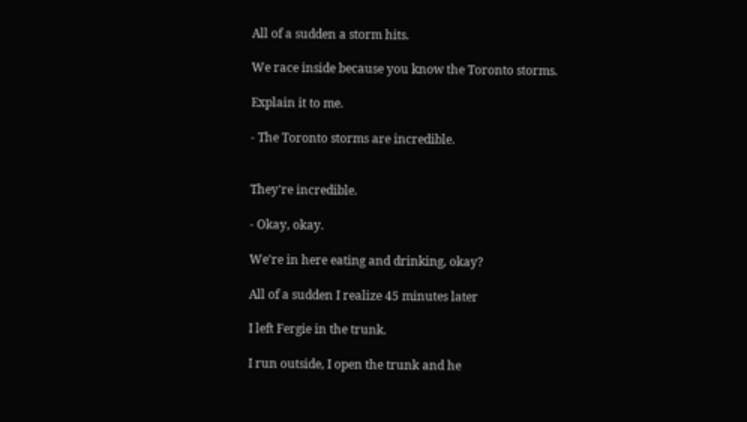All of a sudden a storm hits.

We race inside because you know the Toronto storms.

Explain it to me.

- The Toronto storms are incredible.


They're incredible.

- Okay, okay.

We're in here eating and drinking, okay?

All of a sudden I realize 45 minutes later

I left Fergie in the trunk.

I run outside, I open the trunk and he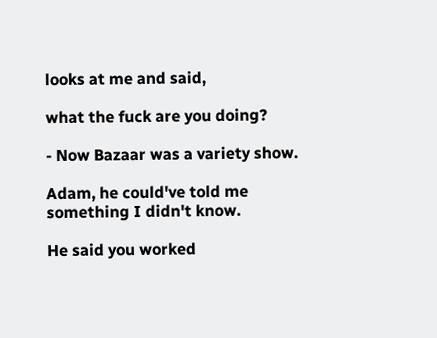looks at me and said,

what the fuck are you doing?

- Now Bazaar was a variety show.

Adam, he could've told me something I didn't know.

He said you worked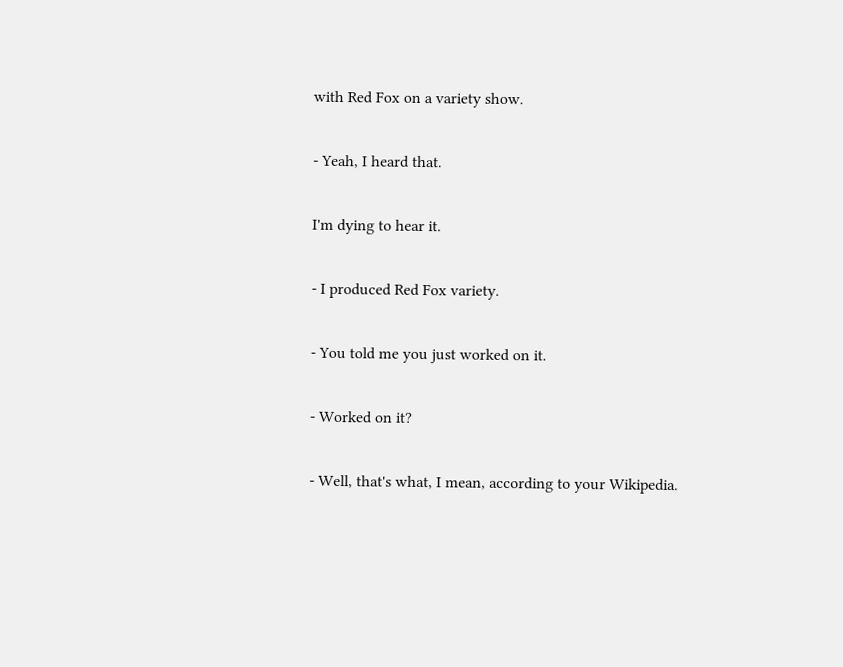with Red Fox on a variety show.

- Yeah, I heard that.

I'm dying to hear it.

- I produced Red Fox variety.

- You told me you just worked on it.

- Worked on it?

- Well, that's what, I mean, according to your Wikipedia.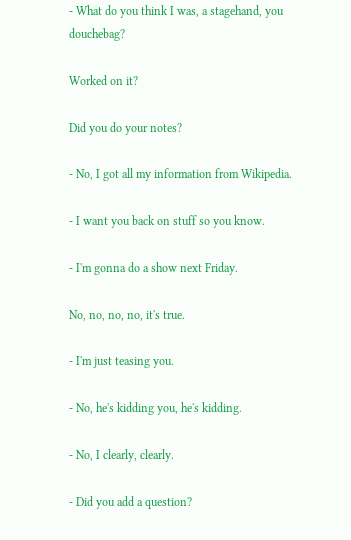- What do you think I was, a stagehand, you douchebag?

Worked on it?

Did you do your notes?

- No, I got all my information from Wikipedia.

- I want you back on stuff so you know.

- I'm gonna do a show next Friday.

No, no, no, no, it's true.

- I'm just teasing you.

- No, he's kidding you, he's kidding.

- No, I clearly, clearly.

- Did you add a question?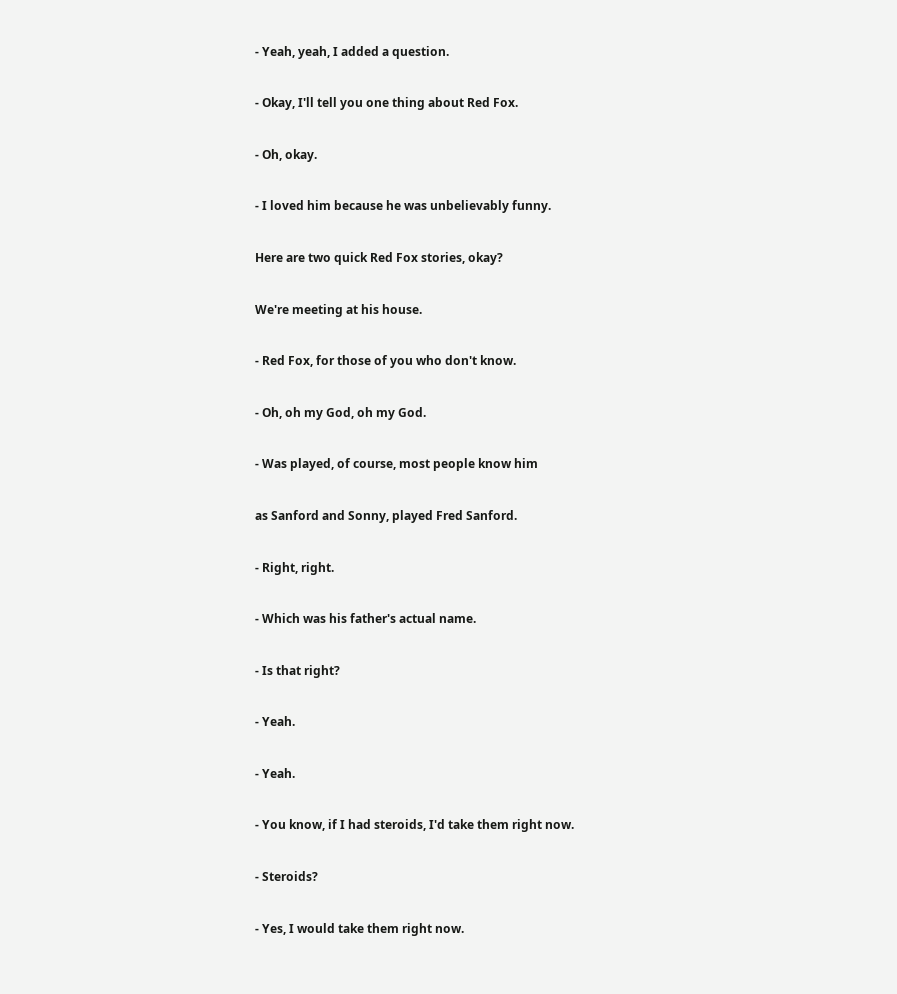- Yeah, yeah, I added a question.

- Okay, I'll tell you one thing about Red Fox.

- Oh, okay.

- I loved him because he was unbelievably funny.

Here are two quick Red Fox stories, okay?

We're meeting at his house.

- Red Fox, for those of you who don't know.

- Oh, oh my God, oh my God.

- Was played, of course, most people know him

as Sanford and Sonny, played Fred Sanford.

- Right, right.

- Which was his father's actual name.

- Is that right?

- Yeah.

- Yeah.

- You know, if I had steroids, I'd take them right now.

- Steroids?

- Yes, I would take them right now.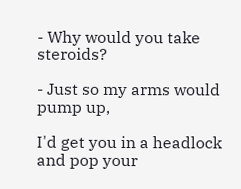- Why would you take steroids?

- Just so my arms would pump up,

I'd get you in a headlock and pop your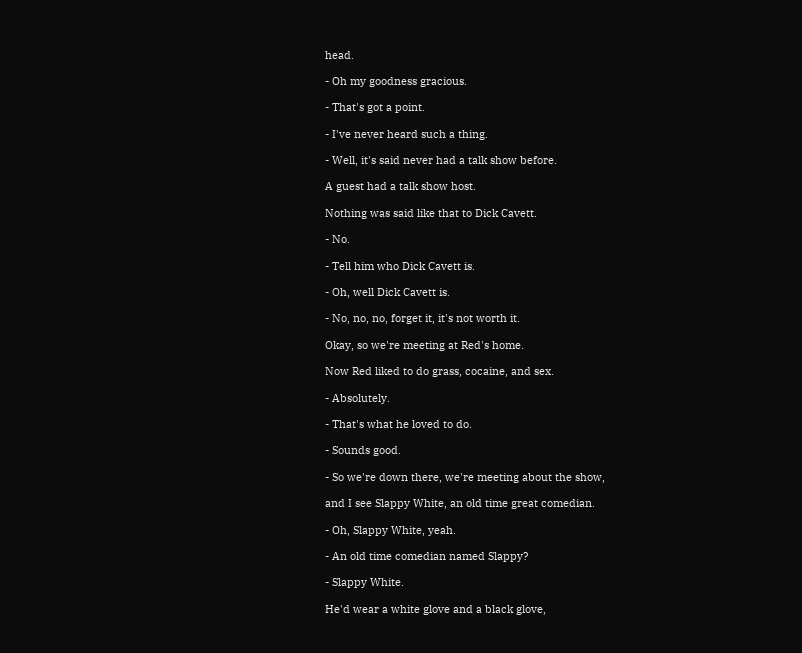head.

- Oh my goodness gracious.

- That's got a point.

- I've never heard such a thing.

- Well, it's said never had a talk show before.

A guest had a talk show host.

Nothing was said like that to Dick Cavett.

- No.

- Tell him who Dick Cavett is.

- Oh, well Dick Cavett is.

- No, no, no, forget it, it's not worth it.

Okay, so we're meeting at Red's home.

Now Red liked to do grass, cocaine, and sex.

- Absolutely.

- That's what he loved to do.

- Sounds good.

- So we're down there, we're meeting about the show,

and I see Slappy White, an old time great comedian.

- Oh, Slappy White, yeah.

- An old time comedian named Slappy?

- Slappy White.

He'd wear a white glove and a black glove,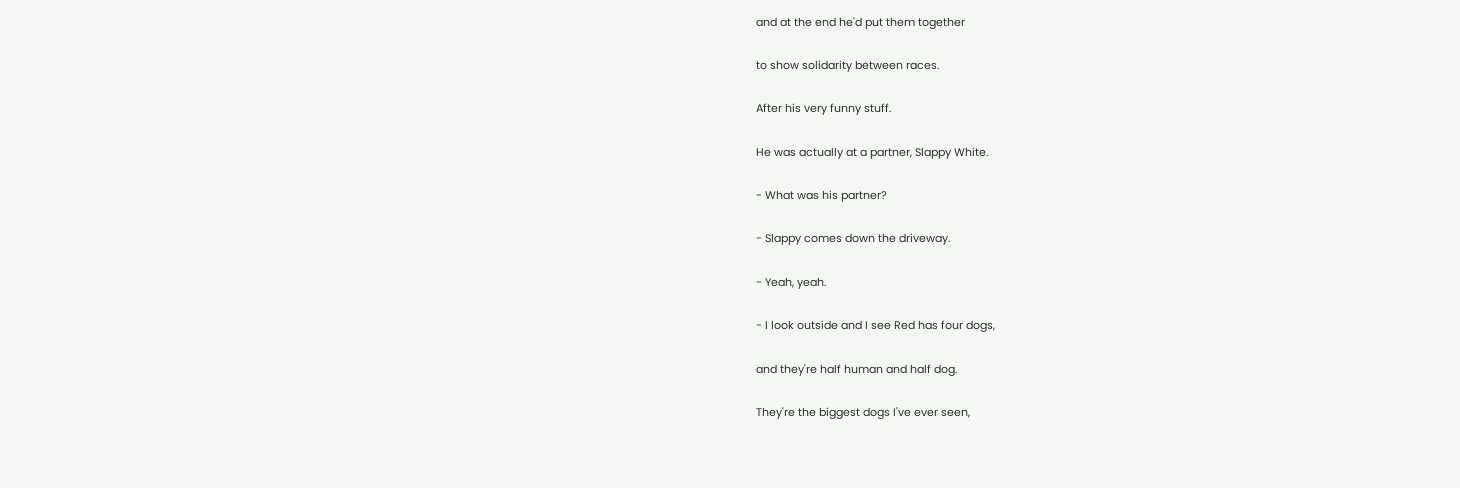and at the end he'd put them together

to show solidarity between races.

After his very funny stuff.

He was actually at a partner, Slappy White.

- What was his partner?

- Slappy comes down the driveway.

- Yeah, yeah.

- I look outside and I see Red has four dogs,

and they're half human and half dog.

They're the biggest dogs I've ever seen,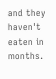and they haven't eaten in months.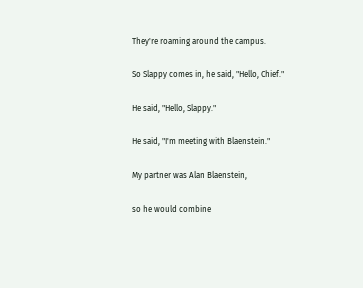They're roaming around the campus.

So Slappy comes in, he said, "Hello, Chief."

He said, "Hello, Slappy."

He said, "I'm meeting with Blaenstein."

My partner was Alan Blaenstein,

so he would combine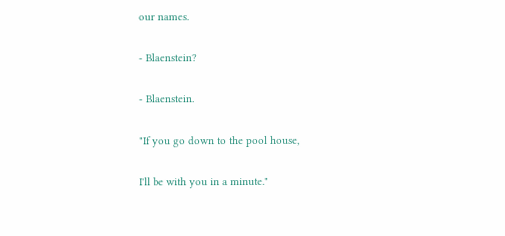our names.

- Blaenstein?

- Blaenstein.

"If you go down to the pool house,

I'll be with you in a minute."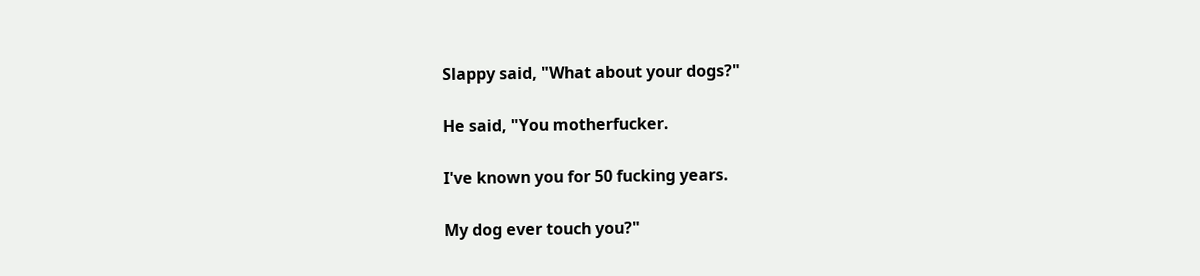Slappy said, "What about your dogs?"

He said, "You motherfucker.

I've known you for 50 fucking years.

My dog ever touch you?"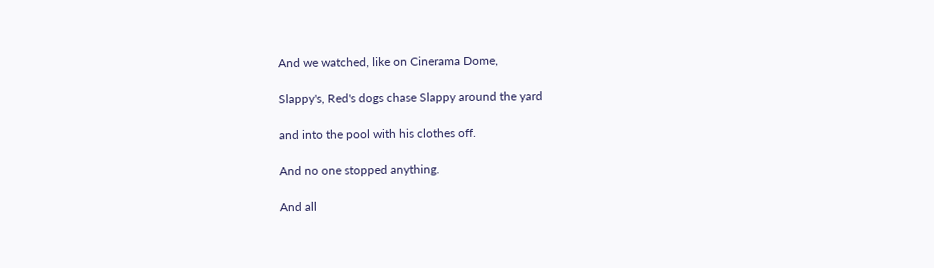And we watched, like on Cinerama Dome,

Slappy's, Red's dogs chase Slappy around the yard

and into the pool with his clothes off.

And no one stopped anything.

And all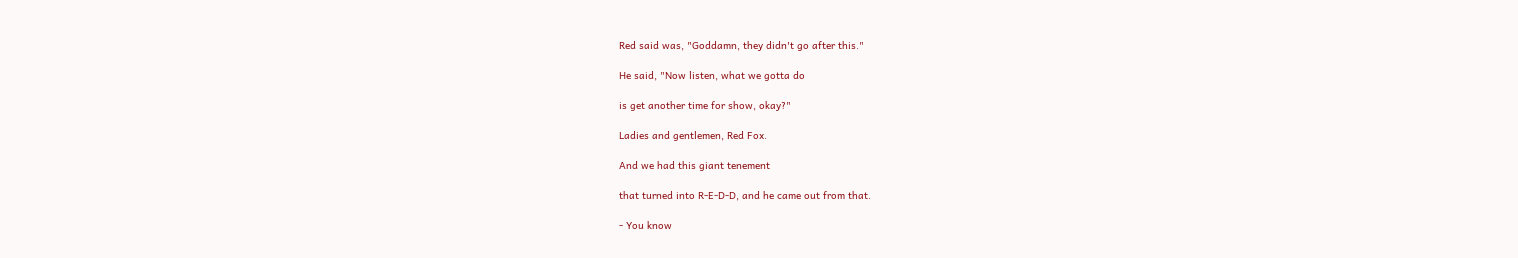Red said was, "Goddamn, they didn't go after this."

He said, "Now listen, what we gotta do

is get another time for show, okay?"

Ladies and gentlemen, Red Fox.

And we had this giant tenement

that turned into R-E-D-D, and he came out from that.

- You know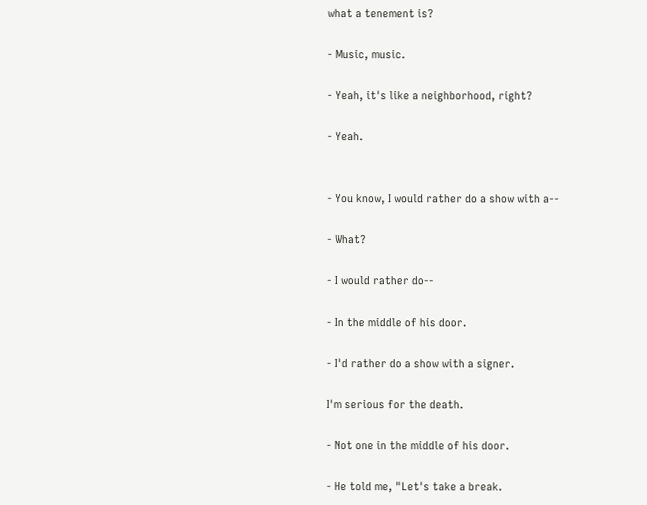what a tenement is?

- Music, music.

- Yeah, it's like a neighborhood, right?

- Yeah.


- You know, I would rather do a show with a--

- What?

- I would rather do--

- In the middle of his door.

- I'd rather do a show with a signer.

I'm serious for the death.

- Not one in the middle of his door.

- He told me, "Let's take a break.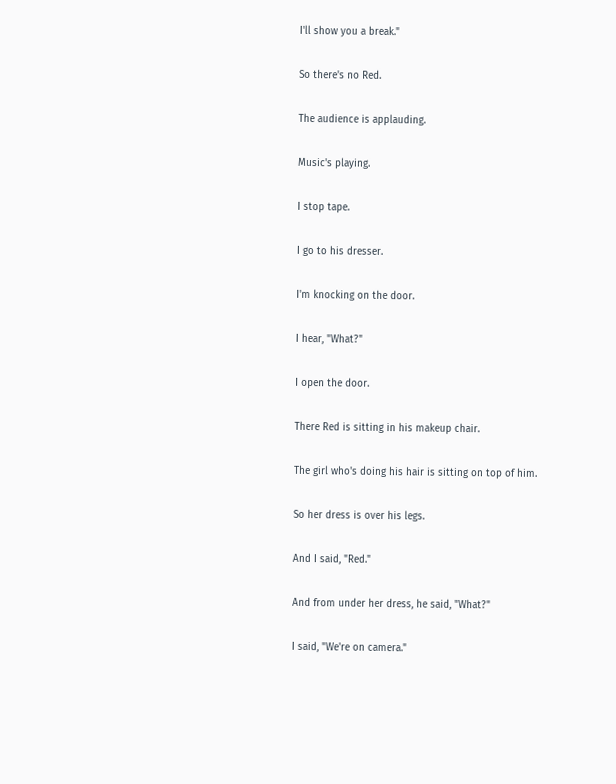I'll show you a break."

So there's no Red.

The audience is applauding.

Music's playing.

I stop tape.

I go to his dresser.

I'm knocking on the door.

I hear, "What?"

I open the door.

There Red is sitting in his makeup chair.

The girl who's doing his hair is sitting on top of him.

So her dress is over his legs.

And I said, "Red."

And from under her dress, he said, "What?"

I said, "We're on camera."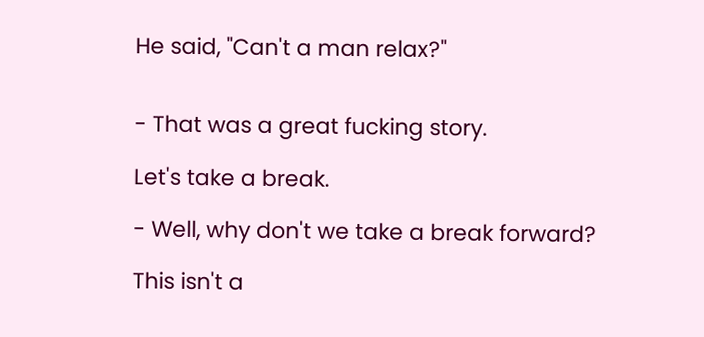He said, "Can't a man relax?"


- That was a great fucking story.

Let's take a break.

- Well, why don't we take a break forward?

This isn't a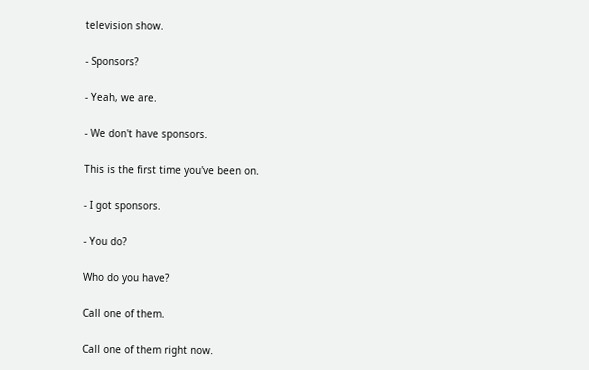television show.

- Sponsors?

- Yeah, we are.

- We don't have sponsors.

This is the first time you've been on.

- I got sponsors.

- You do?

Who do you have?

Call one of them.

Call one of them right now.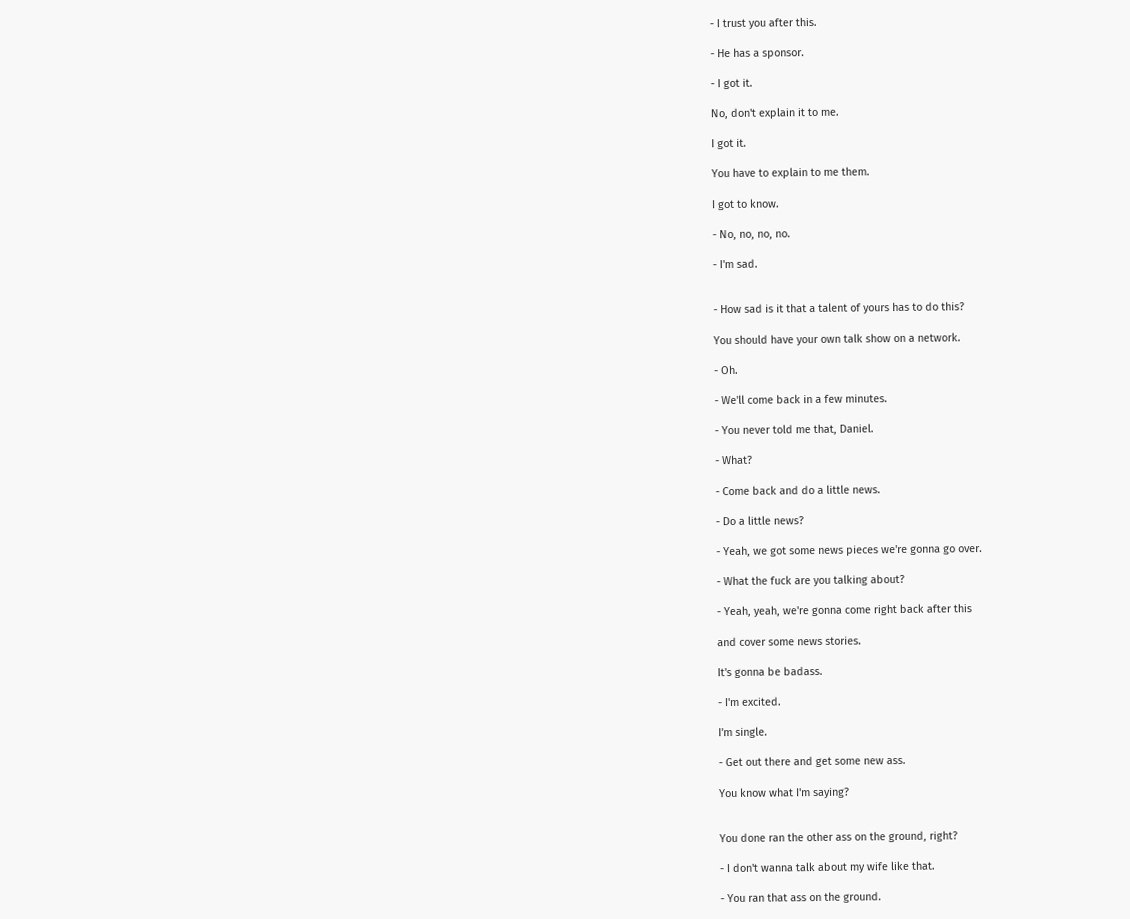- I trust you after this.

- He has a sponsor.

- I got it.

No, don't explain it to me.

I got it.

You have to explain to me them.

I got to know.

- No, no, no, no.

- I'm sad.


- How sad is it that a talent of yours has to do this?

You should have your own talk show on a network.

- Oh.

- We'll come back in a few minutes.

- You never told me that, Daniel.

- What?

- Come back and do a little news.

- Do a little news?

- Yeah, we got some news pieces we're gonna go over.

- What the fuck are you talking about?

- Yeah, yeah, we're gonna come right back after this

and cover some news stories.

It's gonna be badass.

- I'm excited.

I'm single.

- Get out there and get some new ass.

You know what I'm saying?


You done ran the other ass on the ground, right?

- I don't wanna talk about my wife like that.

- You ran that ass on the ground.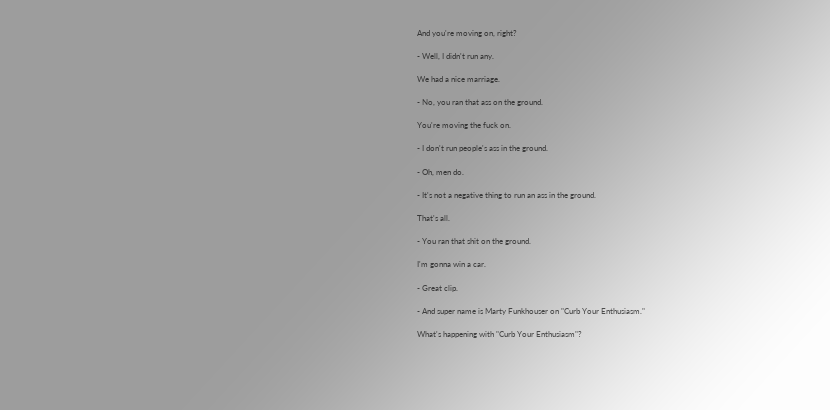And you're moving on, right?

- Well, I didn't run any.

We had a nice marriage.

- No, you ran that ass on the ground.

You're moving the fuck on.

- I don't run people's ass in the ground.

- Oh, men do.

- It's not a negative thing to run an ass in the ground.

That's all.

- You ran that shit on the ground.

I'm gonna win a car.

- Great clip.

- And super name is Marty Funkhouser on "Curb Your Enthusiasm."

What's happening with "Curb Your Enthusiasm"?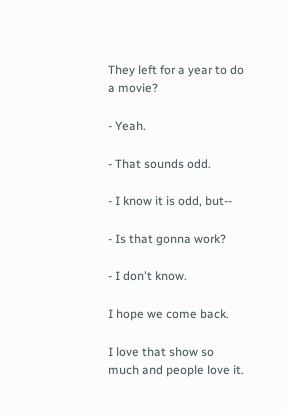They left for a year to do a movie?

- Yeah.

- That sounds odd.

- I know it is odd, but--

- Is that gonna work?

- I don't know.

I hope we come back.

I love that show so much and people love it.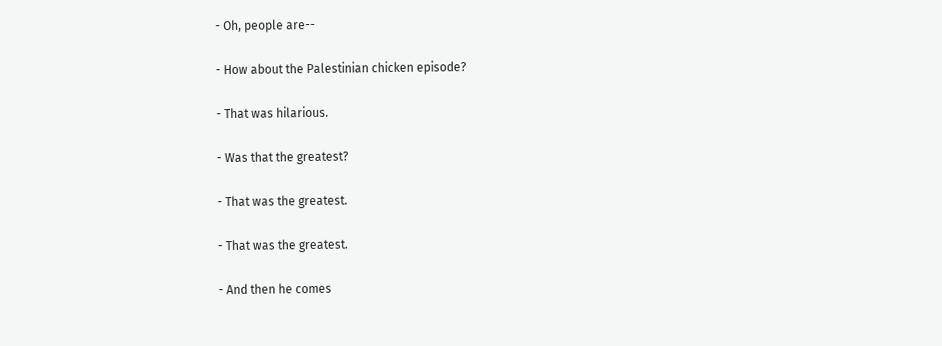- Oh, people are--

- How about the Palestinian chicken episode?

- That was hilarious.

- Was that the greatest?

- That was the greatest.

- That was the greatest.

- And then he comes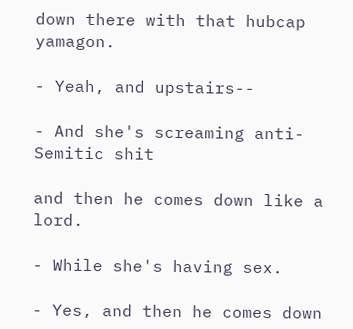down there with that hubcap yamagon.

- Yeah, and upstairs--

- And she's screaming anti-Semitic shit

and then he comes down like a lord.

- While she's having sex.

- Yes, and then he comes down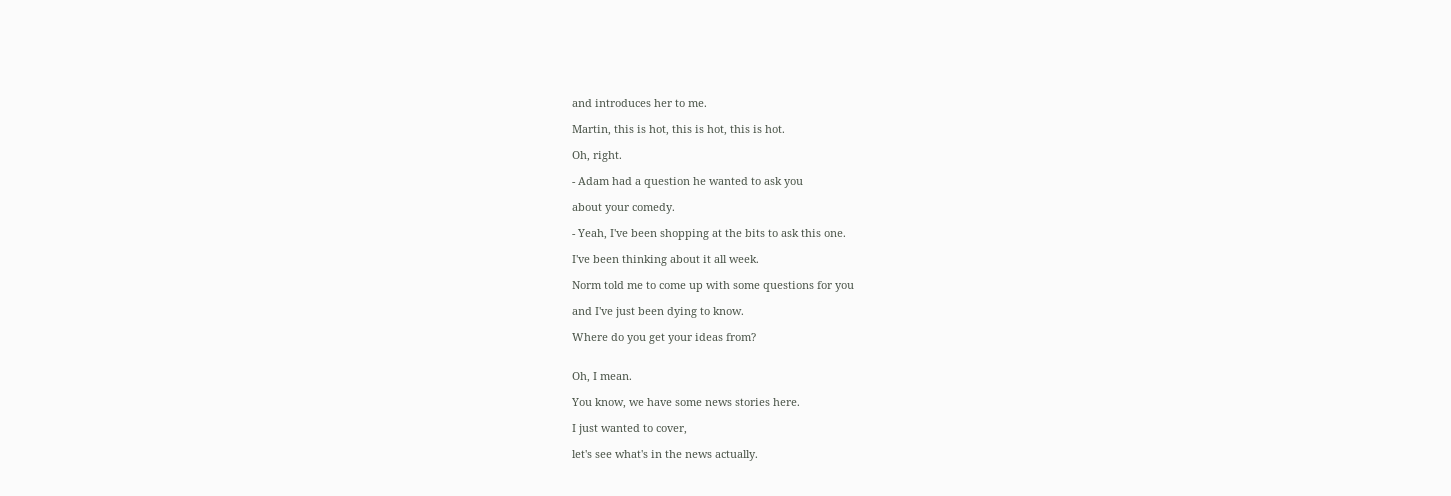and introduces her to me.

Martin, this is hot, this is hot, this is hot.

Oh, right.

- Adam had a question he wanted to ask you

about your comedy.

- Yeah, I've been shopping at the bits to ask this one.

I've been thinking about it all week.

Norm told me to come up with some questions for you

and I've just been dying to know.

Where do you get your ideas from?


Oh, I mean.

You know, we have some news stories here.

I just wanted to cover,

let's see what's in the news actually.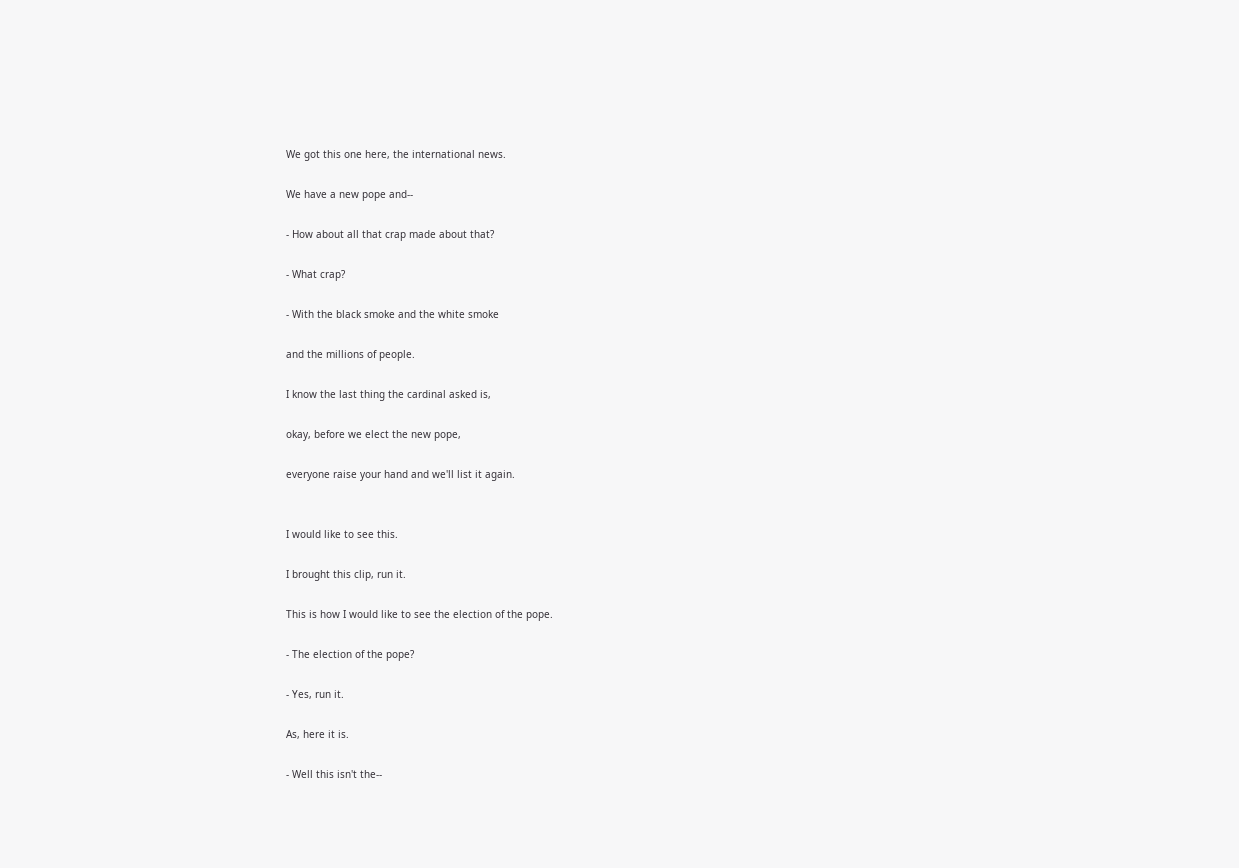We got this one here, the international news.

We have a new pope and--

- How about all that crap made about that?

- What crap?

- With the black smoke and the white smoke

and the millions of people.

I know the last thing the cardinal asked is,

okay, before we elect the new pope,

everyone raise your hand and we'll list it again.


I would like to see this.

I brought this clip, run it.

This is how I would like to see the election of the pope.

- The election of the pope?

- Yes, run it.

As, here it is.

- Well this isn't the--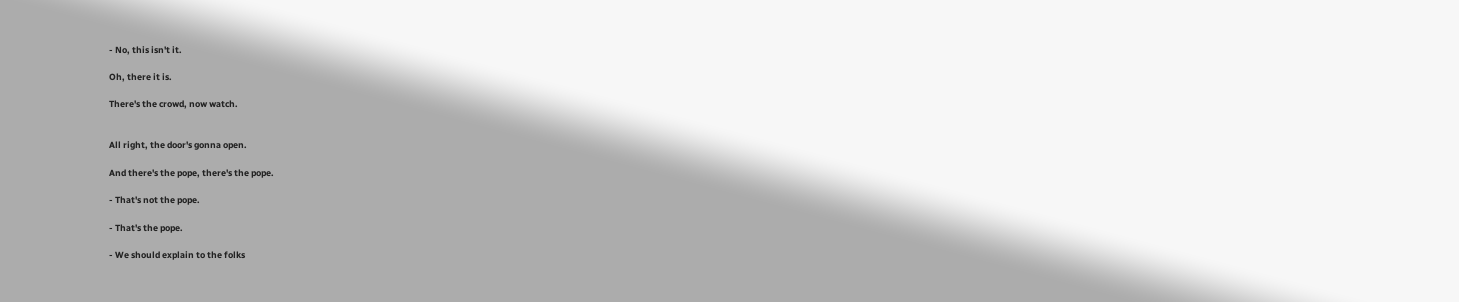- No, this isn't it.

Oh, there it is.

There's the crowd, now watch.


All right, the door's gonna open.

And there's the pope, there's the pope.

- That's not the pope.

- That's the pope.

- We should explain to the folks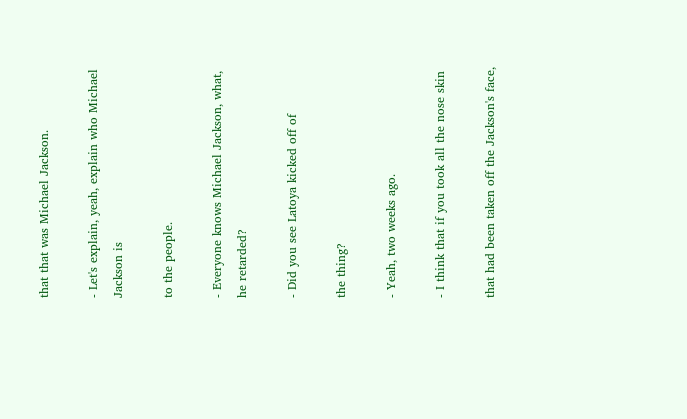that that was Michael Jackson.

- Let's explain, yeah, explain who Michael Jackson is

to the people.

- Everyone knows Michael Jackson, what, he retarded?

- Did you see Latoya kicked off of

the thing?

- Yeah, two weeks ago.

- I think that if you took all the nose skin

that had been taken off the Jackson's face,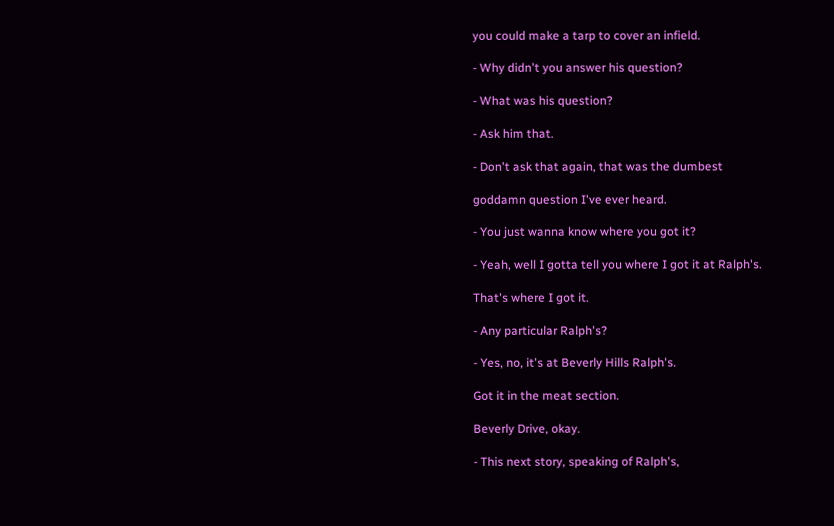you could make a tarp to cover an infield.

- Why didn't you answer his question?

- What was his question?

- Ask him that.

- Don't ask that again, that was the dumbest

goddamn question I've ever heard.

- You just wanna know where you got it?

- Yeah, well I gotta tell you where I got it at Ralph's.

That's where I got it.

- Any particular Ralph's?

- Yes, no, it's at Beverly Hills Ralph's.

Got it in the meat section.

Beverly Drive, okay.

- This next story, speaking of Ralph's,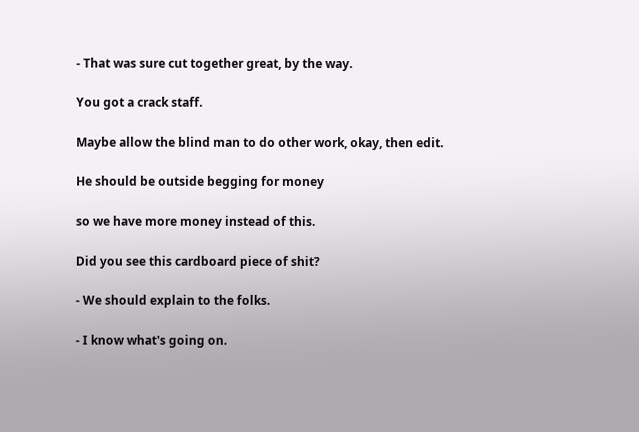- That was sure cut together great, by the way.

You got a crack staff.

Maybe allow the blind man to do other work, okay, then edit.

He should be outside begging for money

so we have more money instead of this.

Did you see this cardboard piece of shit?

- We should explain to the folks.

- I know what's going on.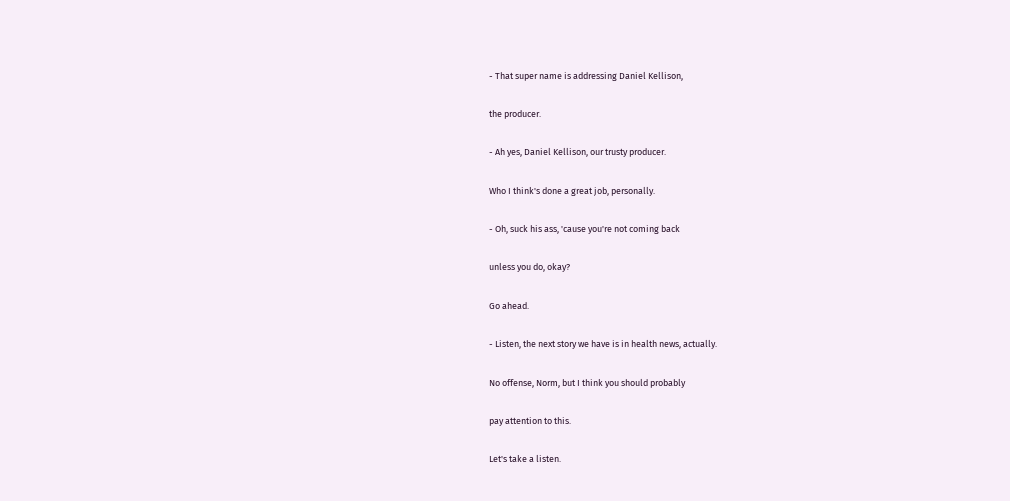- That super name is addressing Daniel Kellison,

the producer.

- Ah yes, Daniel Kellison, our trusty producer.

Who I think's done a great job, personally.

- Oh, suck his ass, 'cause you're not coming back

unless you do, okay?

Go ahead.

- Listen, the next story we have is in health news, actually.

No offense, Norm, but I think you should probably

pay attention to this.

Let's take a listen.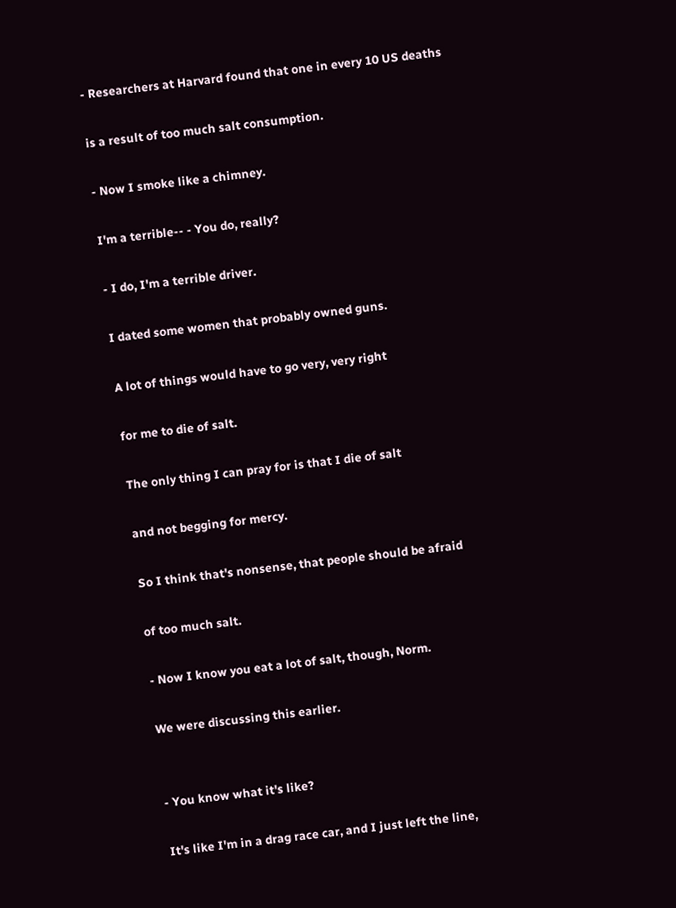- Researchers at Harvard found that one in every 10 US deaths

is a result of too much salt consumption.

- Now I smoke like a chimney.

I'm a terrible-- - You do, really?

- I do, I'm a terrible driver.

I dated some women that probably owned guns.

A lot of things would have to go very, very right

for me to die of salt.

The only thing I can pray for is that I die of salt

and not begging for mercy.

So I think that's nonsense, that people should be afraid

of too much salt.

- Now I know you eat a lot of salt, though, Norm.

We were discussing this earlier.


- You know what it's like?

It's like I'm in a drag race car, and I just left the line,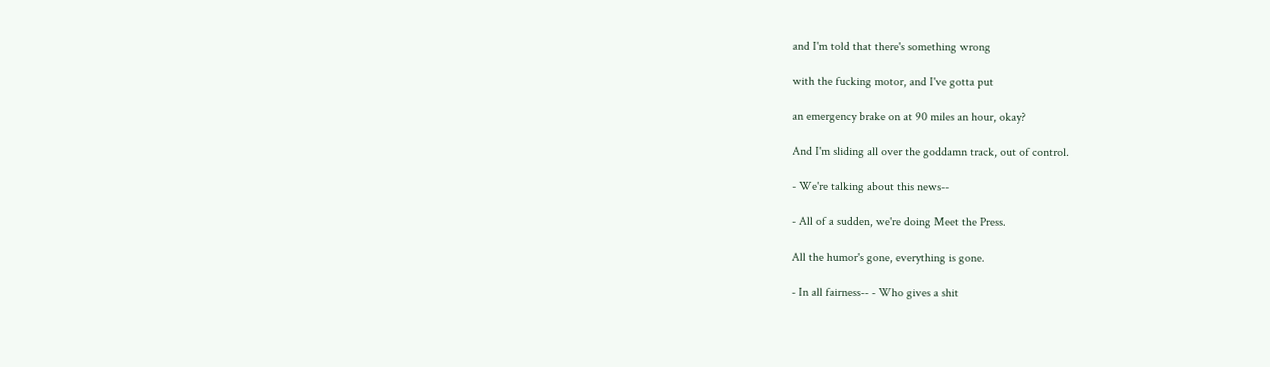and I'm told that there's something wrong

with the fucking motor, and I've gotta put

an emergency brake on at 90 miles an hour, okay?

And I'm sliding all over the goddamn track, out of control.

- We're talking about this news--

- All of a sudden, we're doing Meet the Press.

All the humor's gone, everything is gone.

- In all fairness-- - Who gives a shit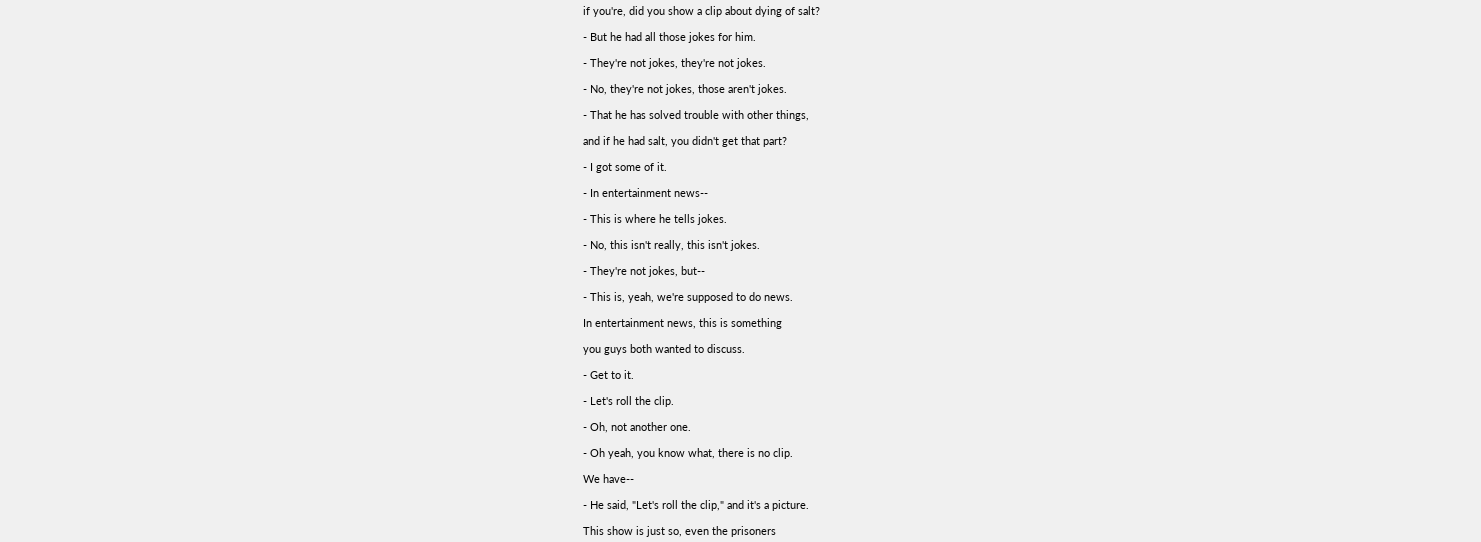if you're, did you show a clip about dying of salt?

- But he had all those jokes for him.

- They're not jokes, they're not jokes.

- No, they're not jokes, those aren't jokes.

- That he has solved trouble with other things,

and if he had salt, you didn't get that part?

- I got some of it.

- In entertainment news--

- This is where he tells jokes.

- No, this isn't really, this isn't jokes.

- They're not jokes, but--

- This is, yeah, we're supposed to do news.

In entertainment news, this is something

you guys both wanted to discuss.

- Get to it.

- Let's roll the clip.

- Oh, not another one.

- Oh yeah, you know what, there is no clip.

We have--

- He said, "Let's roll the clip," and it's a picture.

This show is just so, even the prisoners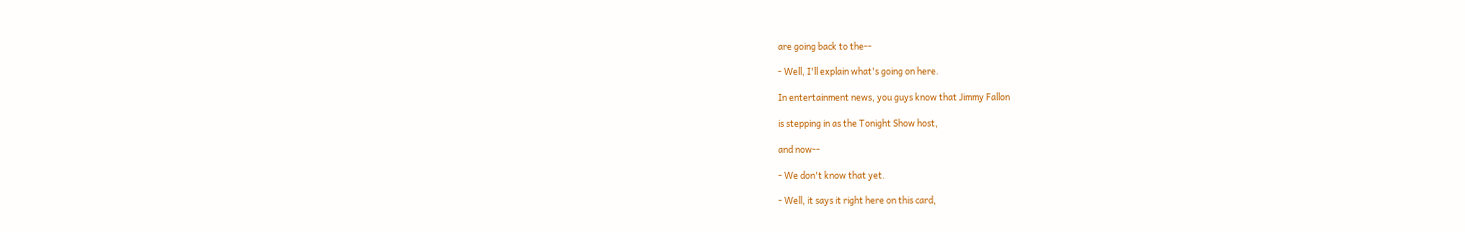are going back to the--

- Well, I'll explain what's going on here.

In entertainment news, you guys know that Jimmy Fallon

is stepping in as the Tonight Show host,

and now--

- We don't know that yet.

- Well, it says it right here on this card,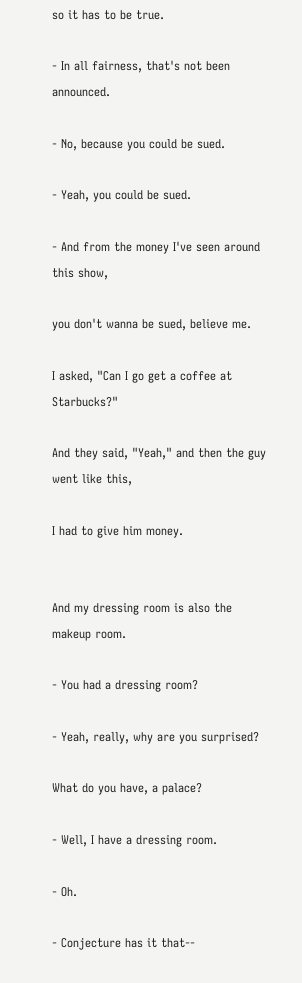so it has to be true.

- In all fairness, that's not been announced.

- No, because you could be sued.

- Yeah, you could be sued.

- And from the money I've seen around this show,

you don't wanna be sued, believe me.

I asked, "Can I go get a coffee at Starbucks?"

And they said, "Yeah," and then the guy went like this,

I had to give him money.


And my dressing room is also the makeup room.

- You had a dressing room?

- Yeah, really, why are you surprised?

What do you have, a palace?

- Well, I have a dressing room.

- Oh.

- Conjecture has it that--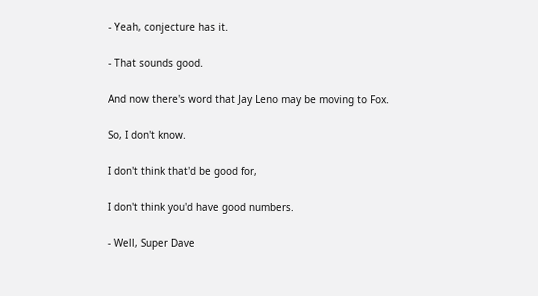- Yeah, conjecture has it.

- That sounds good.

And now there's word that Jay Leno may be moving to Fox.

So, I don't know.

I don't think that'd be good for,

I don't think you'd have good numbers.

- Well, Super Dave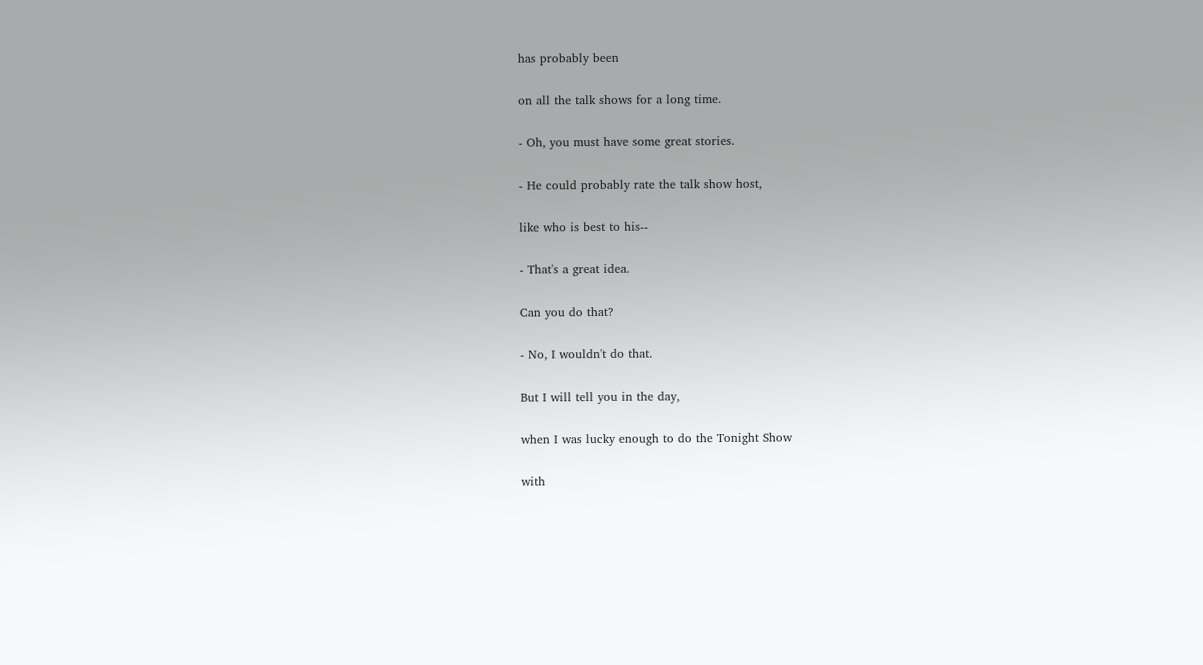has probably been

on all the talk shows for a long time.

- Oh, you must have some great stories.

- He could probably rate the talk show host,

like who is best to his--

- That's a great idea.

Can you do that?

- No, I wouldn't do that.

But I will tell you in the day,

when I was lucky enough to do the Tonight Show

with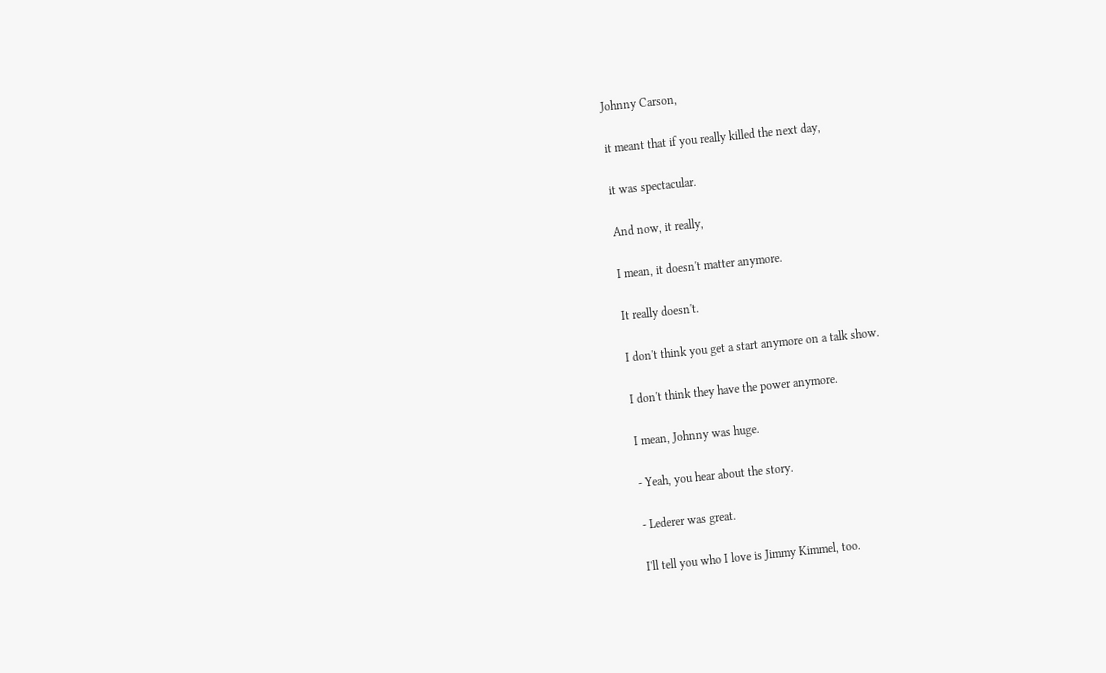Johnny Carson,

it meant that if you really killed the next day,

it was spectacular.

And now, it really,

I mean, it doesn't matter anymore.

It really doesn't.

I don't think you get a start anymore on a talk show.

I don't think they have the power anymore.

I mean, Johnny was huge.

- Yeah, you hear about the story.

- Lederer was great.

I'll tell you who I love is Jimmy Kimmel, too.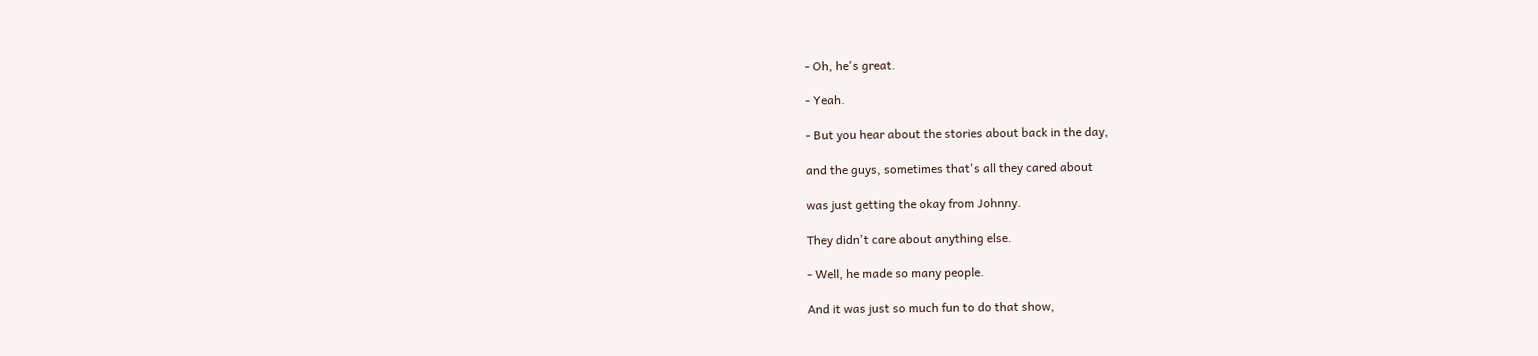- Oh, he's great.

- Yeah.

- But you hear about the stories about back in the day,

and the guys, sometimes that's all they cared about

was just getting the okay from Johnny.

They didn't care about anything else.

- Well, he made so many people.

And it was just so much fun to do that show,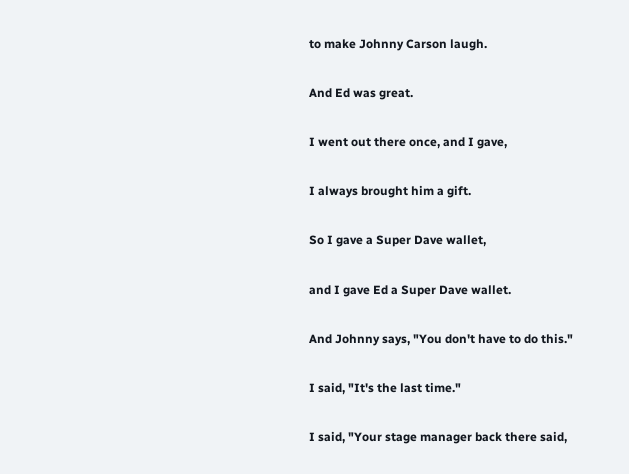to make Johnny Carson laugh.

And Ed was great.

I went out there once, and I gave,

I always brought him a gift.

So I gave a Super Dave wallet,

and I gave Ed a Super Dave wallet.

And Johnny says, "You don't have to do this."

I said, "It's the last time."

I said, "Your stage manager back there said,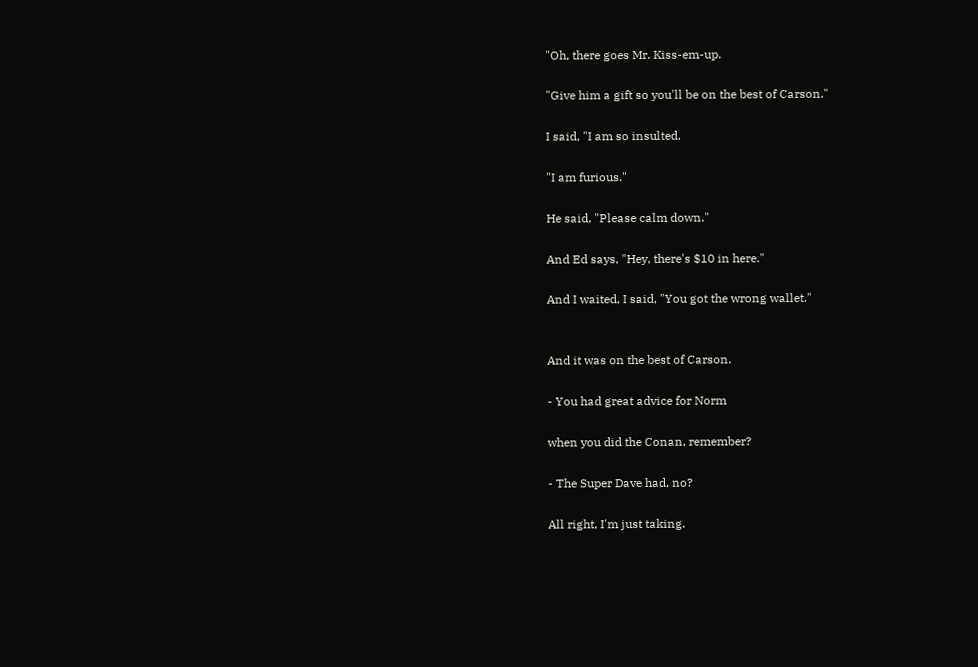"Oh, there goes Mr. Kiss-em-up.

"Give him a gift so you'll be on the best of Carson."

I said, "I am so insulted.

"I am furious."

He said, "Please calm down."

And Ed says, "Hey, there's $10 in here."

And I waited, I said, "You got the wrong wallet."


And it was on the best of Carson.

- You had great advice for Norm

when you did the Conan, remember?

- The Super Dave had, no?

All right, I'm just taking.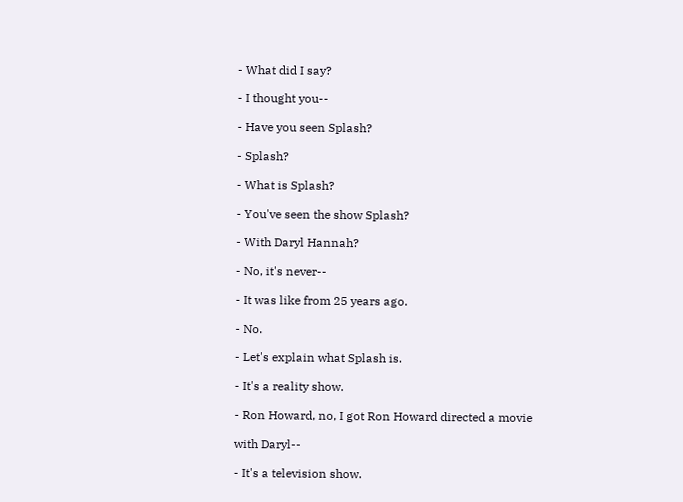- What did I say?

- I thought you--

- Have you seen Splash?

- Splash?

- What is Splash?

- You've seen the show Splash?

- With Daryl Hannah?

- No, it's never--

- It was like from 25 years ago.

- No.

- Let's explain what Splash is.

- It's a reality show.

- Ron Howard, no, I got Ron Howard directed a movie

with Daryl--

- It's a television show.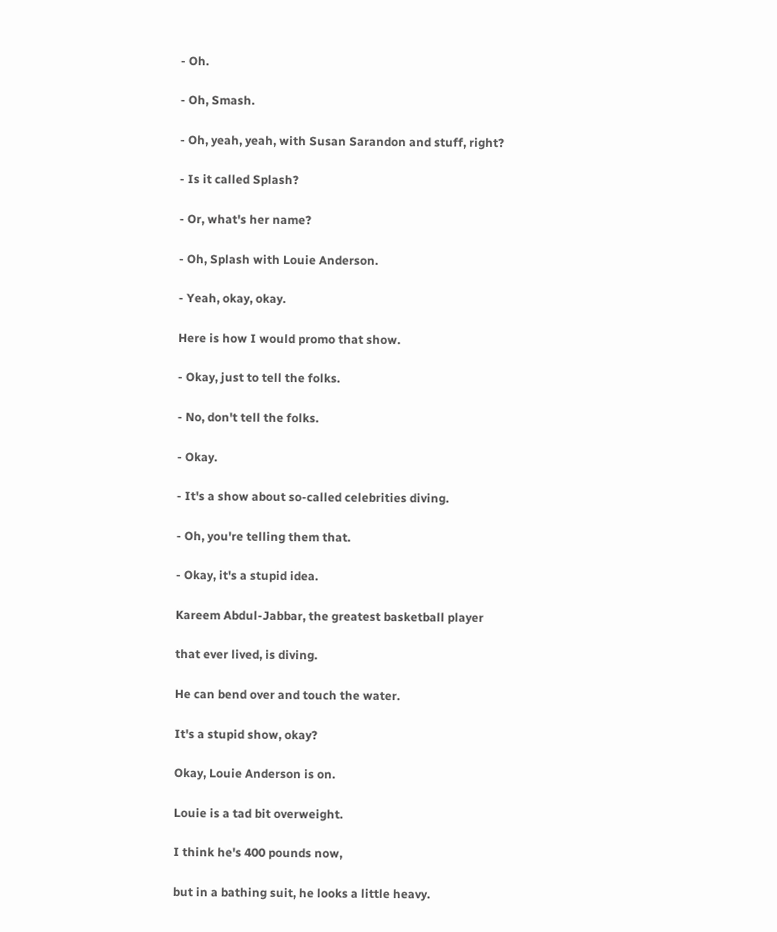- Oh.

- Oh, Smash.

- Oh, yeah, yeah, with Susan Sarandon and stuff, right?

- Is it called Splash?

- Or, what's her name?

- Oh, Splash with Louie Anderson.

- Yeah, okay, okay.

Here is how I would promo that show.

- Okay, just to tell the folks.

- No, don't tell the folks.

- Okay.

- It's a show about so-called celebrities diving.

- Oh, you're telling them that.

- Okay, it's a stupid idea.

Kareem Abdul-Jabbar, the greatest basketball player

that ever lived, is diving.

He can bend over and touch the water.

It's a stupid show, okay?

Okay, Louie Anderson is on.

Louie is a tad bit overweight.

I think he's 400 pounds now,

but in a bathing suit, he looks a little heavy.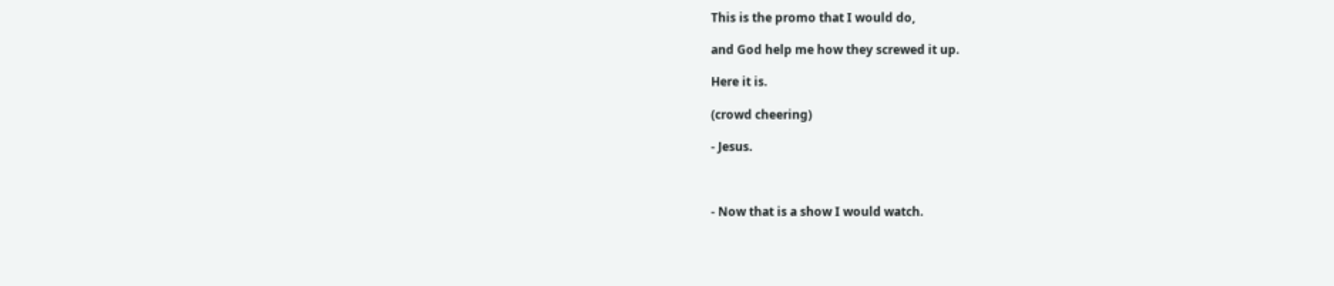This is the promo that I would do,

and God help me how they screwed it up.

Here it is.

(crowd cheering)

- Jesus.



- Now that is a show I would watch.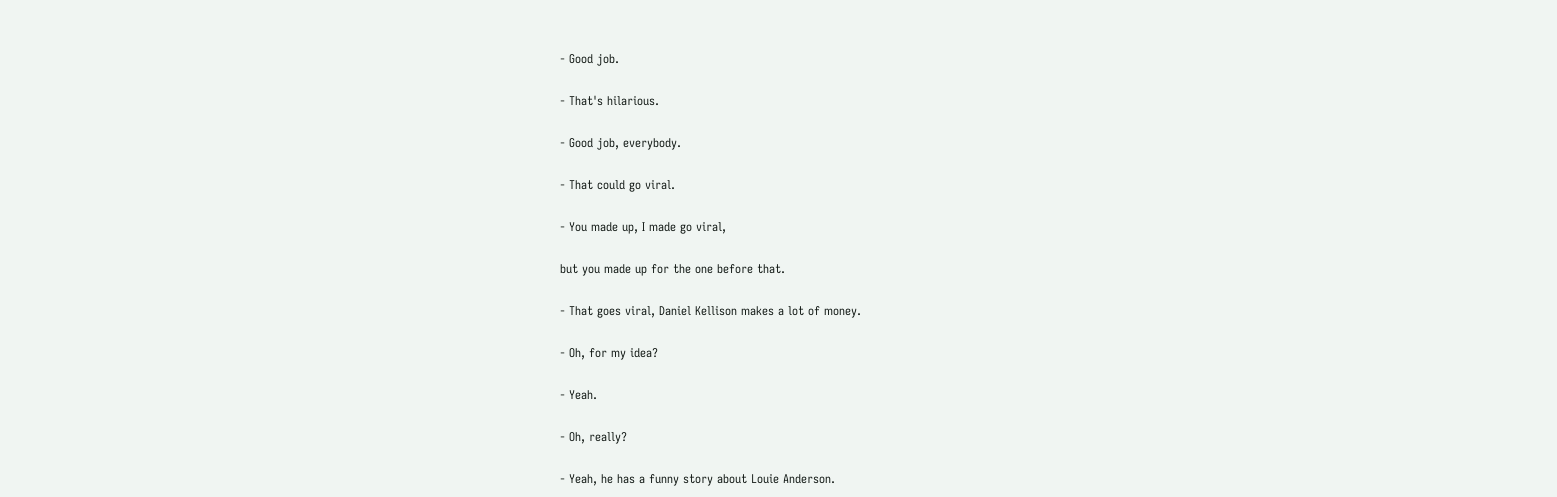- Good job.

- That's hilarious.

- Good job, everybody.

- That could go viral.

- You made up, I made go viral,

but you made up for the one before that.

- That goes viral, Daniel Kellison makes a lot of money.

- Oh, for my idea?

- Yeah.

- Oh, really?

- Yeah, he has a funny story about Louie Anderson.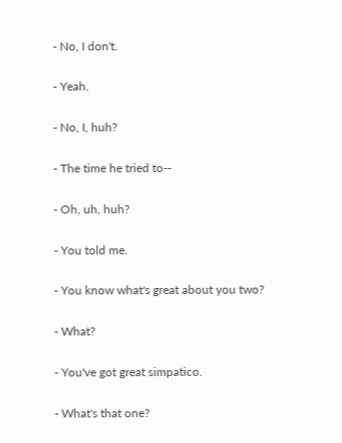- No, I don't.

- Yeah.

- No, I, huh?

- The time he tried to--

- Oh, uh, huh?

- You told me.

- You know what's great about you two?

- What?

- You've got great simpatico.

- What's that one?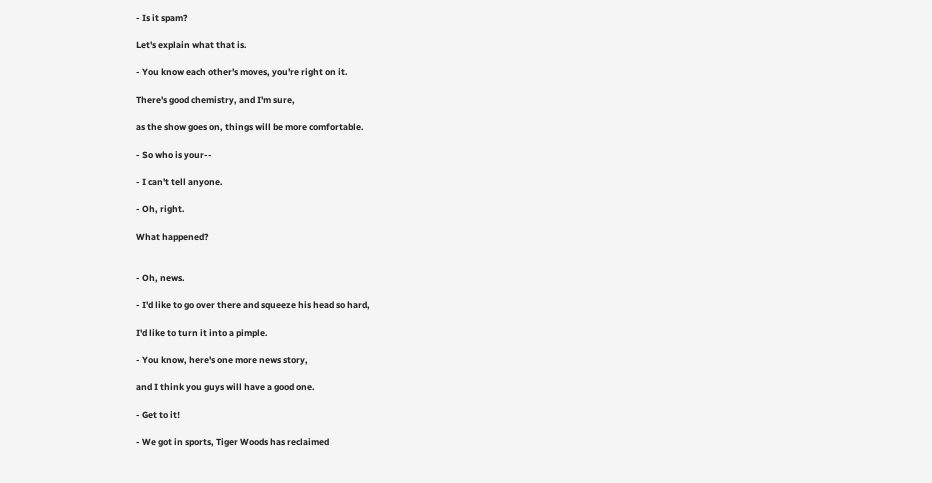- Is it spam?

Let's explain what that is.

- You know each other's moves, you're right on it.

There's good chemistry, and I'm sure,

as the show goes on, things will be more comfortable.

- So who is your--

- I can't tell anyone.

- Oh, right.

What happened?


- Oh, news.

- I'd like to go over there and squeeze his head so hard,

I'd like to turn it into a pimple.

- You know, here's one more news story,

and I think you guys will have a good one.

- Get to it!

- We got in sports, Tiger Woods has reclaimed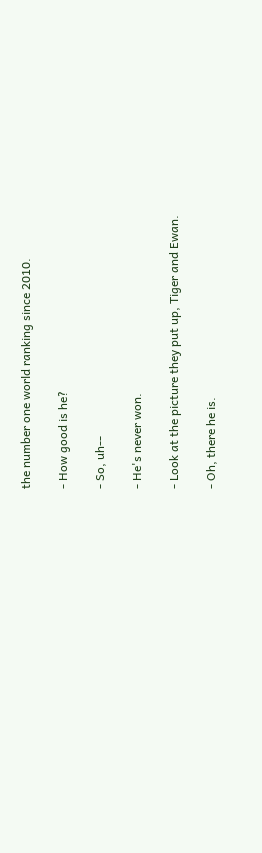the number one world ranking since 2010.

- How good is he?

- So, uh--

- He's never won.

- Look at the picture they put up, Tiger and Ewan.

- Oh, there he is.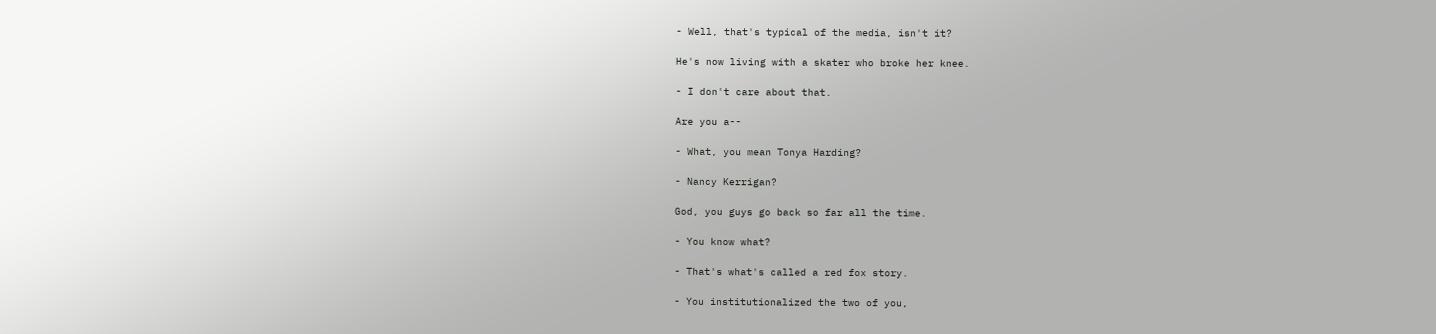- Well, that's typical of the media, isn't it?

He's now living with a skater who broke her knee.

- I don't care about that.

Are you a--

- What, you mean Tonya Harding?

- Nancy Kerrigan?

God, you guys go back so far all the time.

- You know what?

- That's what's called a red fox story.

- You institutionalized the two of you,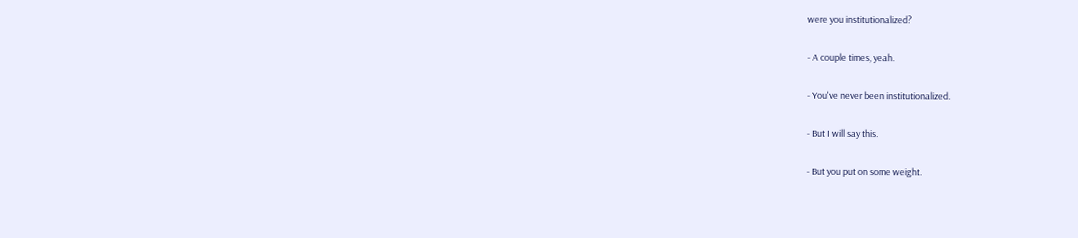were you institutionalized?

- A couple times, yeah.

- You've never been institutionalized.

- But I will say this.

- But you put on some weight.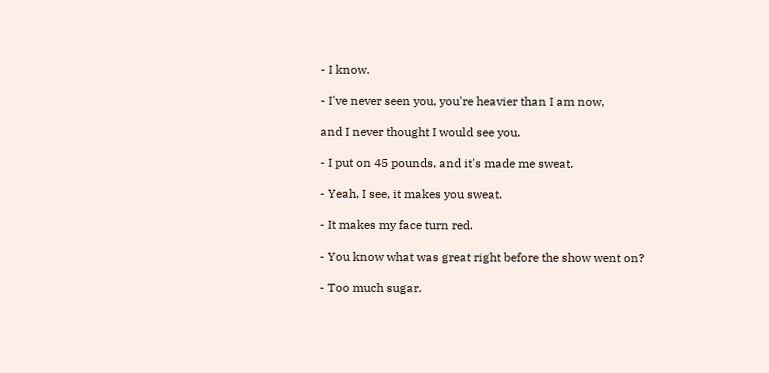- I know.

- I've never seen you, you're heavier than I am now,

and I never thought I would see you.

- I put on 45 pounds, and it's made me sweat.

- Yeah, I see, it makes you sweat.

- It makes my face turn red.

- You know what was great right before the show went on?

- Too much sugar.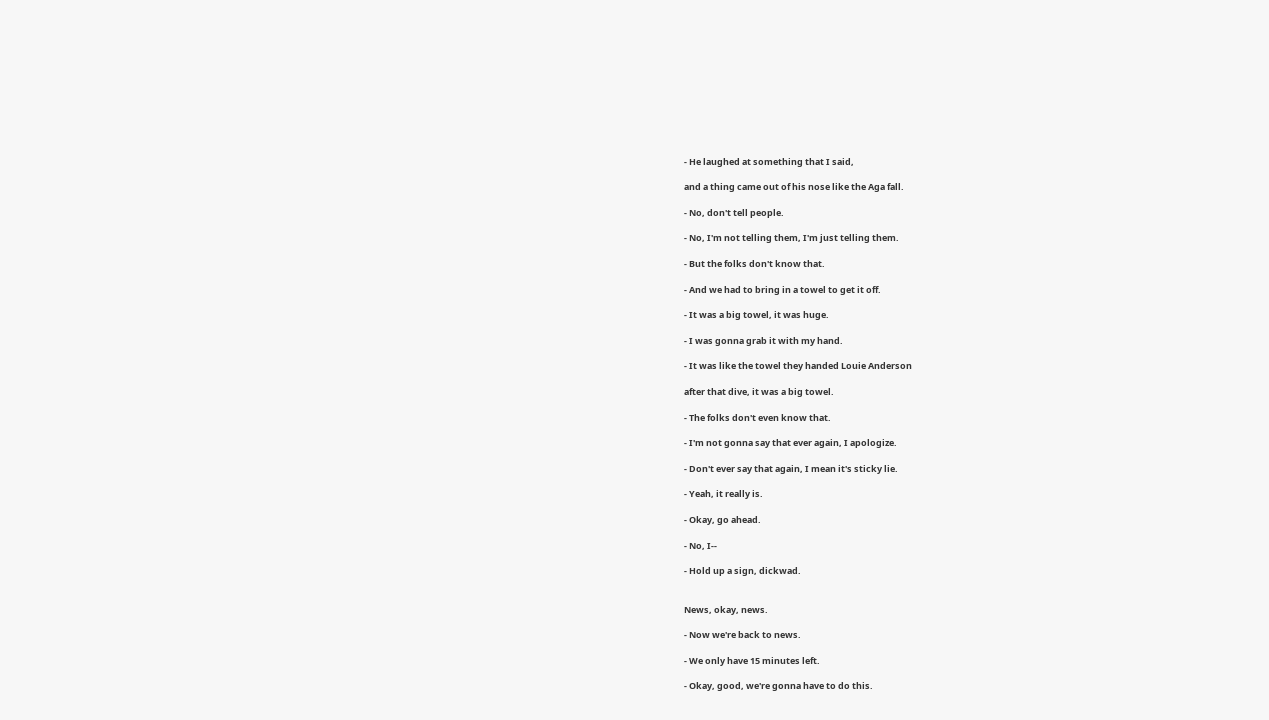- He laughed at something that I said,

and a thing came out of his nose like the Aga fall.

- No, don't tell people.

- No, I'm not telling them, I'm just telling them.

- But the folks don't know that.

- And we had to bring in a towel to get it off.

- It was a big towel, it was huge.

- I was gonna grab it with my hand.

- It was like the towel they handed Louie Anderson

after that dive, it was a big towel.

- The folks don't even know that.

- I'm not gonna say that ever again, I apologize.

- Don't ever say that again, I mean it's sticky lie.

- Yeah, it really is.

- Okay, go ahead.

- No, I--

- Hold up a sign, dickwad.


News, okay, news.

- Now we're back to news.

- We only have 15 minutes left.

- Okay, good, we're gonna have to do this.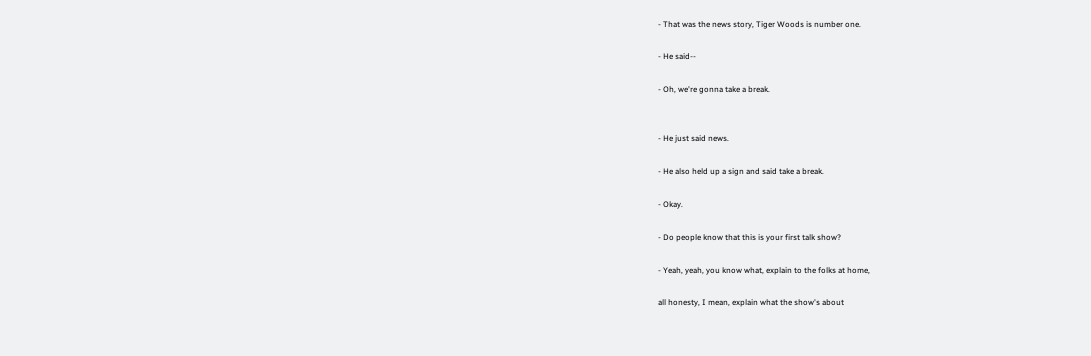- That was the news story, Tiger Woods is number one.

- He said--

- Oh, we're gonna take a break.


- He just said news.

- He also held up a sign and said take a break.

- Okay.

- Do people know that this is your first talk show?

- Yeah, yeah, you know what, explain to the folks at home,

all honesty, I mean, explain what the show's about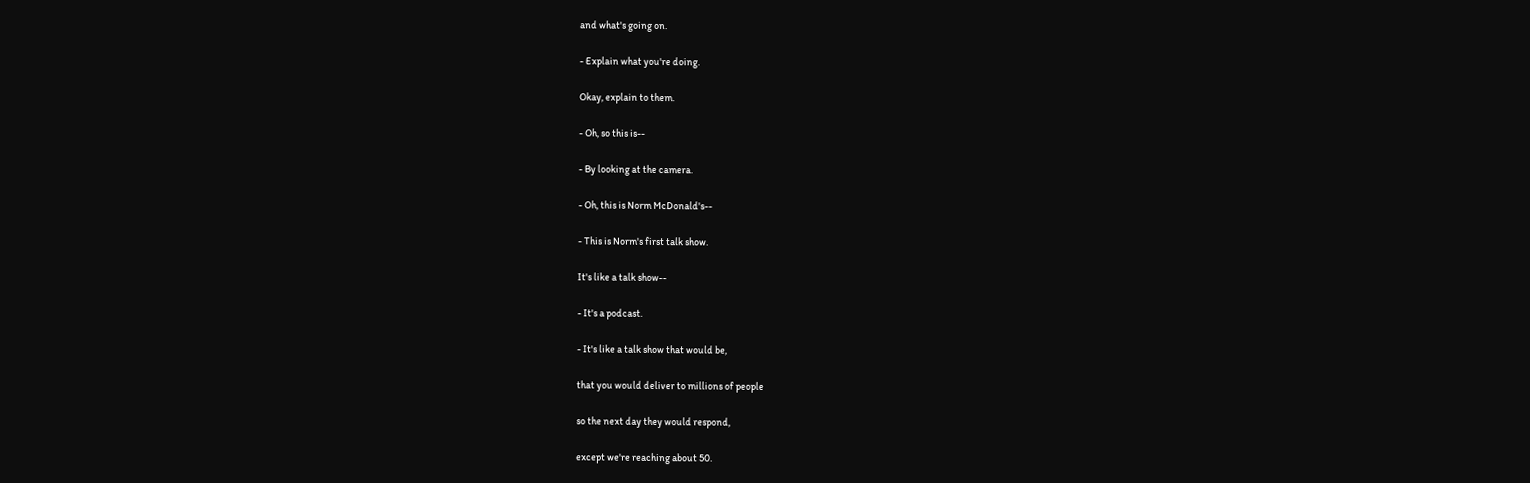and what's going on.

- Explain what you're doing.

Okay, explain to them.

- Oh, so this is--

- By looking at the camera.

- Oh, this is Norm McDonald's--

- This is Norm's first talk show.

It's like a talk show--

- It's a podcast.

- It's like a talk show that would be,

that you would deliver to millions of people

so the next day they would respond,

except we're reaching about 50.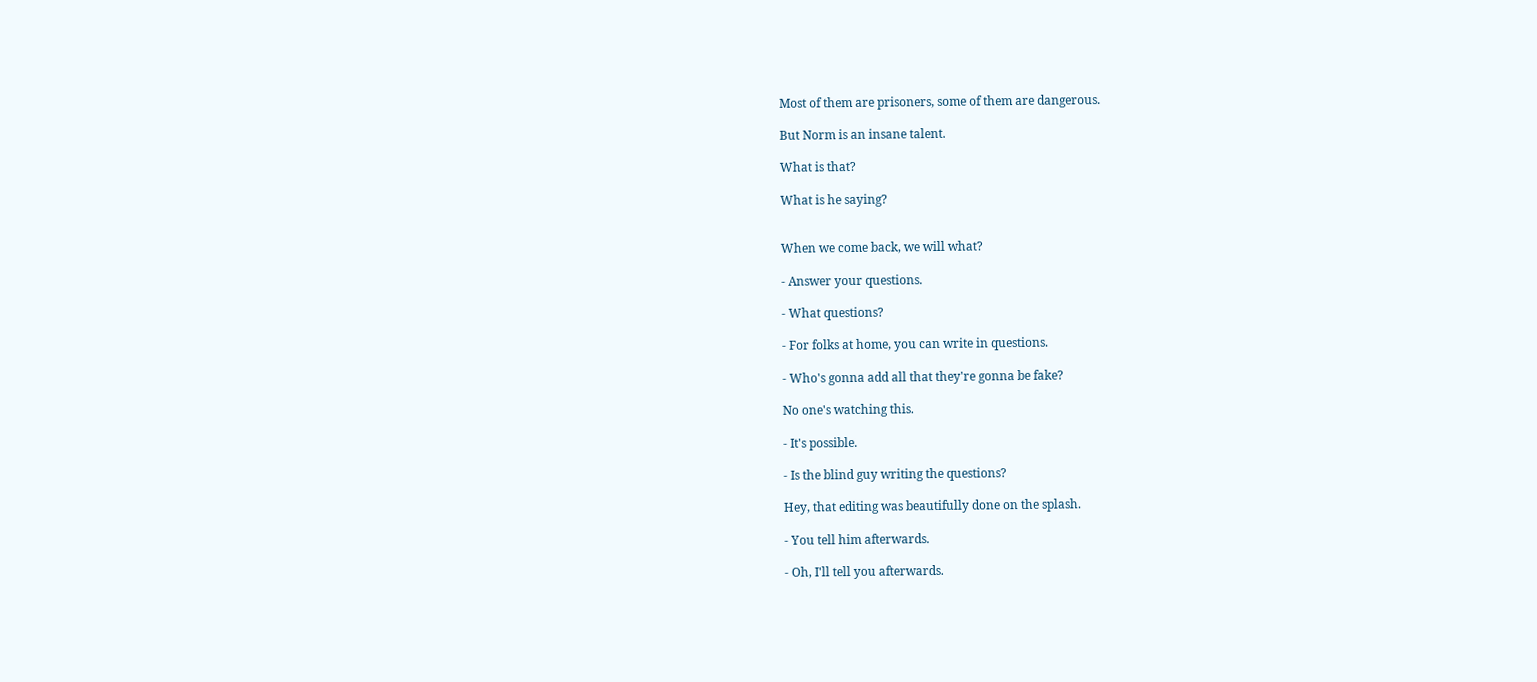Most of them are prisoners, some of them are dangerous.

But Norm is an insane talent.

What is that?

What is he saying?


When we come back, we will what?

- Answer your questions.

- What questions?

- For folks at home, you can write in questions.

- Who's gonna add all that they're gonna be fake?

No one's watching this.

- It's possible.

- Is the blind guy writing the questions?

Hey, that editing was beautifully done on the splash.

- You tell him afterwards.

- Oh, I'll tell you afterwards.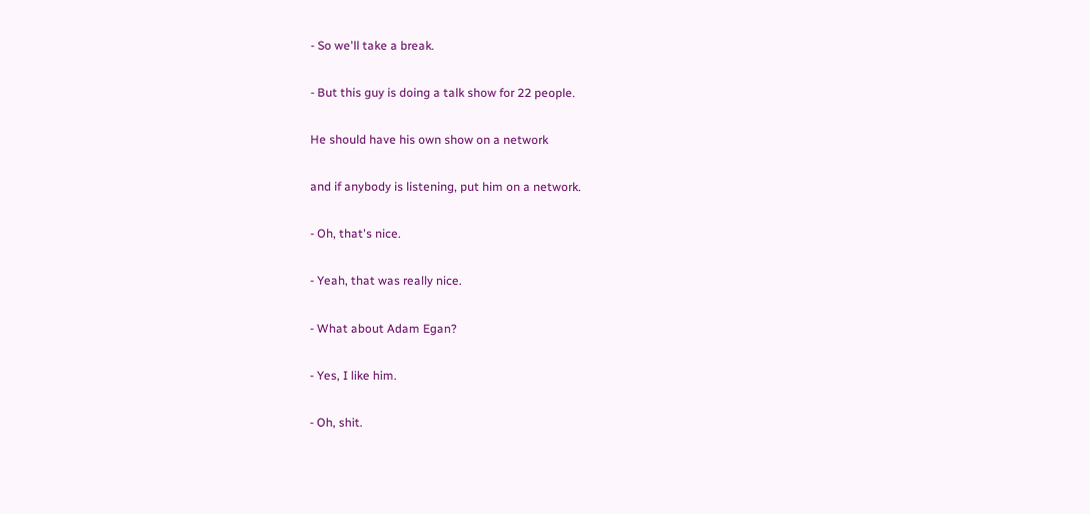- So we'll take a break.

- But this guy is doing a talk show for 22 people.

He should have his own show on a network

and if anybody is listening, put him on a network.

- Oh, that's nice.

- Yeah, that was really nice.

- What about Adam Egan?

- Yes, I like him.

- Oh, shit.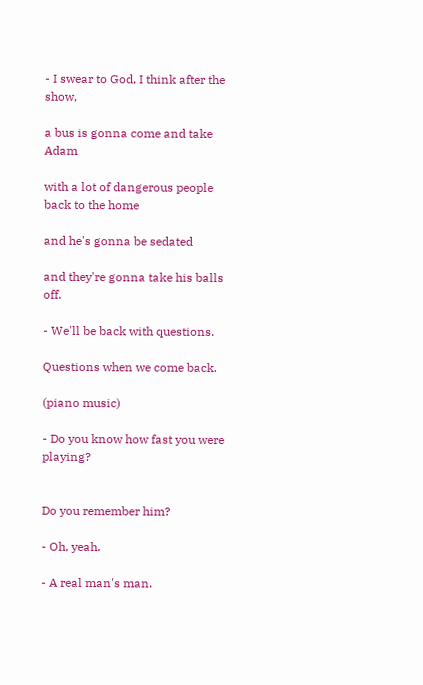- I swear to God, I think after the show,

a bus is gonna come and take Adam

with a lot of dangerous people back to the home

and he's gonna be sedated

and they're gonna take his balls off.

- We'll be back with questions.

Questions when we come back.

(piano music)

- Do you know how fast you were playing?


Do you remember him?

- Oh, yeah.

- A real man's man.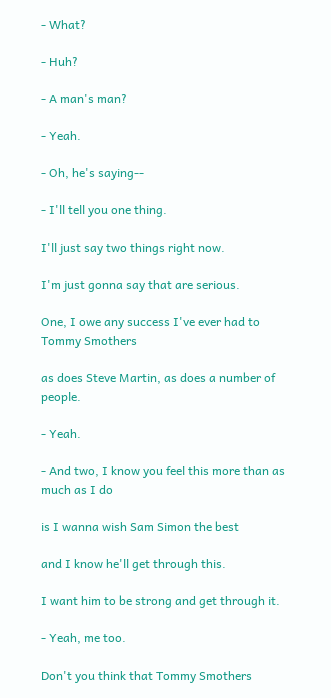- What?

- Huh?

- A man's man?

- Yeah.

- Oh, he's saying--

- I'll tell you one thing.

I'll just say two things right now.

I'm just gonna say that are serious.

One, I owe any success I've ever had to Tommy Smothers

as does Steve Martin, as does a number of people.

- Yeah.

- And two, I know you feel this more than as much as I do

is I wanna wish Sam Simon the best

and I know he'll get through this.

I want him to be strong and get through it.

- Yeah, me too.

Don't you think that Tommy Smothers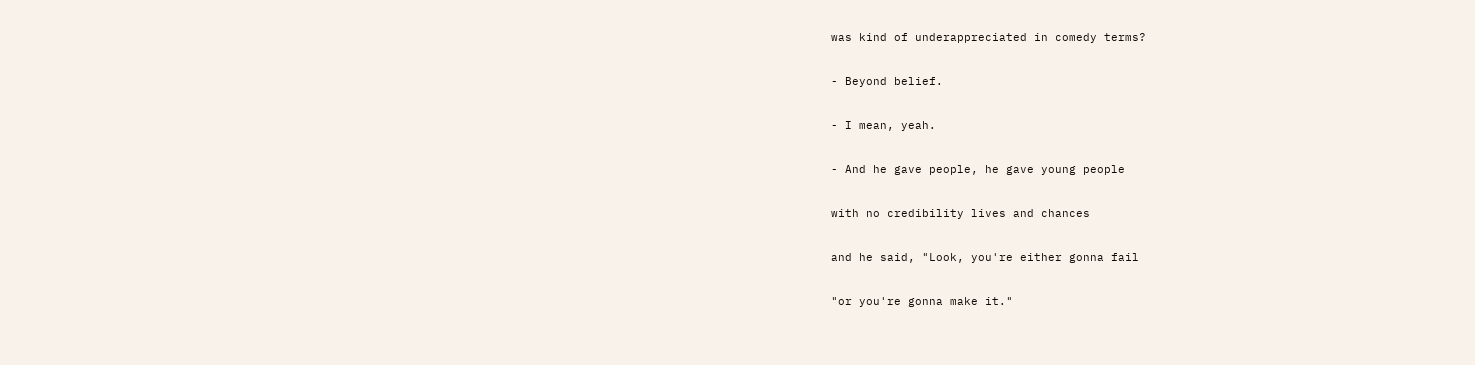was kind of underappreciated in comedy terms?

- Beyond belief.

- I mean, yeah.

- And he gave people, he gave young people

with no credibility lives and chances

and he said, "Look, you're either gonna fail

"or you're gonna make it."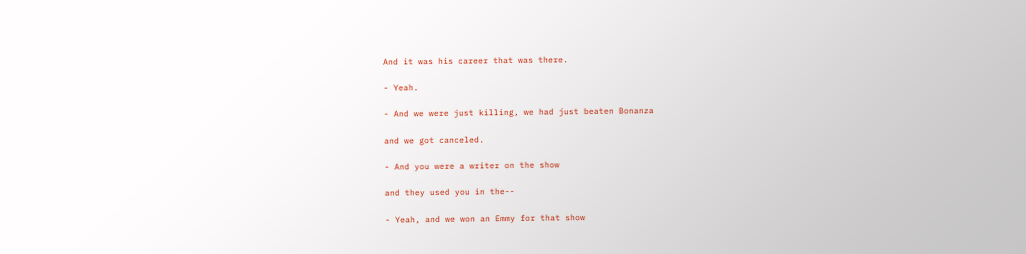And it was his career that was there.

- Yeah.

- And we were just killing, we had just beaten Bonanza

and we got canceled.

- And you were a writer on the show

and they used you in the--

- Yeah, and we won an Emmy for that show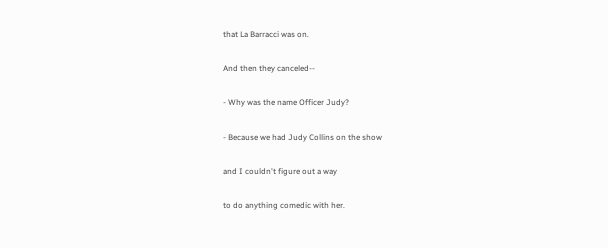that La Barracci was on.

And then they canceled--

- Why was the name Officer Judy?

- Because we had Judy Collins on the show

and I couldn't figure out a way

to do anything comedic with her.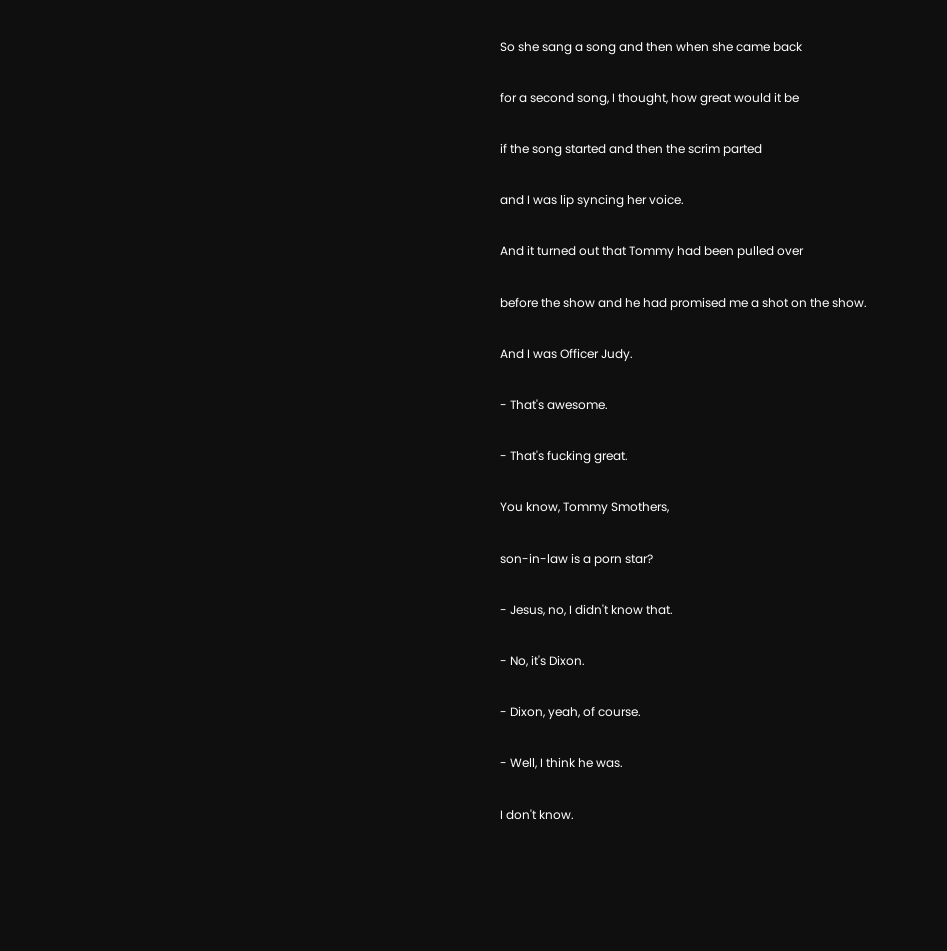So she sang a song and then when she came back

for a second song, I thought, how great would it be

if the song started and then the scrim parted

and I was lip syncing her voice.

And it turned out that Tommy had been pulled over

before the show and he had promised me a shot on the show.

And I was Officer Judy.

- That's awesome.

- That's fucking great.

You know, Tommy Smothers,

son-in-law is a porn star?

- Jesus, no, I didn't know that.

- No, it's Dixon.

- Dixon, yeah, of course.

- Well, I think he was.

I don't know.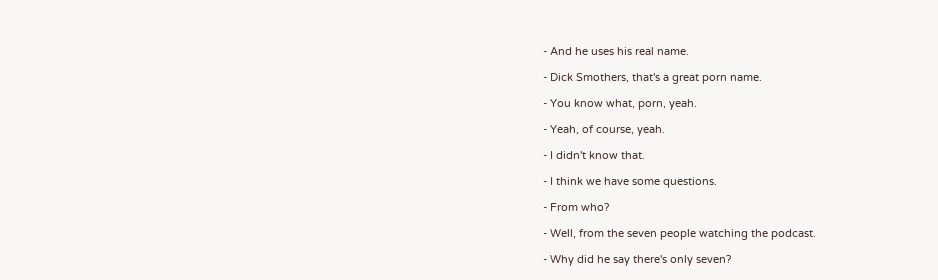- And he uses his real name.

- Dick Smothers, that's a great porn name.

- You know what, porn, yeah.

- Yeah, of course, yeah.

- I didn't know that.

- I think we have some questions.

- From who?

- Well, from the seven people watching the podcast.

- Why did he say there's only seven?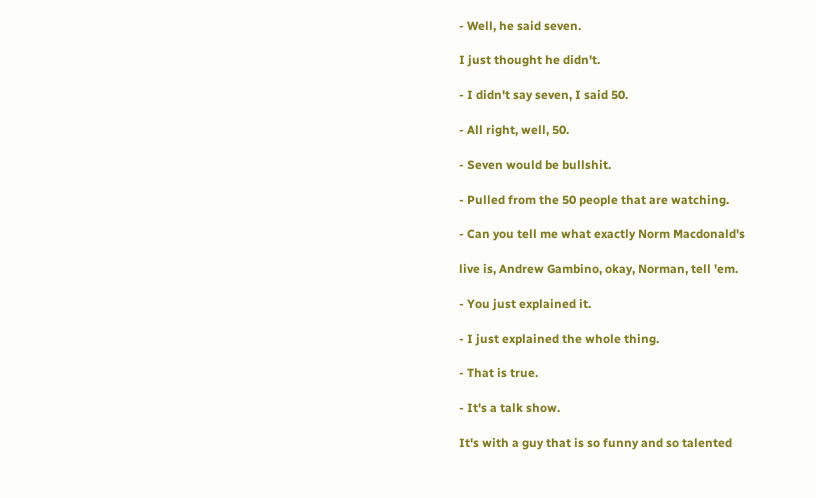- Well, he said seven.

I just thought he didn't.

- I didn't say seven, I said 50.

- All right, well, 50.

- Seven would be bullshit.

- Pulled from the 50 people that are watching.

- Can you tell me what exactly Norm Macdonald's

live is, Andrew Gambino, okay, Norman, tell 'em.

- You just explained it.

- I just explained the whole thing.

- That is true.

- It's a talk show.

It's with a guy that is so funny and so talented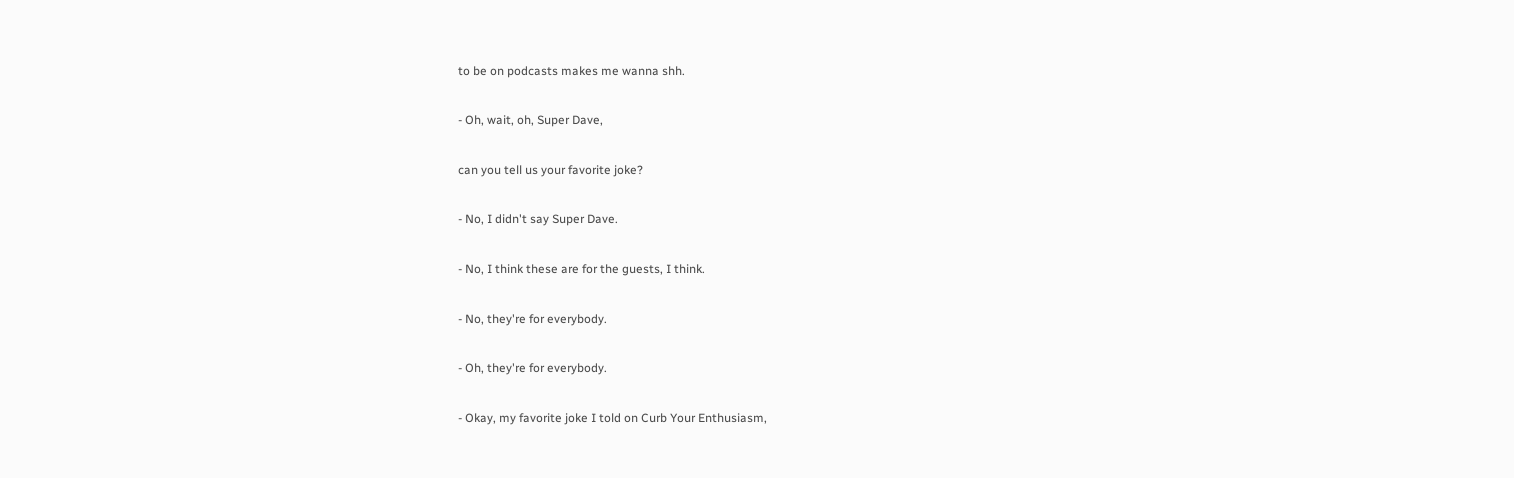to be on podcasts makes me wanna shh.

- Oh, wait, oh, Super Dave,

can you tell us your favorite joke?

- No, I didn't say Super Dave.

- No, I think these are for the guests, I think.

- No, they're for everybody.

- Oh, they're for everybody.

- Okay, my favorite joke I told on Curb Your Enthusiasm,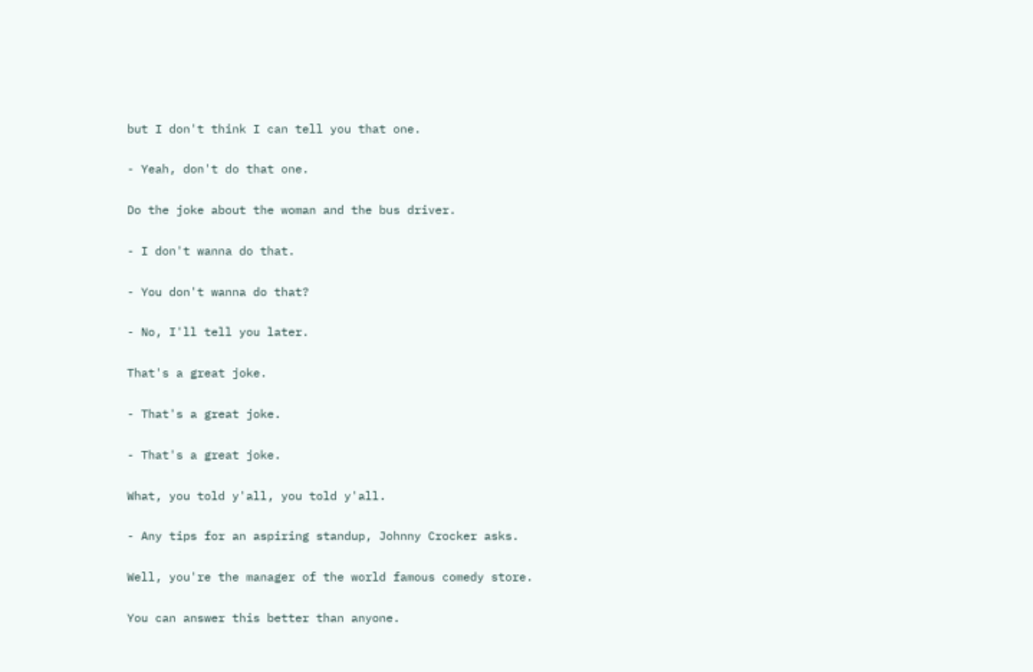but I don't think I can tell you that one.

- Yeah, don't do that one.

Do the joke about the woman and the bus driver.

- I don't wanna do that.

- You don't wanna do that?

- No, I'll tell you later.

That's a great joke.

- That's a great joke.

- That's a great joke.

What, you told y'all, you told y'all.

- Any tips for an aspiring standup, Johnny Crocker asks.

Well, you're the manager of the world famous comedy store.

You can answer this better than anyone.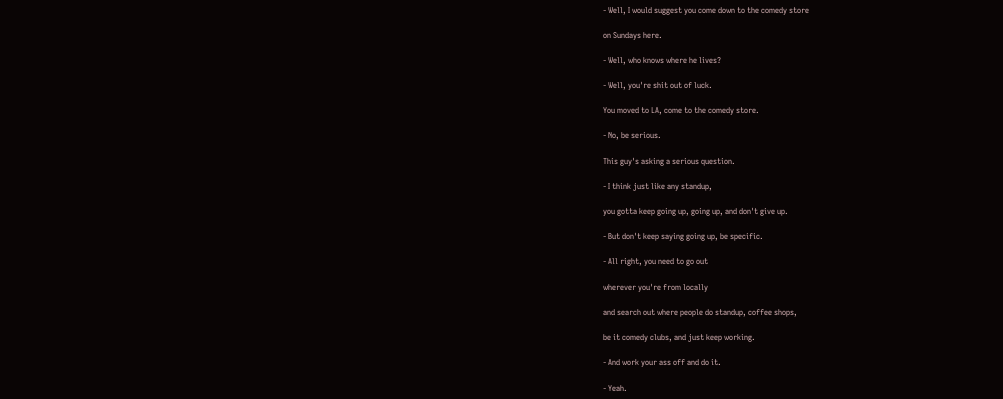- Well, I would suggest you come down to the comedy store

on Sundays here.

- Well, who knows where he lives?

- Well, you're shit out of luck.

You moved to LA, come to the comedy store.

- No, be serious.

This guy's asking a serious question.

- I think just like any standup,

you gotta keep going up, going up, and don't give up.

- But don't keep saying going up, be specific.

- All right, you need to go out

wherever you're from locally

and search out where people do standup, coffee shops,

be it comedy clubs, and just keep working.

- And work your ass off and do it.

- Yeah.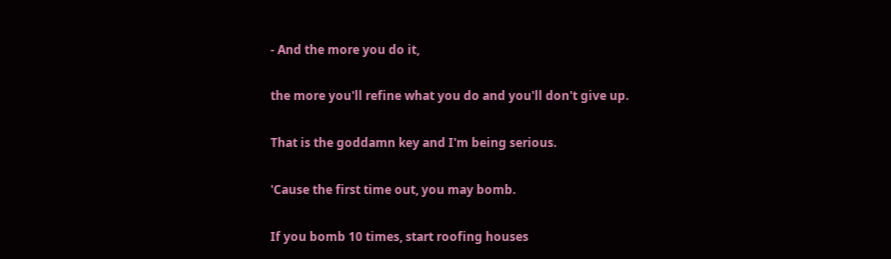- And the more you do it,

the more you'll refine what you do and you'll don't give up.

That is the goddamn key and I'm being serious.

'Cause the first time out, you may bomb.

If you bomb 10 times, start roofing houses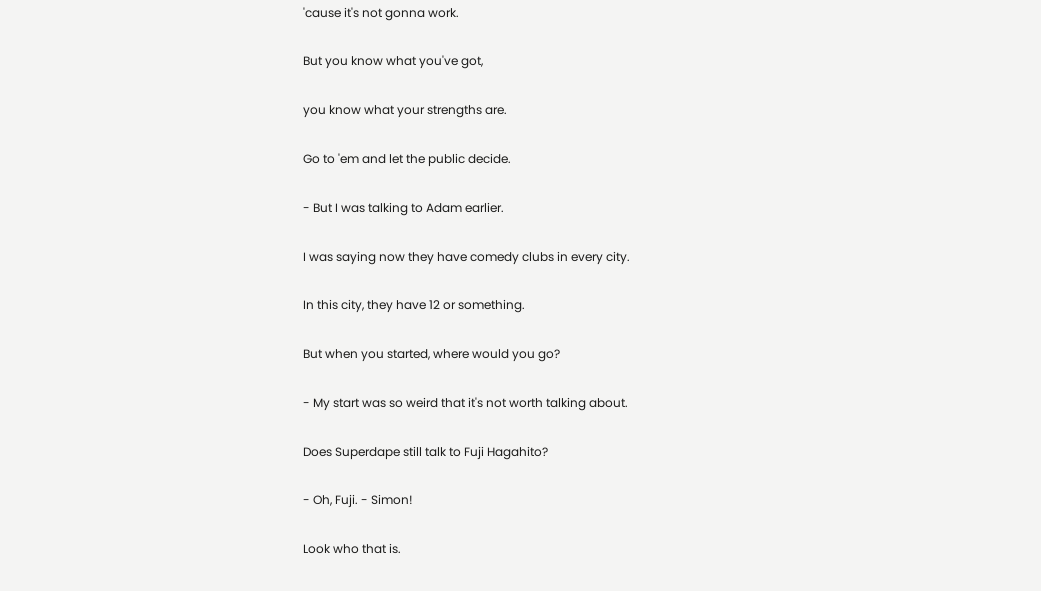'cause it's not gonna work.

But you know what you've got,

you know what your strengths are.

Go to 'em and let the public decide.

- But I was talking to Adam earlier.

I was saying now they have comedy clubs in every city.

In this city, they have 12 or something.

But when you started, where would you go?

- My start was so weird that it's not worth talking about.

Does Superdape still talk to Fuji Hagahito?

- Oh, Fuji. - Simon!

Look who that is.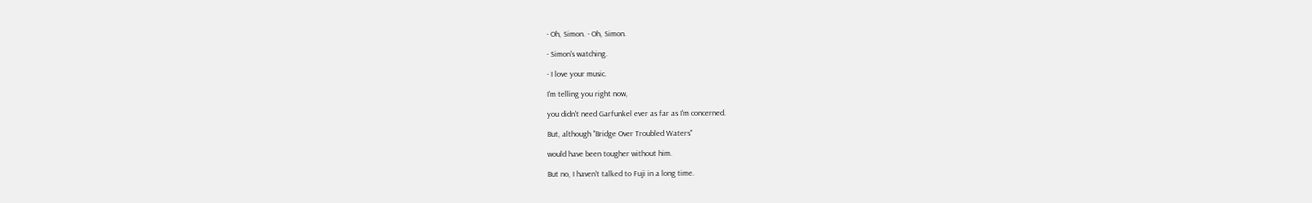- Oh, Simon. - Oh, Simon.

- Simon's watching.

- I love your music.

I'm telling you right now,

you didn't need Garfunkel ever as far as I'm concerned.

But, although "Bridge Over Troubled Waters"

would have been tougher without him.

But no, I haven't talked to Fuji in a long time.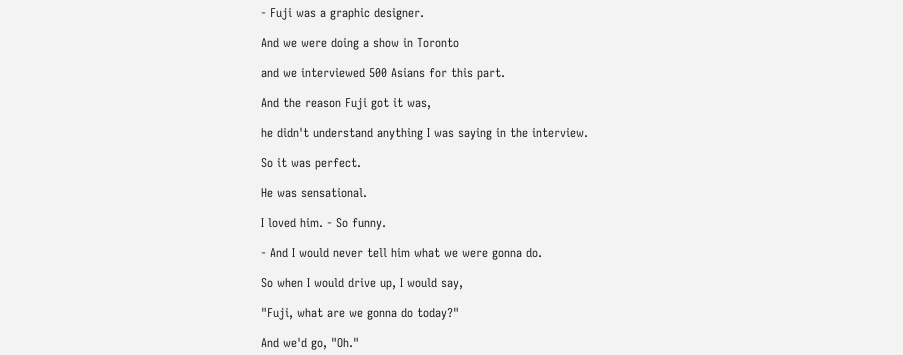- Fuji was a graphic designer.

And we were doing a show in Toronto

and we interviewed 500 Asians for this part.

And the reason Fuji got it was,

he didn't understand anything I was saying in the interview.

So it was perfect.

He was sensational.

I loved him. - So funny.

- And I would never tell him what we were gonna do.

So when I would drive up, I would say,

"Fuji, what are we gonna do today?"

And we'd go, "Oh."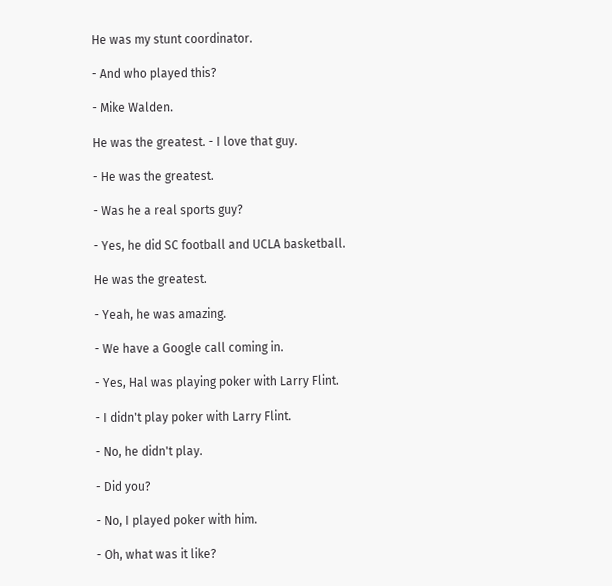He was my stunt coordinator.

- And who played this?

- Mike Walden.

He was the greatest. - I love that guy.

- He was the greatest.

- Was he a real sports guy?

- Yes, he did SC football and UCLA basketball.

He was the greatest.

- Yeah, he was amazing.

- We have a Google call coming in.

- Yes, Hal was playing poker with Larry Flint.

- I didn't play poker with Larry Flint.

- No, he didn't play.

- Did you?

- No, I played poker with him.

- Oh, what was it like?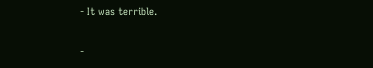- It was terrible.

-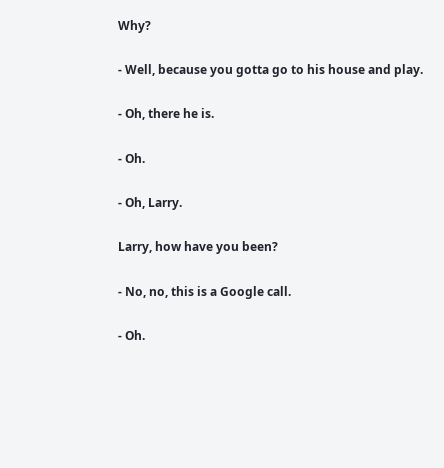Why?

- Well, because you gotta go to his house and play.

- Oh, there he is.

- Oh.

- Oh, Larry.

Larry, how have you been?

- No, no, this is a Google call.

- Oh.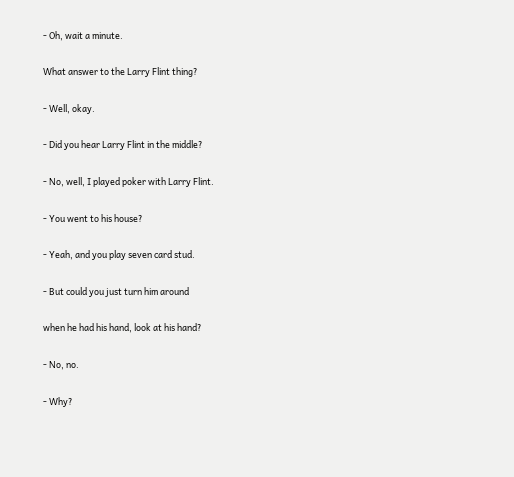- Oh, wait a minute.

What answer to the Larry Flint thing?

- Well, okay.

- Did you hear Larry Flint in the middle?

- No, well, I played poker with Larry Flint.

- You went to his house?

- Yeah, and you play seven card stud.

- But could you just turn him around

when he had his hand, look at his hand?

- No, no.

- Why?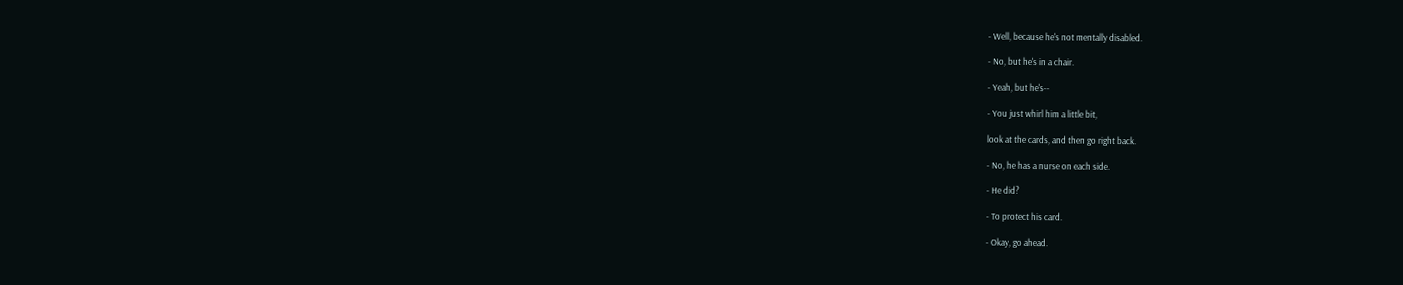- Well, because he's not mentally disabled.

- No, but he's in a chair.

- Yeah, but he's--

- You just whirl him a little bit,

look at the cards, and then go right back.

- No, he has a nurse on each side.

- He did?

- To protect his card.

- Okay, go ahead.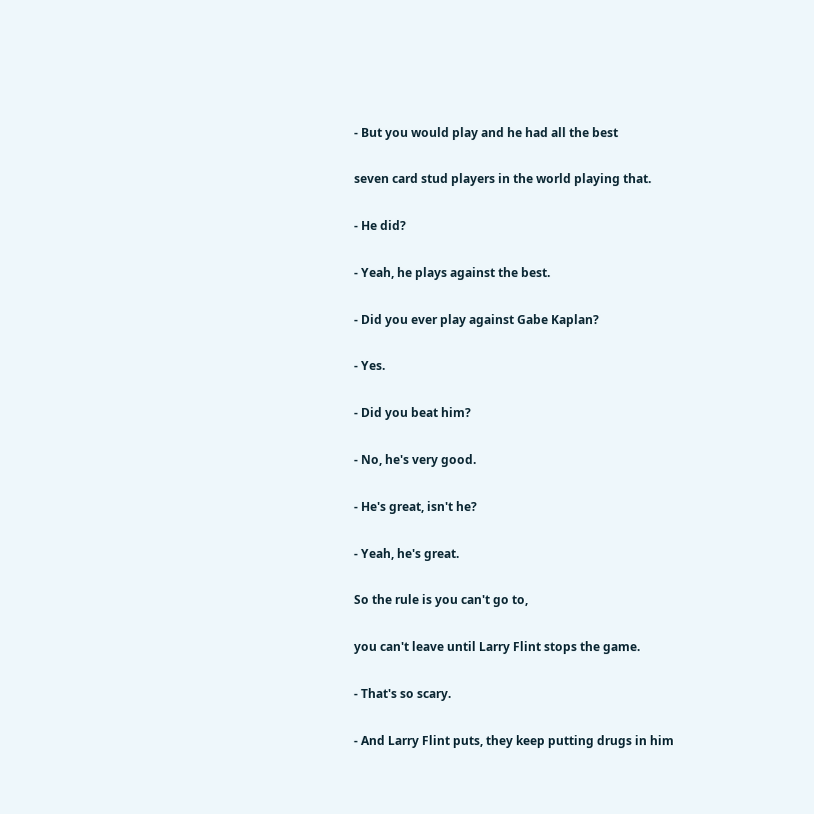- But you would play and he had all the best

seven card stud players in the world playing that.

- He did?

- Yeah, he plays against the best.

- Did you ever play against Gabe Kaplan?

- Yes.

- Did you beat him?

- No, he's very good.

- He's great, isn't he?

- Yeah, he's great.

So the rule is you can't go to,

you can't leave until Larry Flint stops the game.

- That's so scary.

- And Larry Flint puts, they keep putting drugs in him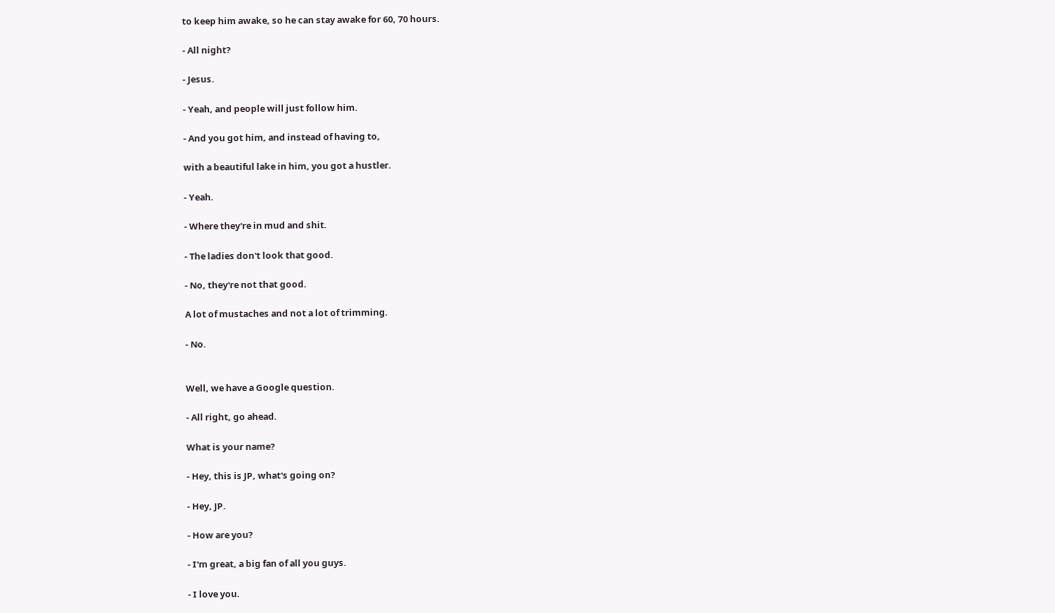to keep him awake, so he can stay awake for 60, 70 hours.

- All night?

- Jesus.

- Yeah, and people will just follow him.

- And you got him, and instead of having to,

with a beautiful lake in him, you got a hustler.

- Yeah.

- Where they're in mud and shit.

- The ladies don't look that good.

- No, they're not that good.

A lot of mustaches and not a lot of trimming.

- No.


Well, we have a Google question.

- All right, go ahead.

What is your name?

- Hey, this is JP, what's going on?

- Hey, JP.

- How are you?

- I'm great, a big fan of all you guys.

- I love you.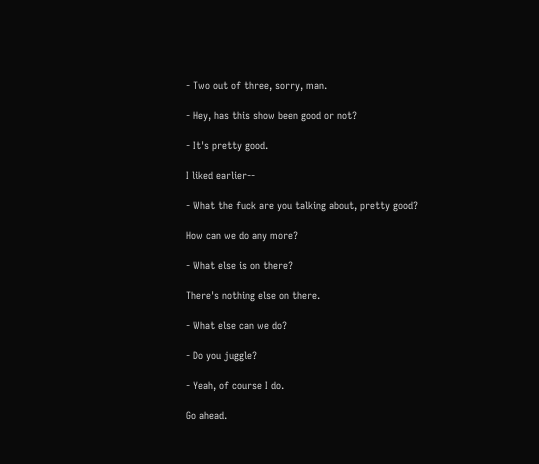- Two out of three, sorry, man.

- Hey, has this show been good or not?

- It's pretty good.

I liked earlier--

- What the fuck are you talking about, pretty good?

How can we do any more?

- What else is on there?

There's nothing else on there.

- What else can we do?

- Do you juggle?

- Yeah, of course I do.

Go ahead.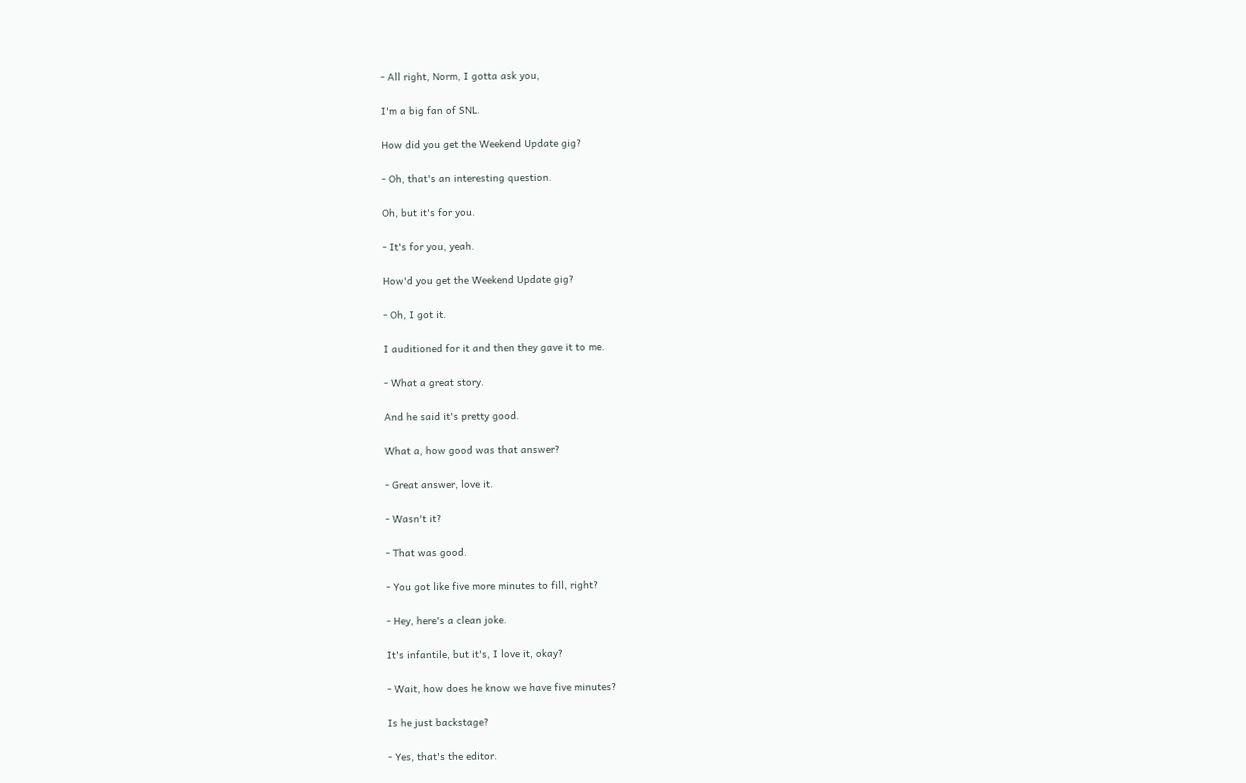- All right, Norm, I gotta ask you,

I'm a big fan of SNL.

How did you get the Weekend Update gig?

- Oh, that's an interesting question.

Oh, but it's for you.

- It's for you, yeah.

How'd you get the Weekend Update gig?

- Oh, I got it.

I auditioned for it and then they gave it to me.

- What a great story.

And he said it's pretty good.

What a, how good was that answer?

- Great answer, love it.

- Wasn't it?

- That was good.

- You got like five more minutes to fill, right?

- Hey, here's a clean joke.

It's infantile, but it's, I love it, okay?

- Wait, how does he know we have five minutes?

Is he just backstage?

- Yes, that's the editor.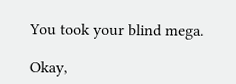You took your blind mega.

Okay,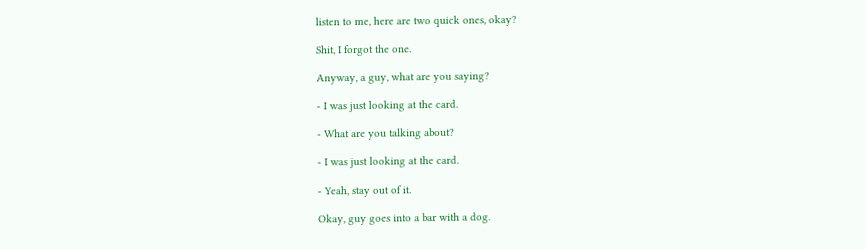listen to me, here are two quick ones, okay?

Shit, I forgot the one.

Anyway, a guy, what are you saying?

- I was just looking at the card.

- What are you talking about?

- I was just looking at the card.

- Yeah, stay out of it.

Okay, guy goes into a bar with a dog.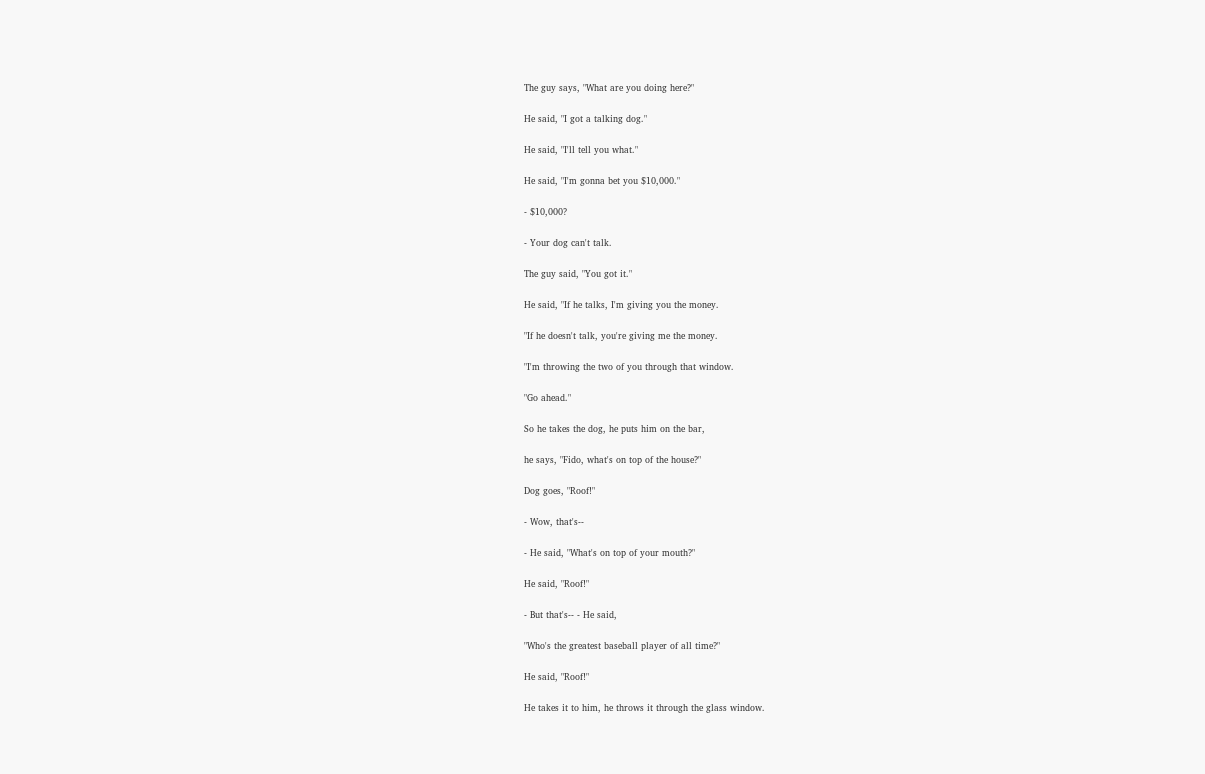The guy says, "What are you doing here?"

He said, "I got a talking dog."

He said, "I'll tell you what."

He said, "I'm gonna bet you $10,000."

- $10,000?

- Your dog can't talk.

The guy said, "You got it."

He said, "If he talks, I'm giving you the money.

"If he doesn't talk, you're giving me the money.

"I'm throwing the two of you through that window.

"Go ahead."

So he takes the dog, he puts him on the bar,

he says, "Fido, what's on top of the house?"

Dog goes, "Roof!"

- Wow, that's--

- He said, "What's on top of your mouth?"

He said, "Roof!"

- But that's-- - He said,

"Who's the greatest baseball player of all time?"

He said, "Roof!"

He takes it to him, he throws it through the glass window.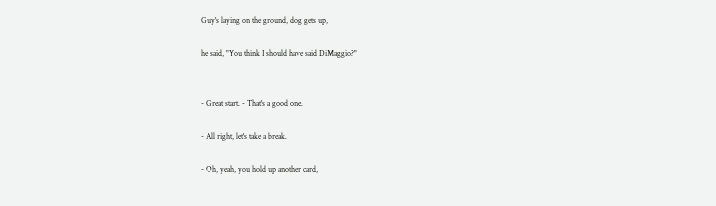Guy's laying on the ground, dog gets up,

he said, "You think I should have said DiMaggio?"


- Great start. - That's a good one.

- All right, let's take a break.

- Oh, yeah, you hold up another card,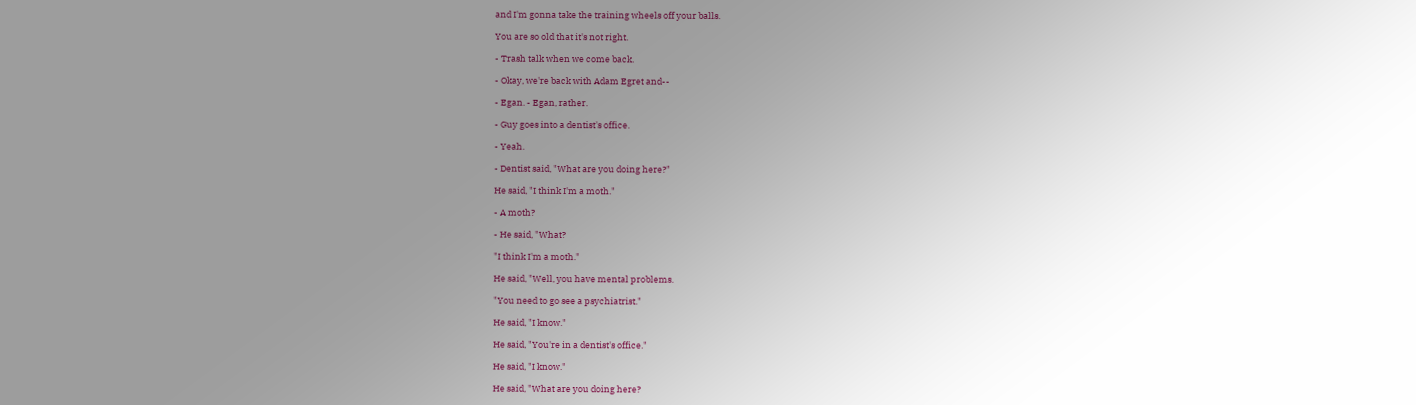and I'm gonna take the training wheels off your balls.

You are so old that it's not right.

- Trash talk when we come back.

- Okay, we're back with Adam Egret and--

- Egan. - Egan, rather.

- Guy goes into a dentist's office.

- Yeah.

- Dentist said, "What are you doing here?"

He said, "I think I'm a moth."

- A moth?

- He said, "What?

"I think I'm a moth."

He said, "Well, you have mental problems.

"You need to go see a psychiatrist."

He said, "I know."

He said, "You're in a dentist's office."

He said, "I know."

He said, "What are you doing here?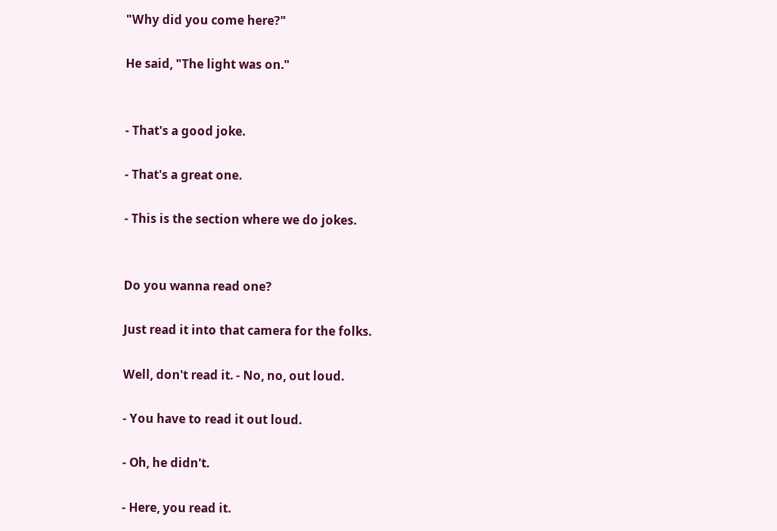"Why did you come here?"

He said, "The light was on."


- That's a good joke.

- That's a great one.

- This is the section where we do jokes.


Do you wanna read one?

Just read it into that camera for the folks.

Well, don't read it. - No, no, out loud.

- You have to read it out loud.

- Oh, he didn't.

- Here, you read it.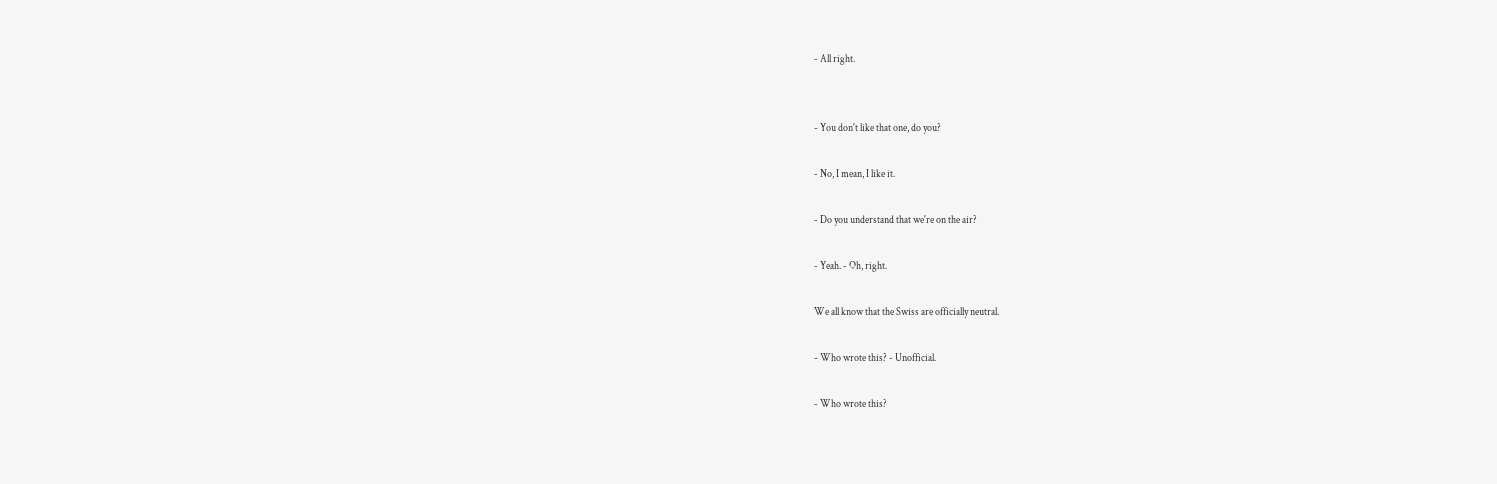- All right.


- You don't like that one, do you?

- No, I mean, I like it.

- Do you understand that we're on the air?

- Yeah. - Oh, right.

We all know that the Swiss are officially neutral.

- Who wrote this? - Unofficial.

- Who wrote this?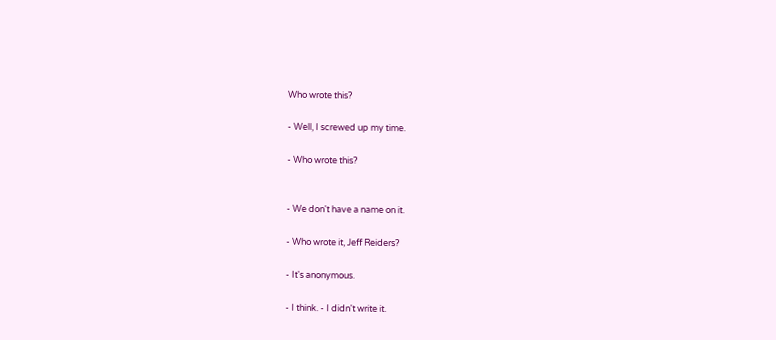Who wrote this?

- Well, I screwed up my time.

- Who wrote this?


- We don't have a name on it.

- Who wrote it, Jeff Reiders?

- It's anonymous.

- I think. - I didn't write it.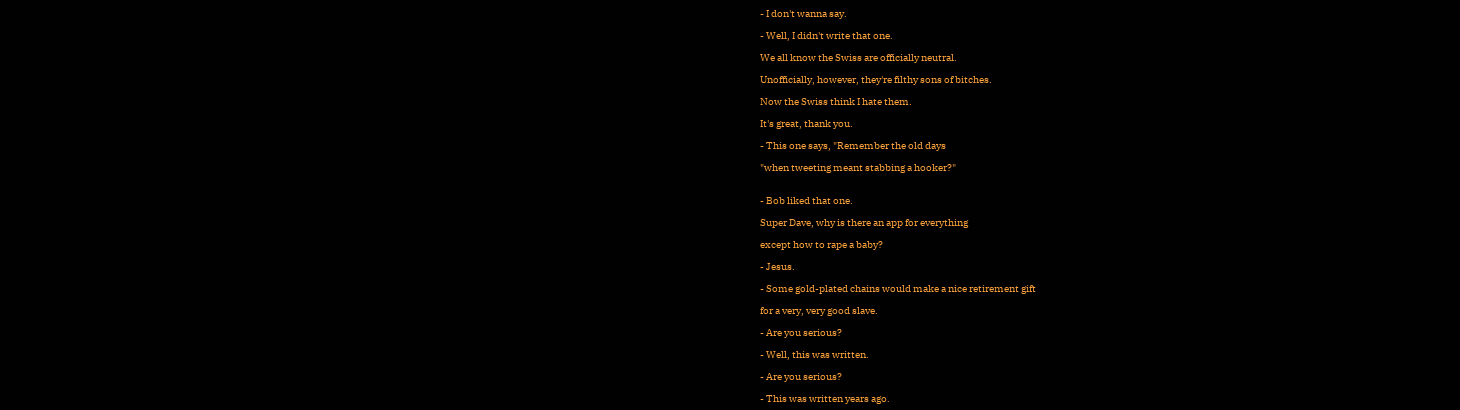- I don't wanna say.

- Well, I didn't write that one.

We all know the Swiss are officially neutral.

Unofficially, however, they're filthy sons of bitches.

Now the Swiss think I hate them.

It's great, thank you.

- This one says, "Remember the old days

"when tweeting meant stabbing a hooker?"


- Bob liked that one.

Super Dave, why is there an app for everything

except how to rape a baby?

- Jesus.

- Some gold-plated chains would make a nice retirement gift

for a very, very good slave.

- Are you serious?

- Well, this was written.

- Are you serious?

- This was written years ago.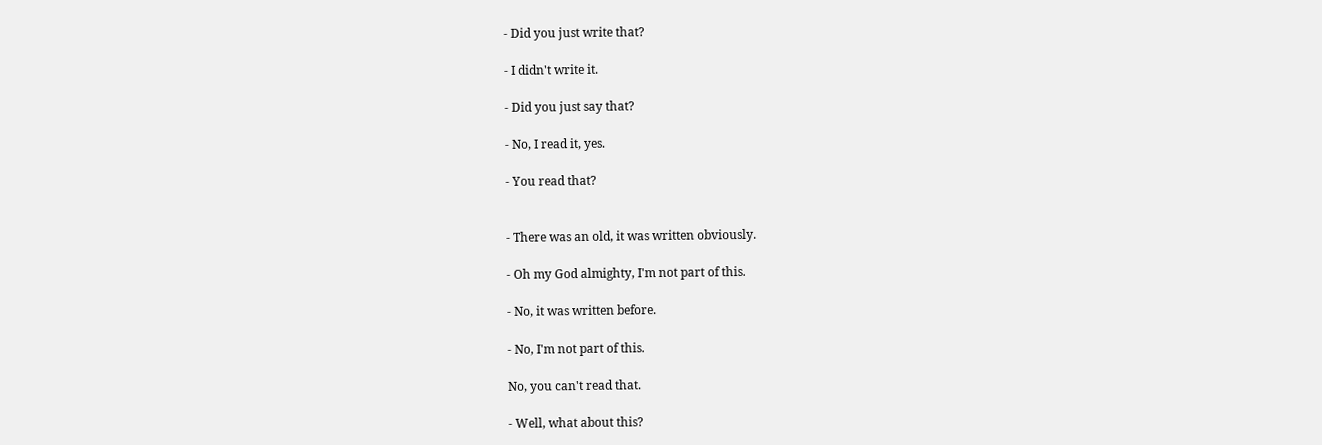- Did you just write that?

- I didn't write it.

- Did you just say that?

- No, I read it, yes.

- You read that?


- There was an old, it was written obviously.

- Oh my God almighty, I'm not part of this.

- No, it was written before.

- No, I'm not part of this.

No, you can't read that.

- Well, what about this?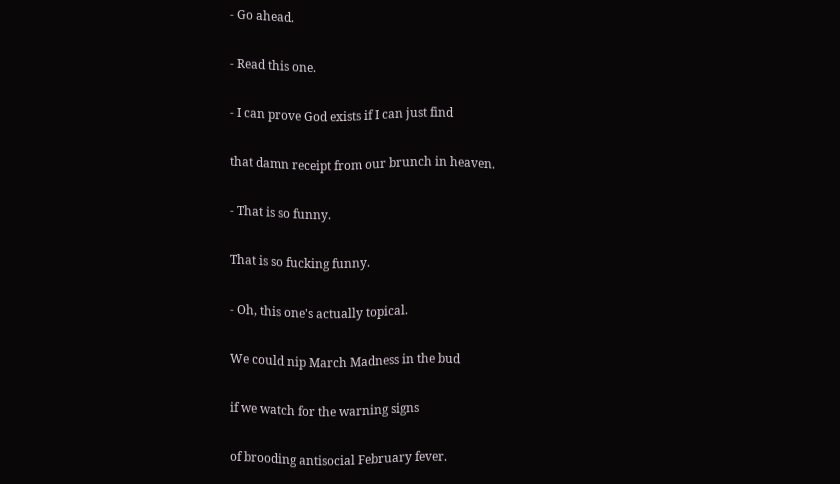- Go ahead.

- Read this one.

- I can prove God exists if I can just find

that damn receipt from our brunch in heaven.

- That is so funny.

That is so fucking funny.

- Oh, this one's actually topical.

We could nip March Madness in the bud

if we watch for the warning signs

of brooding antisocial February fever.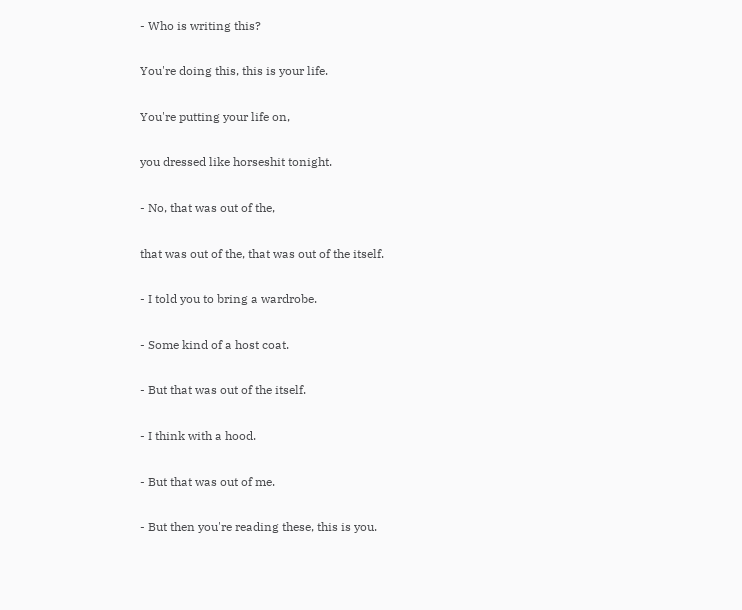- Who is writing this?

You're doing this, this is your life.

You're putting your life on,

you dressed like horseshit tonight.

- No, that was out of the,

that was out of the, that was out of the itself.

- I told you to bring a wardrobe.

- Some kind of a host coat.

- But that was out of the itself.

- I think with a hood.

- But that was out of me.

- But then you're reading these, this is you.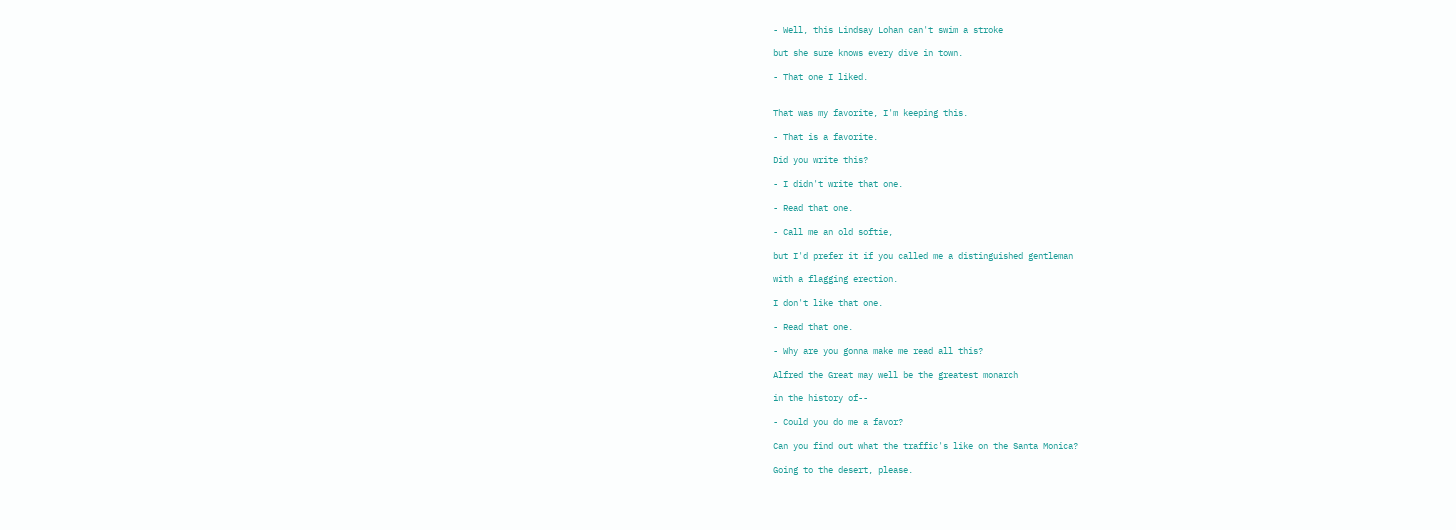- Well, this Lindsay Lohan can't swim a stroke

but she sure knows every dive in town.

- That one I liked.


That was my favorite, I'm keeping this.

- That is a favorite.

Did you write this?

- I didn't write that one.

- Read that one.

- Call me an old softie,

but I'd prefer it if you called me a distinguished gentleman

with a flagging erection.

I don't like that one.

- Read that one.

- Why are you gonna make me read all this?

Alfred the Great may well be the greatest monarch

in the history of--

- Could you do me a favor?

Can you find out what the traffic's like on the Santa Monica?

Going to the desert, please.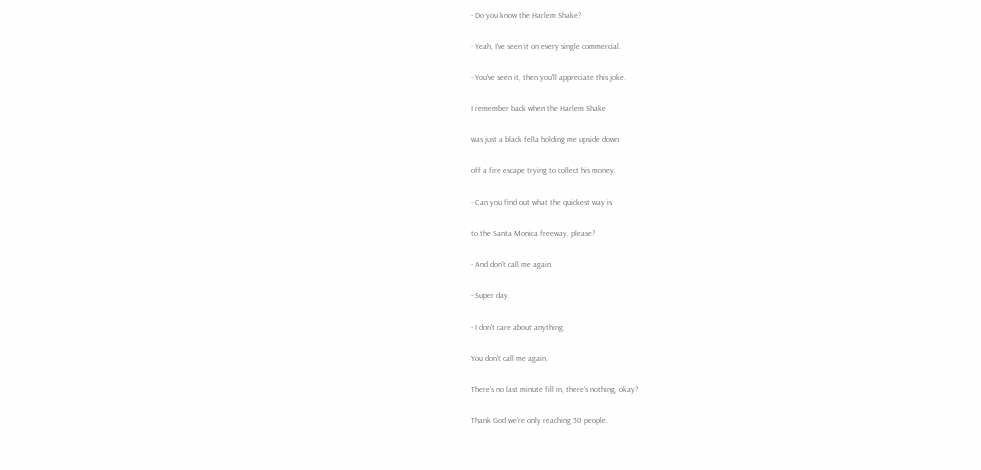- Do you know the Harlem Shake?

- Yeah, I've seen it on every single commercial.

- You've seen it, then you'll appreciate this joke.

I remember back when the Harlem Shake

was just a black fella holding me upside down

off a fire escape trying to collect his money.

- Can you find out what the quickest way is

to the Santa Monica freeway, please?

- And don't call me again.

- Super day.

- I don't care about anything.

You don't call me again.

There's no last minute fill in, there's nothing, okay?

Thank God we're only reaching 50 people.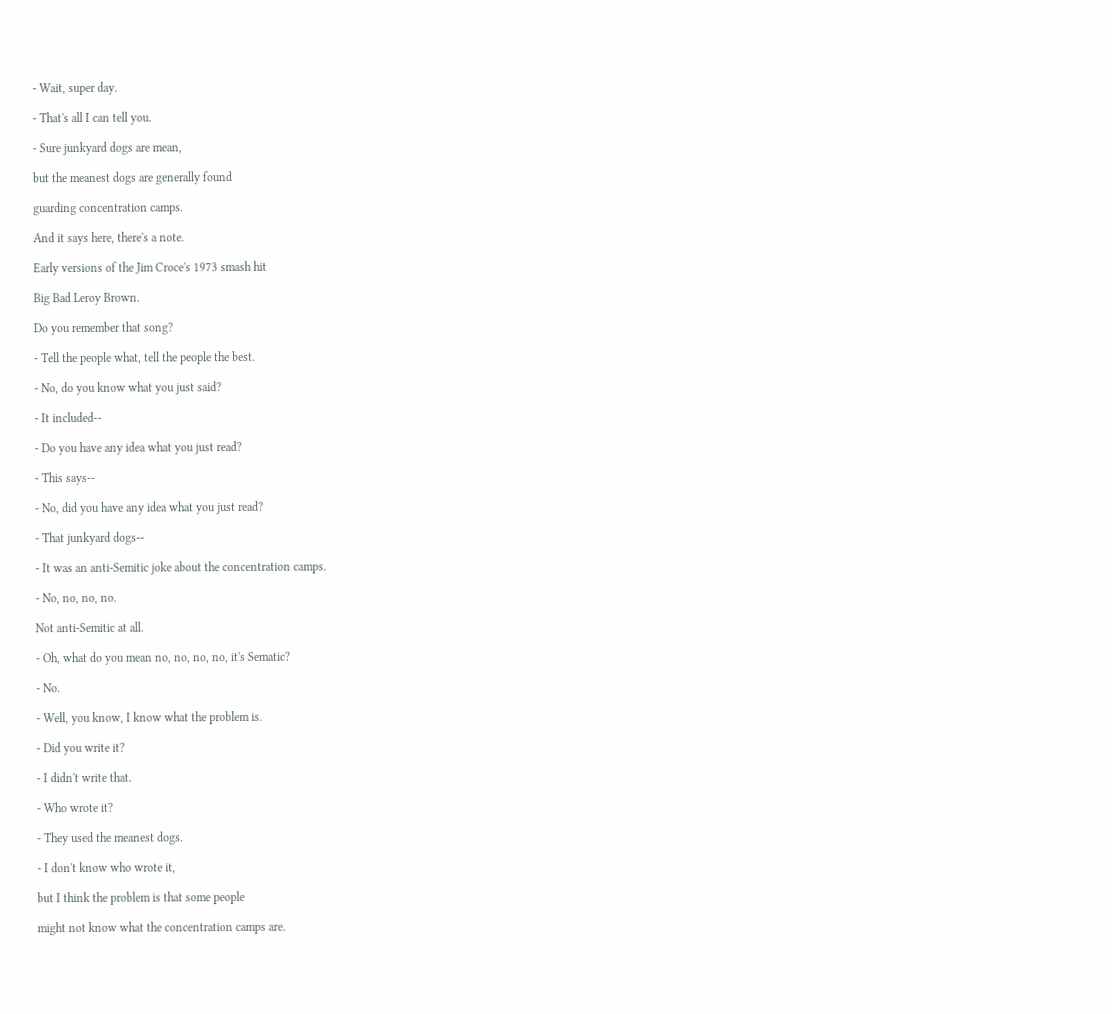- Wait, super day.

- That's all I can tell you.

- Sure junkyard dogs are mean,

but the meanest dogs are generally found

guarding concentration camps.

And it says here, there's a note.

Early versions of the Jim Croce's 1973 smash hit

Big Bad Leroy Brown.

Do you remember that song?

- Tell the people what, tell the people the best.

- No, do you know what you just said?

- It included--

- Do you have any idea what you just read?

- This says--

- No, did you have any idea what you just read?

- That junkyard dogs--

- It was an anti-Semitic joke about the concentration camps.

- No, no, no, no.

Not anti-Semitic at all.

- Oh, what do you mean no, no, no, no, it's Sematic?

- No.

- Well, you know, I know what the problem is.

- Did you write it?

- I didn't write that.

- Who wrote it?

- They used the meanest dogs.

- I don't know who wrote it,

but I think the problem is that some people

might not know what the concentration camps are.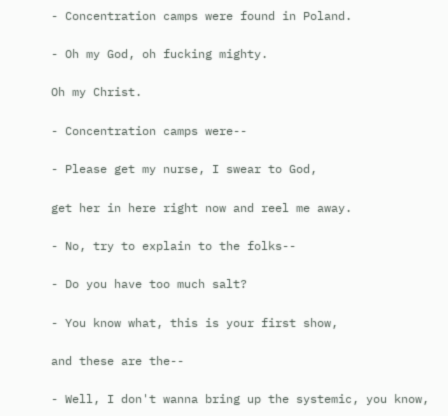- Concentration camps were found in Poland.

- Oh my God, oh fucking mighty.

Oh my Christ.

- Concentration camps were--

- Please get my nurse, I swear to God,

get her in here right now and reel me away.

- No, try to explain to the folks--

- Do you have too much salt?

- You know what, this is your first show,

and these are the--

- Well, I don't wanna bring up the systemic, you know,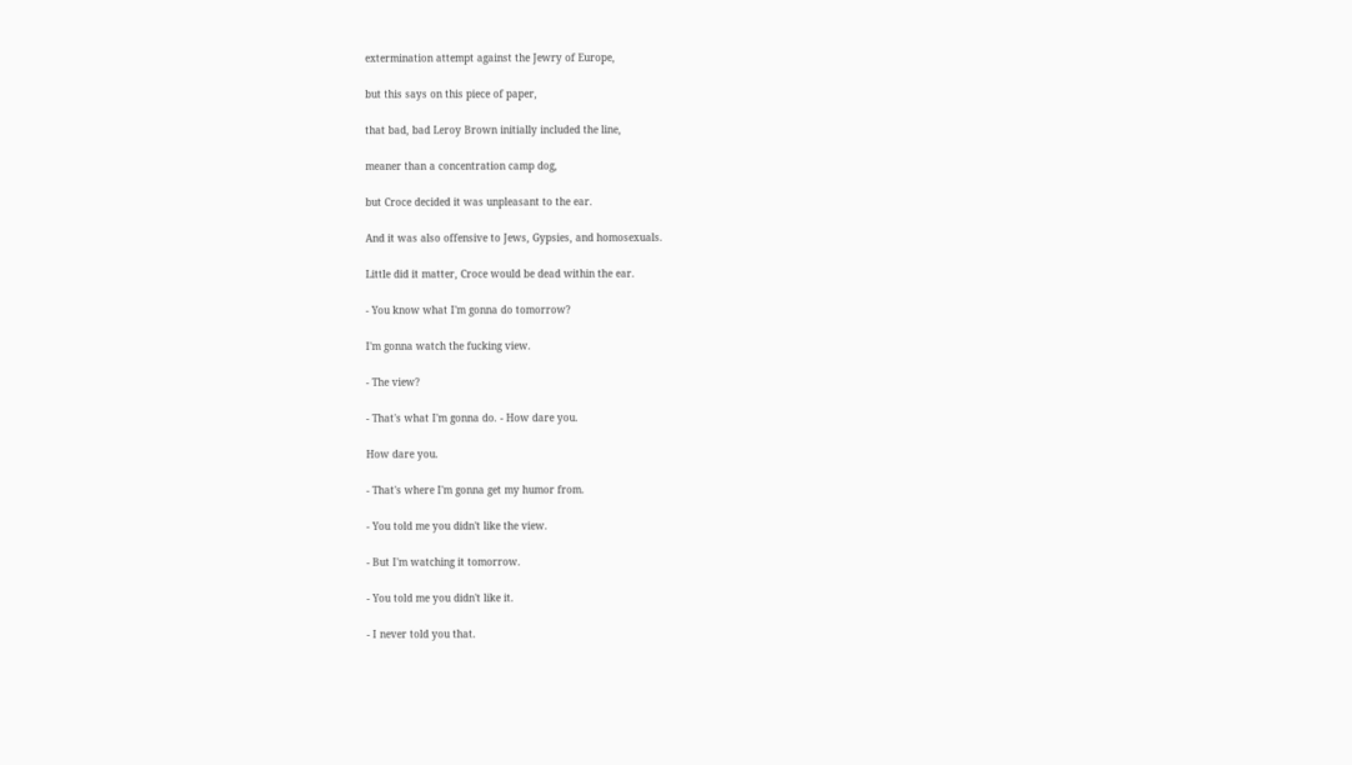extermination attempt against the Jewry of Europe,

but this says on this piece of paper,

that bad, bad Leroy Brown initially included the line,

meaner than a concentration camp dog,

but Croce decided it was unpleasant to the ear.

And it was also offensive to Jews, Gypsies, and homosexuals.

Little did it matter, Croce would be dead within the ear.

- You know what I'm gonna do tomorrow?

I'm gonna watch the fucking view.

- The view?

- That's what I'm gonna do. - How dare you.

How dare you.

- That's where I'm gonna get my humor from.

- You told me you didn't like the view.

- But I'm watching it tomorrow.

- You told me you didn't like it.

- I never told you that.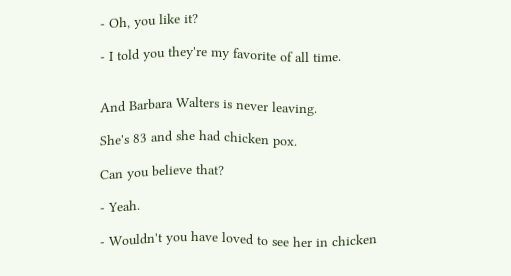- Oh, you like it?

- I told you they're my favorite of all time.


And Barbara Walters is never leaving.

She's 83 and she had chicken pox.

Can you believe that?

- Yeah.

- Wouldn't you have loved to see her in chicken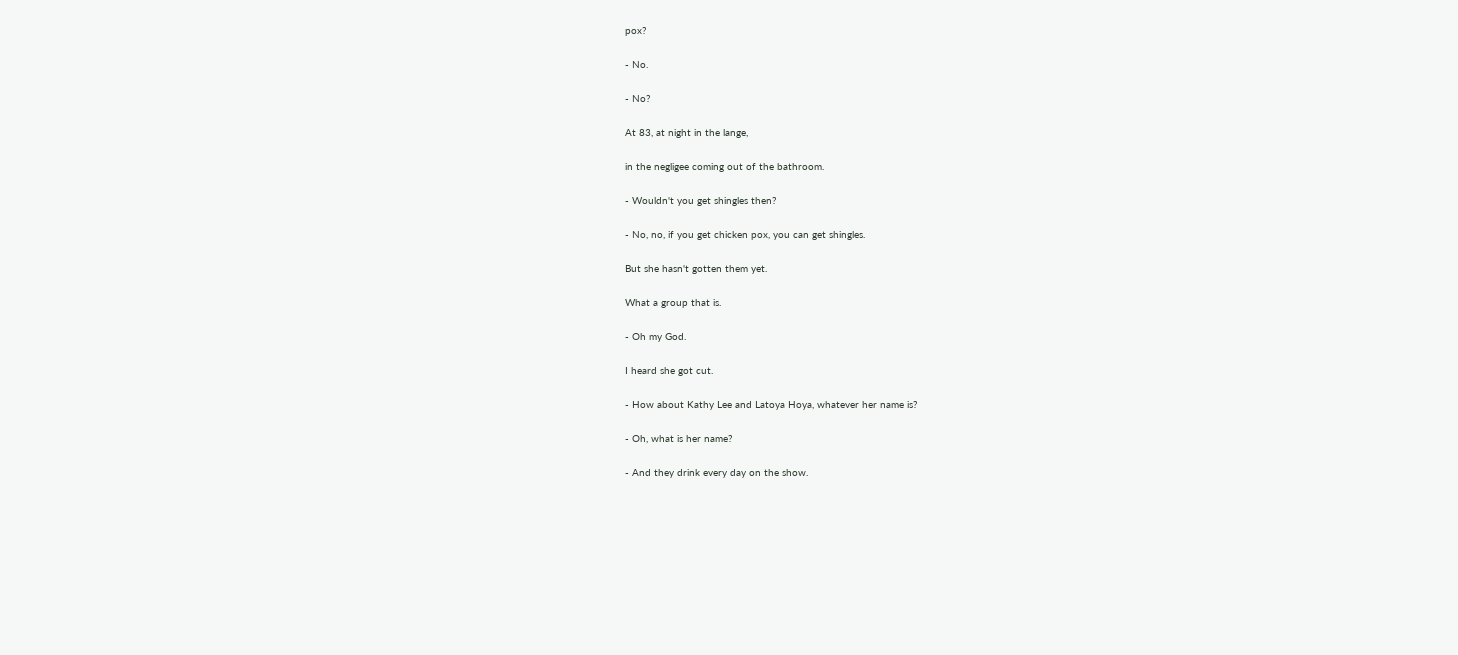pox?

- No.

- No?

At 83, at night in the lange,

in the negligee coming out of the bathroom.

- Wouldn't you get shingles then?

- No, no, if you get chicken pox, you can get shingles.

But she hasn't gotten them yet.

What a group that is.

- Oh my God.

I heard she got cut.

- How about Kathy Lee and Latoya Hoya, whatever her name is?

- Oh, what is her name?

- And they drink every day on the show.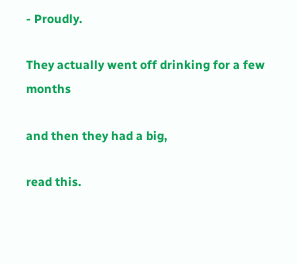- Proudly.

They actually went off drinking for a few months

and then they had a big,

read this.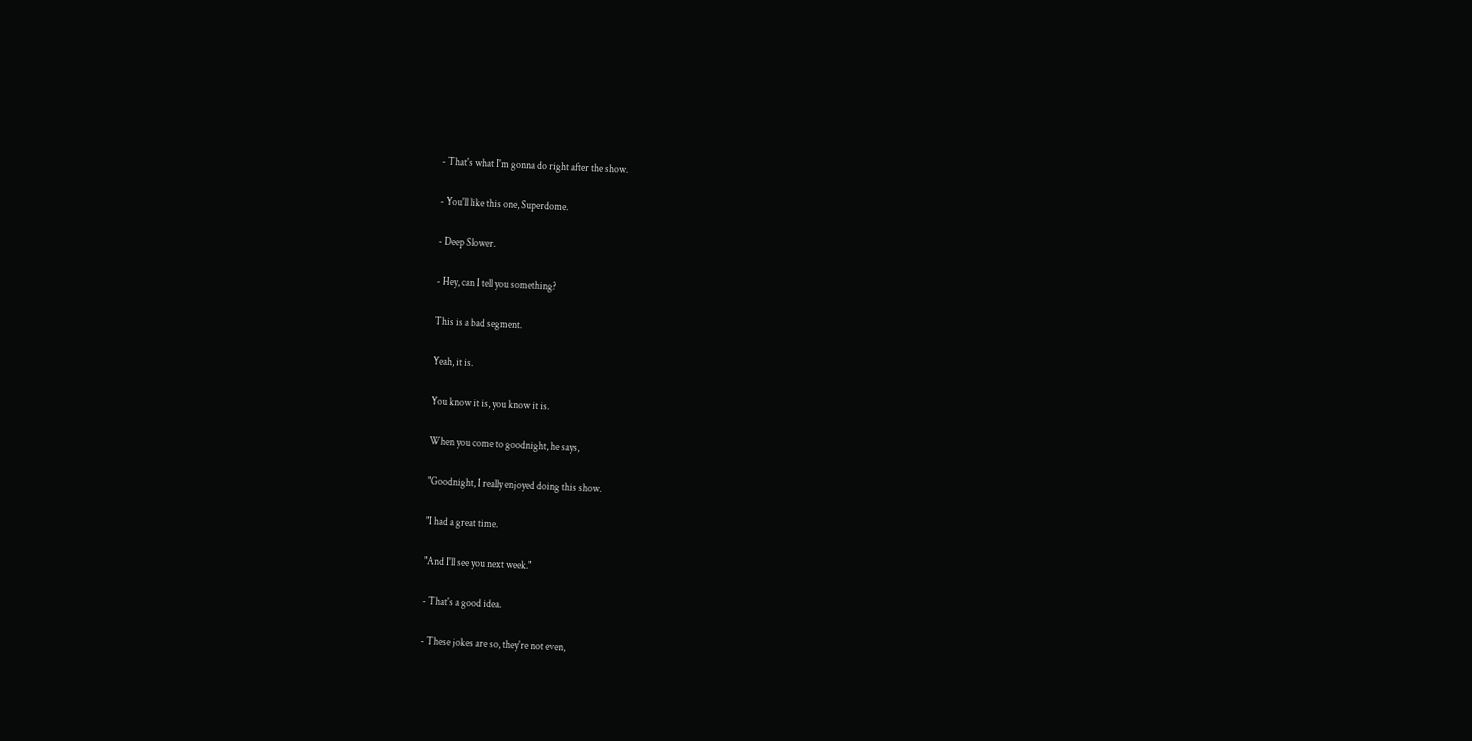- That's what I'm gonna do right after the show.

- You'll like this one, Superdome.

- Deep Slower.

- Hey, can I tell you something?

This is a bad segment.

Yeah, it is.

You know it is, you know it is.

When you come to goodnight, he says,

"Goodnight, I really enjoyed doing this show.

"I had a great time.

"And I'll see you next week."

- That's a good idea.

- These jokes are so, they're not even,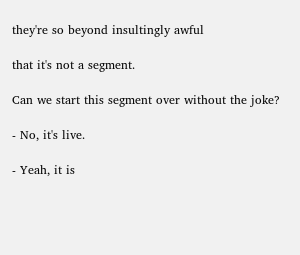they're so beyond insultingly awful

that it's not a segment.

Can we start this segment over without the joke?

- No, it's live.

- Yeah, it is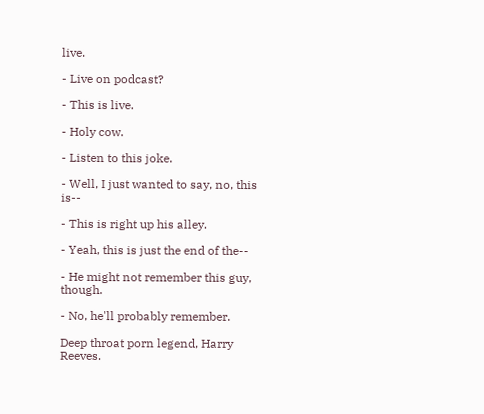live.

- Live on podcast?

- This is live.

- Holy cow.

- Listen to this joke.

- Well, I just wanted to say, no, this is--

- This is right up his alley.

- Yeah, this is just the end of the--

- He might not remember this guy, though.

- No, he'll probably remember.

Deep throat porn legend, Harry Reeves.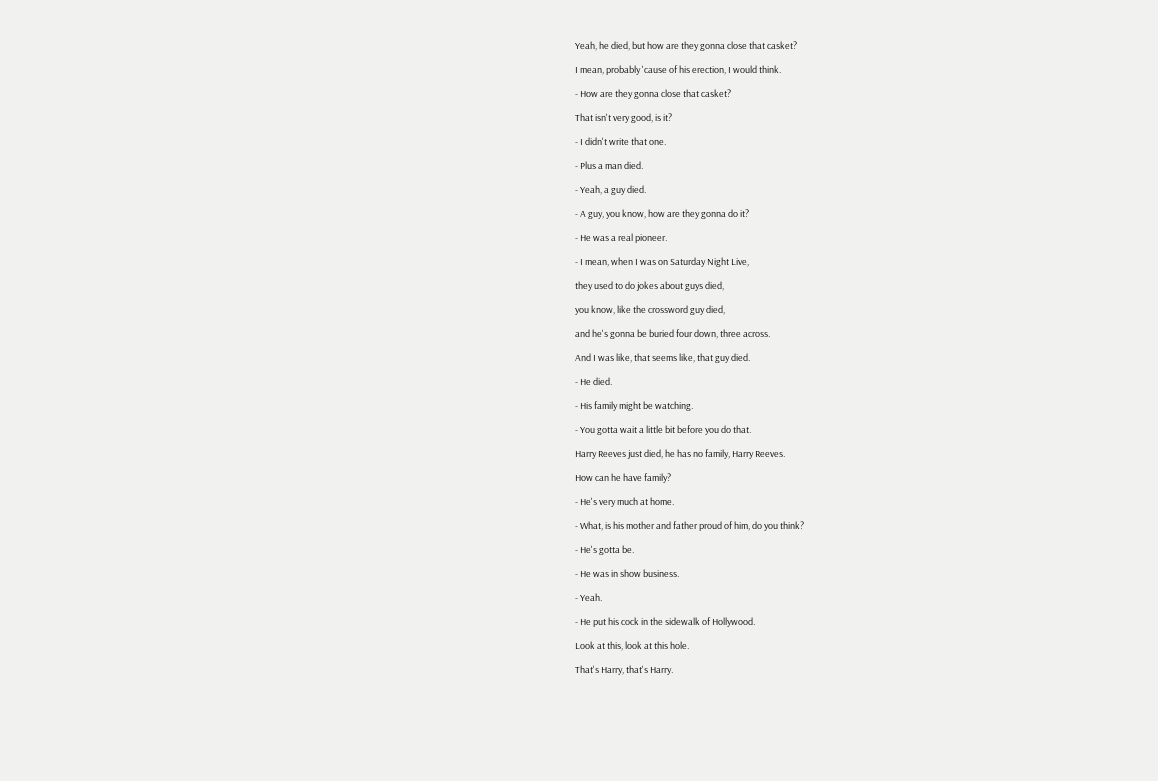Yeah, he died, but how are they gonna close that casket?

I mean, probably 'cause of his erection, I would think.

- How are they gonna close that casket?

That isn't very good, is it?

- I didn't write that one.

- Plus a man died.

- Yeah, a guy died.

- A guy, you know, how are they gonna do it?

- He was a real pioneer.

- I mean, when I was on Saturday Night Live,

they used to do jokes about guys died,

you know, like the crossword guy died,

and he's gonna be buried four down, three across.

And I was like, that seems like, that guy died.

- He died.

- His family might be watching.

- You gotta wait a little bit before you do that.

Harry Reeves just died, he has no family, Harry Reeves.

How can he have family?

- He's very much at home.

- What, is his mother and father proud of him, do you think?

- He's gotta be.

- He was in show business.

- Yeah.

- He put his cock in the sidewalk of Hollywood.

Look at this, look at this hole.

That's Harry, that's Harry.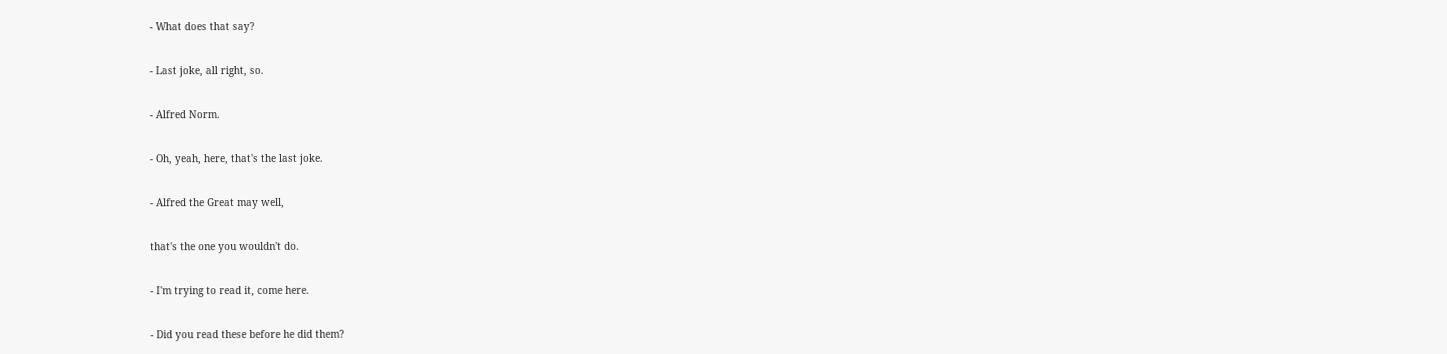- What does that say?

- Last joke, all right, so.

- Alfred Norm.

- Oh, yeah, here, that's the last joke.

- Alfred the Great may well,

that's the one you wouldn't do.

- I'm trying to read it, come here.

- Did you read these before he did them?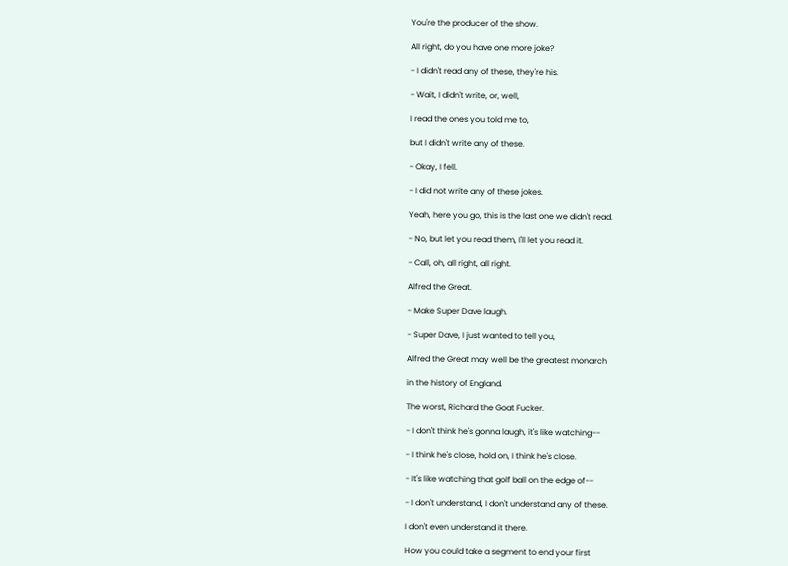You're the producer of the show.

All right, do you have one more joke?

- I didn't read any of these, they're his.

- Wait, I didn't write, or, well,

I read the ones you told me to,

but I didn't write any of these.

- Okay, I fell.

- I did not write any of these jokes.

Yeah, here you go, this is the last one we didn't read.

- No, but let you read them, I'll let you read it.

- Call, oh, all right, all right.

Alfred the Great.

- Make Super Dave laugh.

- Super Dave, I just wanted to tell you,

Alfred the Great may well be the greatest monarch

in the history of England.

The worst, Richard the Goat Fucker.

- I don't think he's gonna laugh, it's like watching--

- I think he's close, hold on, I think he's close.

- It's like watching that golf ball on the edge of--

- I don't understand, I don't understand any of these.

I don't even understand it there.

How you could take a segment to end your first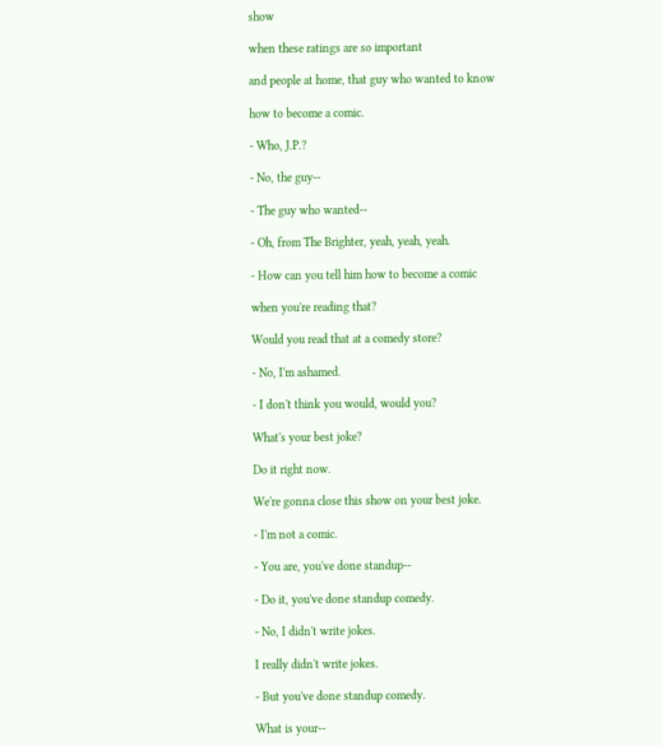show

when these ratings are so important

and people at home, that guy who wanted to know

how to become a comic.

- Who, J.P.?

- No, the guy--

- The guy who wanted--

- Oh, from The Brighter, yeah, yeah, yeah.

- How can you tell him how to become a comic

when you're reading that?

Would you read that at a comedy store?

- No, I'm ashamed.

- I don't think you would, would you?

What's your best joke?

Do it right now.

We're gonna close this show on your best joke.

- I'm not a comic.

- You are, you've done standup--

- Do it, you've done standup comedy.

- No, I didn't write jokes.

I really didn't write jokes.

- But you've done standup comedy.

What is your--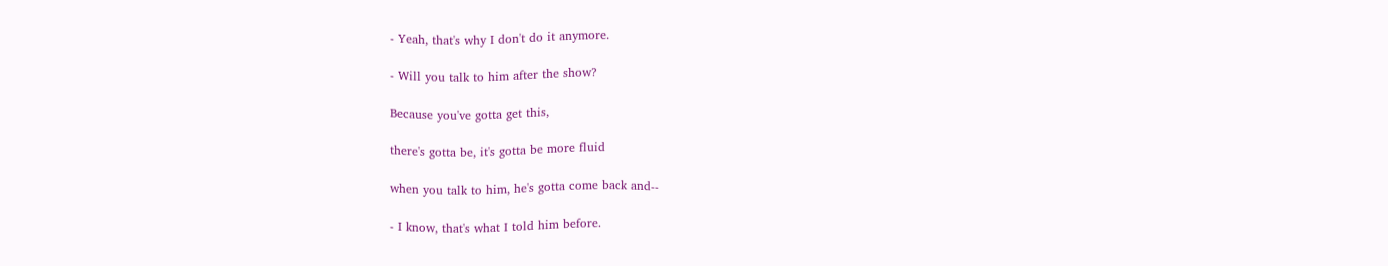- Yeah, that's why I don't do it anymore.

- Will you talk to him after the show?

Because you've gotta get this,

there's gotta be, it's gotta be more fluid

when you talk to him, he's gotta come back and--

- I know, that's what I told him before.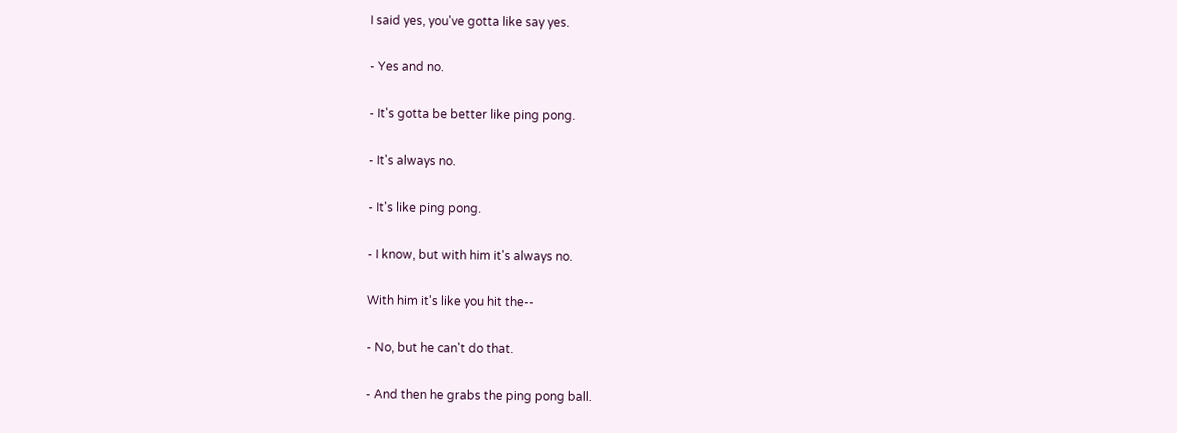I said yes, you've gotta like say yes.

- Yes and no.

- It's gotta be better like ping pong.

- It's always no.

- It's like ping pong.

- I know, but with him it's always no.

With him it's like you hit the--

- No, but he can't do that.

- And then he grabs the ping pong ball.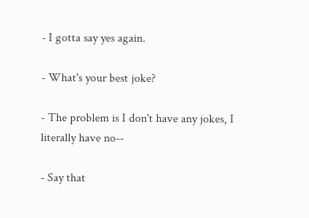- I gotta say yes again.

- What's your best joke?

- The problem is I don't have any jokes, I literally have no--

- Say that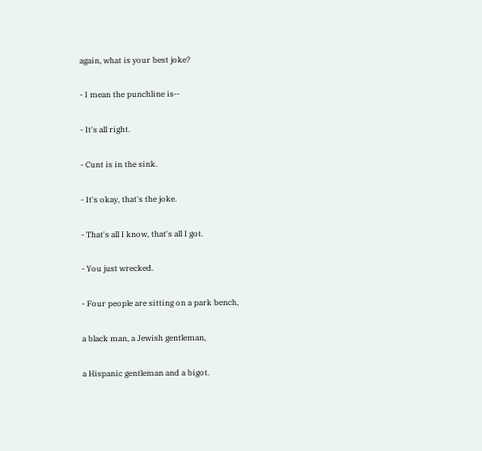again, what is your best joke?

- I mean the punchline is--

- It's all right.

- Cunt is in the sink.

- It's okay, that's the joke.

- That's all I know, that's all I got.

- You just wrecked.

- Four people are sitting on a park bench,

a black man, a Jewish gentleman,

a Hispanic gentleman and a bigot.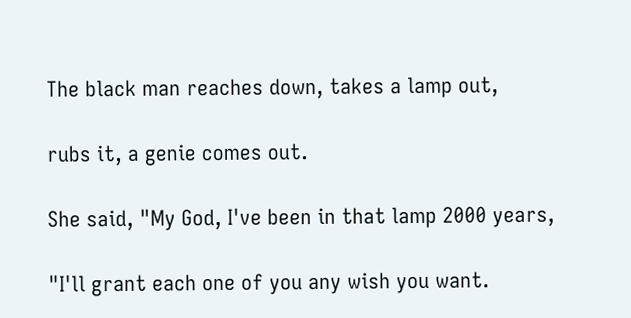The black man reaches down, takes a lamp out,

rubs it, a genie comes out.

She said, "My God, I've been in that lamp 2000 years,

"I'll grant each one of you any wish you want.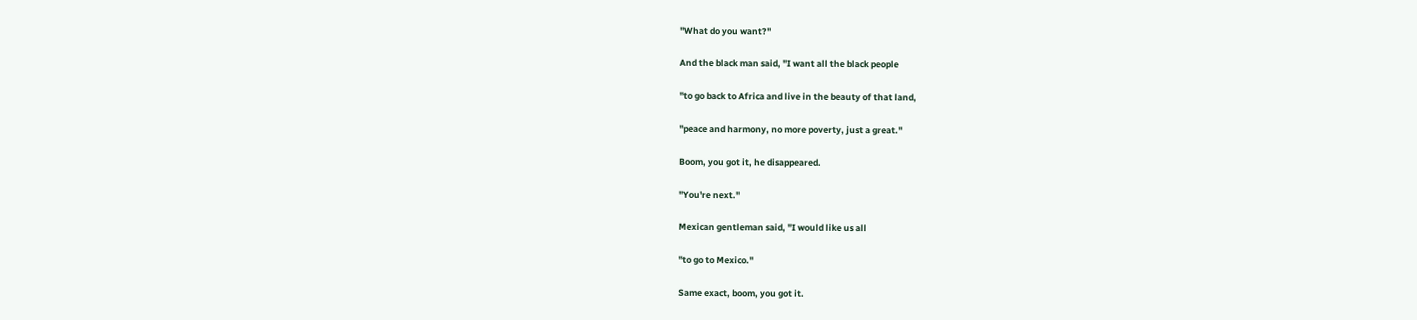"What do you want?"

And the black man said, "I want all the black people

"to go back to Africa and live in the beauty of that land,

"peace and harmony, no more poverty, just a great."

Boom, you got it, he disappeared.

"You're next."

Mexican gentleman said, "I would like us all

"to go to Mexico."

Same exact, boom, you got it.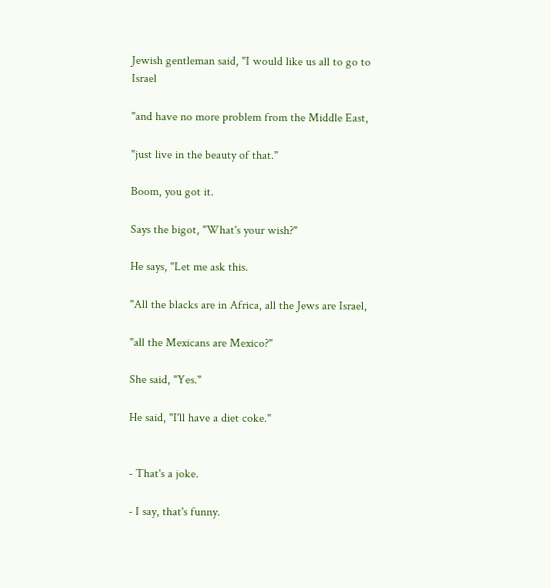Jewish gentleman said, "I would like us all to go to Israel

"and have no more problem from the Middle East,

"just live in the beauty of that."

Boom, you got it.

Says the bigot, "What's your wish?"

He says, "Let me ask this.

"All the blacks are in Africa, all the Jews are Israel,

"all the Mexicans are Mexico?"

She said, "Yes."

He said, "I'll have a diet coke."


- That's a joke.

- I say, that's funny.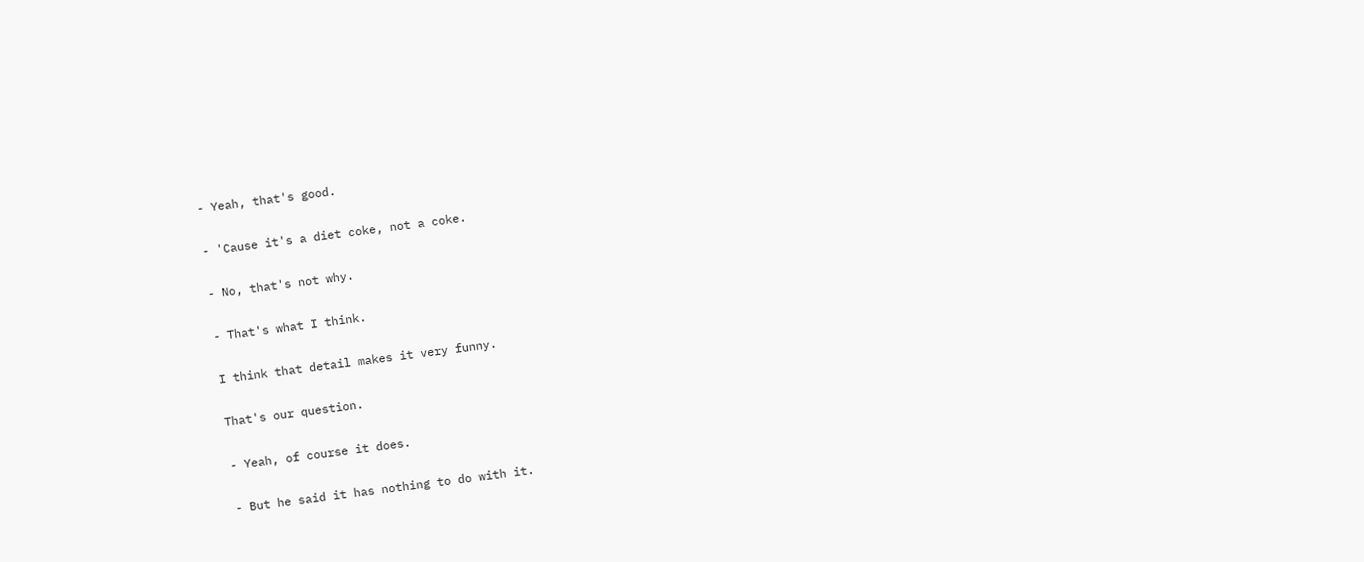- Yeah, that's good.

- 'Cause it's a diet coke, not a coke.

- No, that's not why.

- That's what I think.

I think that detail makes it very funny.

That's our question.

- Yeah, of course it does.

- But he said it has nothing to do with it.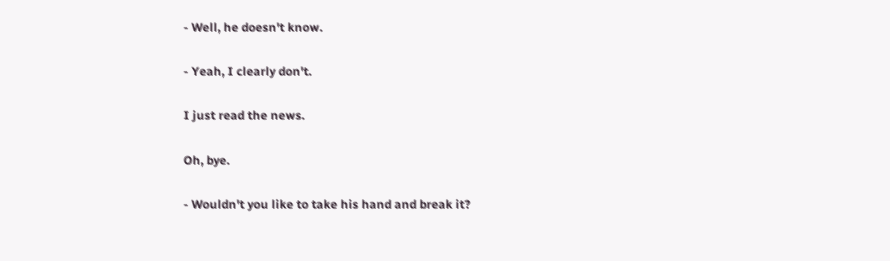- Well, he doesn't know.

- Yeah, I clearly don't.

I just read the news.

Oh, bye.

- Wouldn't you like to take his hand and break it?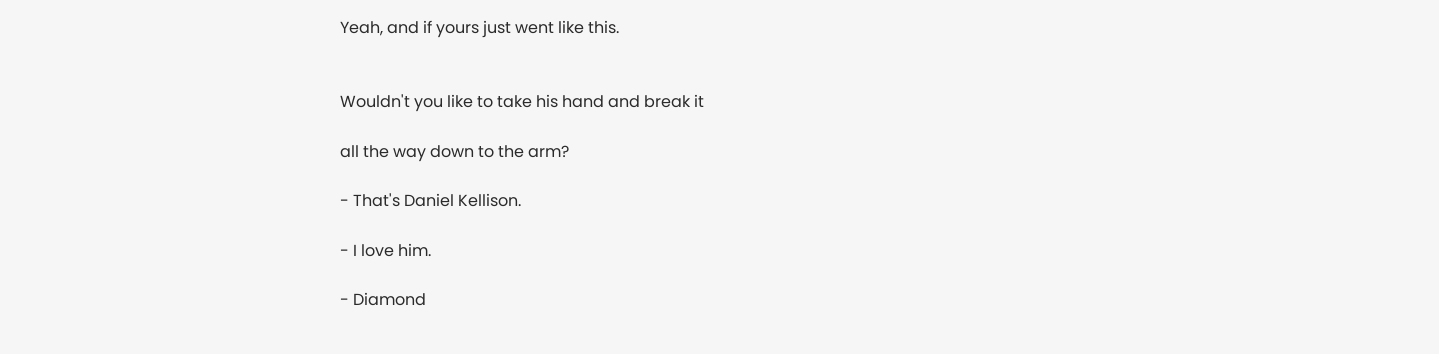Yeah, and if yours just went like this.


Wouldn't you like to take his hand and break it

all the way down to the arm?

- That's Daniel Kellison.

- I love him.

- Diamond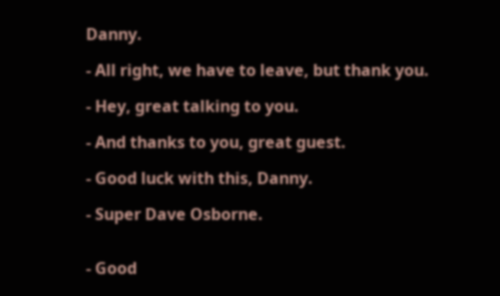Danny.

- All right, we have to leave, but thank you.

- Hey, great talking to you.

- And thanks to you, great guest.

- Good luck with this, Danny.

- Super Dave Osborne.


- Good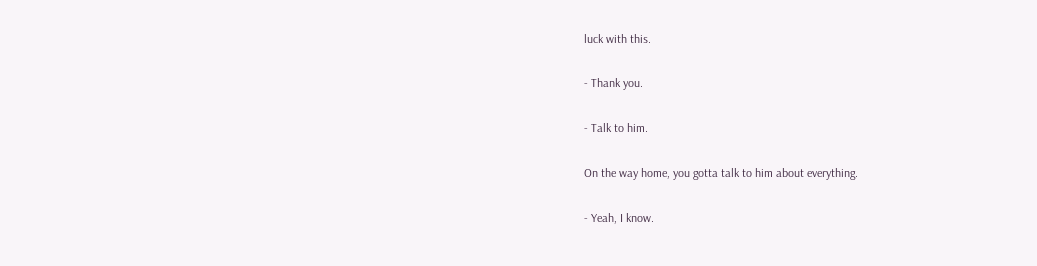luck with this.

- Thank you.

- Talk to him.

On the way home, you gotta talk to him about everything.

- Yeah, I know.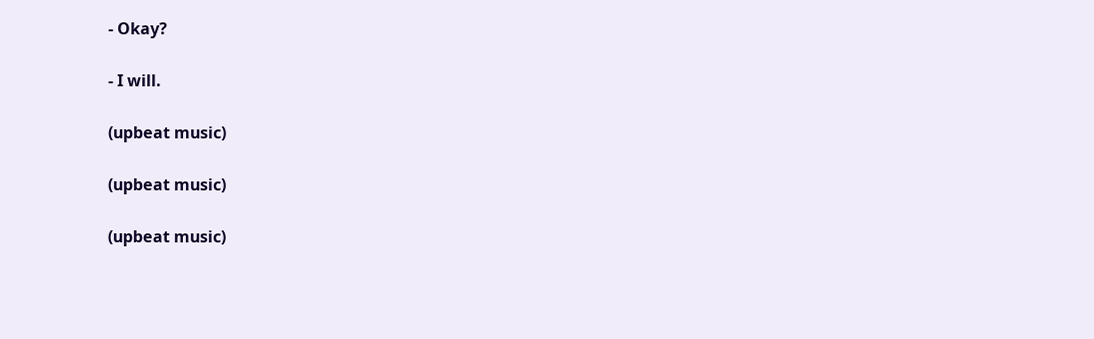- Okay?

- I will.

(upbeat music)

(upbeat music)

(upbeat music)